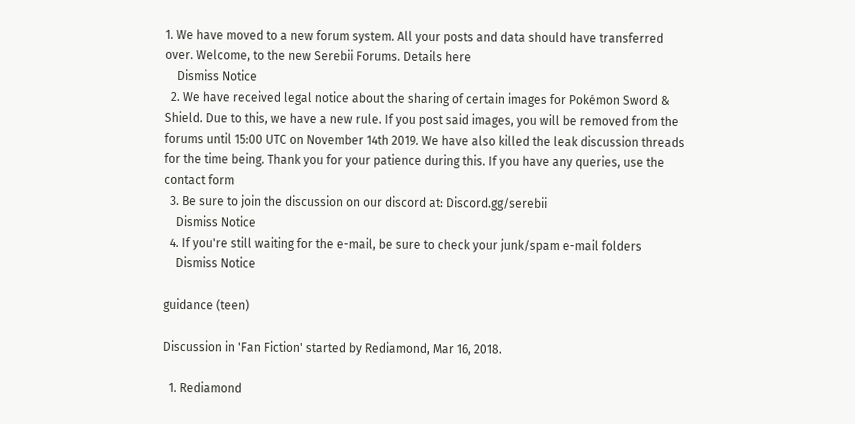1. We have moved to a new forum system. All your posts and data should have transferred over. Welcome, to the new Serebii Forums. Details here
    Dismiss Notice
  2. We have received legal notice about the sharing of certain images for Pokémon Sword & Shield. Due to this, we have a new rule. If you post said images, you will be removed from the forums until 15:00 UTC on November 14th 2019. We have also killed the leak discussion threads for the time being. Thank you for your patience during this. If you have any queries, use the contact form
  3. Be sure to join the discussion on our discord at: Discord.gg/serebii
    Dismiss Notice
  4. If you're still waiting for the e-mail, be sure to check your junk/spam e-mail folders
    Dismiss Notice

guidance (teen)

Discussion in 'Fan Fiction' started by Rediamond, Mar 16, 2018.

  1. Rediamond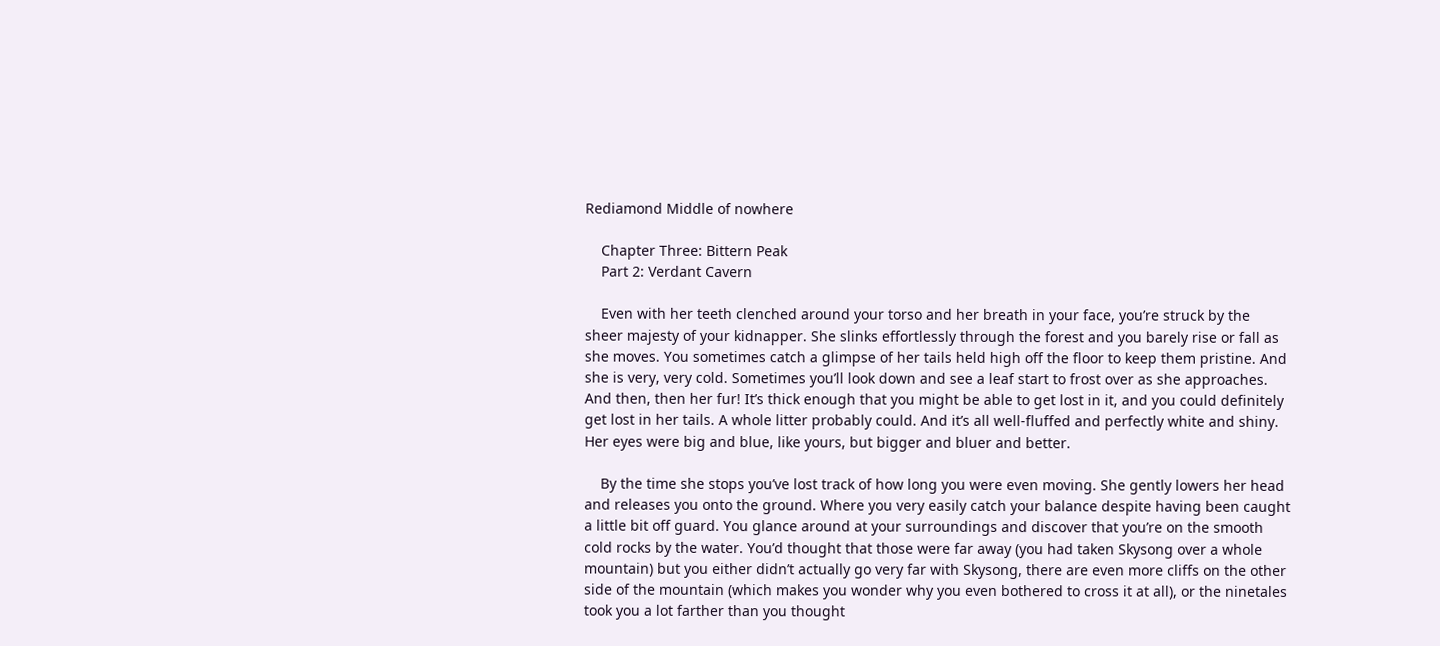Rediamond Middle of nowhere

    Chapter Three: Bittern Peak
    Part 2: Verdant Cavern

    Even with her teeth clenched around your torso and her breath in your face, you’re struck by the sheer majesty of your kidnapper. She slinks effortlessly through the forest and you barely rise or fall as she moves. You sometimes catch a glimpse of her tails held high off the floor to keep them pristine. And she is very, very cold. Sometimes you’ll look down and see a leaf start to frost over as she approaches. And then, then her fur! It’s thick enough that you might be able to get lost in it, and you could definitely get lost in her tails. A whole litter probably could. And it’s all well-fluffed and perfectly white and shiny. Her eyes were big and blue, like yours, but bigger and bluer and better.

    By the time she stops you’ve lost track of how long you were even moving. She gently lowers her head and releases you onto the ground. Where you very easily catch your balance despite having been caught a little bit off guard. You glance around at your surroundings and discover that you’re on the smooth cold rocks by the water. You’d thought that those were far away (you had taken Skysong over a whole mountain) but you either didn’t actually go very far with Skysong, there are even more cliffs on the other side of the mountain (which makes you wonder why you even bothered to cross it at all), or the ninetales took you a lot farther than you thought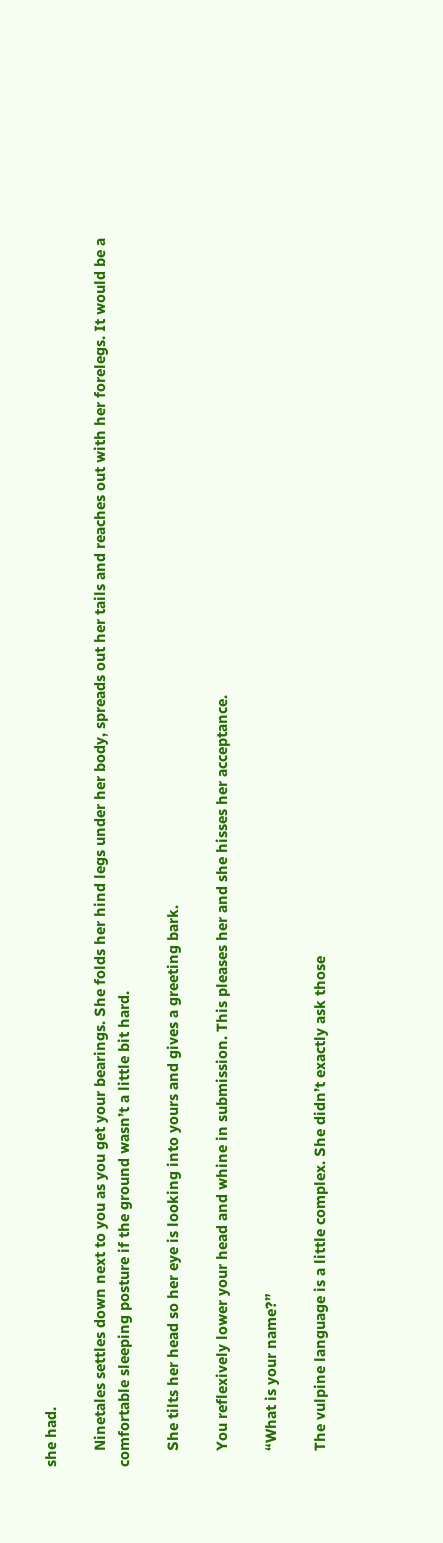she had.

    Ninetales settles down next to you as you get your bearings. She folds her hind legs under her body, spreads out her tails and reaches out with her forelegs. It would be a comfortable sleeping posture if the ground wasn’t a little bit hard.

    She tilts her head so her eye is looking into yours and gives a greeting bark.

    You reflexively lower your head and whine in submission. This pleases her and she hisses her acceptance.

    “What is your name?”

    The vulpine language is a little complex. She didn’t exactly ask those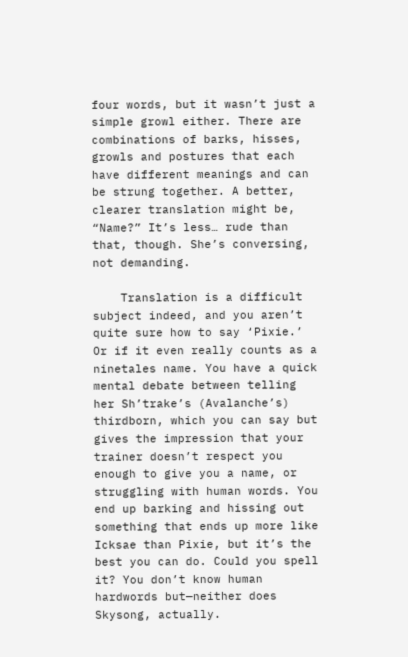four words, but it wasn’t just a simple growl either. There are combinations of barks, hisses, growls and postures that each have different meanings and can be strung together. A better, clearer translation might be, “Name?” It’s less… rude than that, though. She’s conversing, not demanding.

    Translation is a difficult subject indeed, and you aren’t quite sure how to say ‘Pixie.’ Or if it even really counts as a ninetales name. You have a quick mental debate between telling her Sh’trake’s (Avalanche’s) thirdborn, which you can say but gives the impression that your trainer doesn’t respect you enough to give you a name, or struggling with human words. You end up barking and hissing out something that ends up more like Icksae than Pixie, but it’s the best you can do. Could you spell it? You don’t know human hardwords but—neither does Skysong, actually.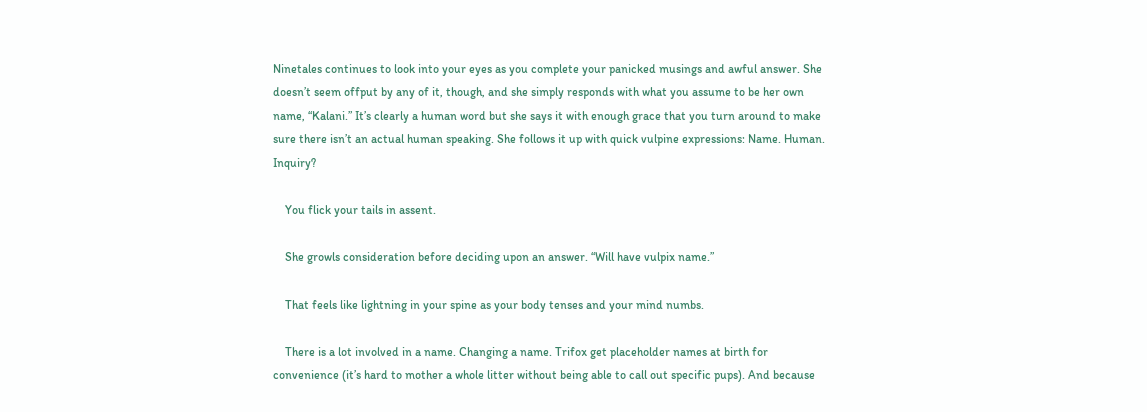Ninetales continues to look into your eyes as you complete your panicked musings and awful answer. She doesn’t seem offput by any of it, though, and she simply responds with what you assume to be her own name, “Kalani.” It’s clearly a human word but she says it with enough grace that you turn around to make sure there isn’t an actual human speaking. She follows it up with quick vulpine expressions: Name. Human. Inquiry?

    You flick your tails in assent.

    She growls consideration before deciding upon an answer. “Will have vulpix name.”

    That feels like lightning in your spine as your body tenses and your mind numbs.

    There is a lot involved in a name. Changing a name. Trifox get placeholder names at birth for convenience (it’s hard to mother a whole litter without being able to call out specific pups). And because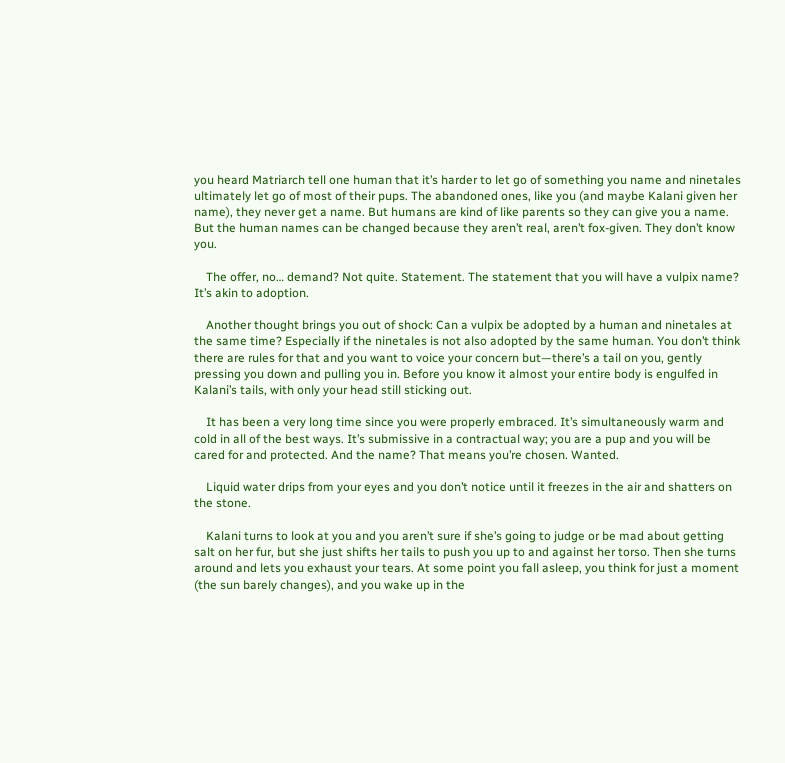you heard Matriarch tell one human that it’s harder to let go of something you name and ninetales ultimately let go of most of their pups. The abandoned ones, like you (and maybe Kalani given her name), they never get a name. But humans are kind of like parents so they can give you a name. But the human names can be changed because they aren’t real, aren’t fox-given. They don’t know you.

    The offer, no… demand? Not quite. Statement. The statement that you will have a vulpix name? It’s akin to adoption.

    Another thought brings you out of shock: Can a vulpix be adopted by a human and ninetales at the same time? Especially if the ninetales is not also adopted by the same human. You don’t think there are rules for that and you want to voice your concern but—there’s a tail on you, gently pressing you down and pulling you in. Before you know it almost your entire body is engulfed in Kalani’s tails, with only your head still sticking out.

    It has been a very long time since you were properly embraced. It’s simultaneously warm and cold in all of the best ways. It’s submissive in a contractual way; you are a pup and you will be cared for and protected. And the name? That means you’re chosen. Wanted.

    Liquid water drips from your eyes and you don’t notice until it freezes in the air and shatters on the stone.

    Kalani turns to look at you and you aren’t sure if she’s going to judge or be mad about getting salt on her fur, but she just shifts her tails to push you up to and against her torso. Then she turns around and lets you exhaust your tears. At some point you fall asleep, you think for just a moment (the sun barely changes), and you wake up in the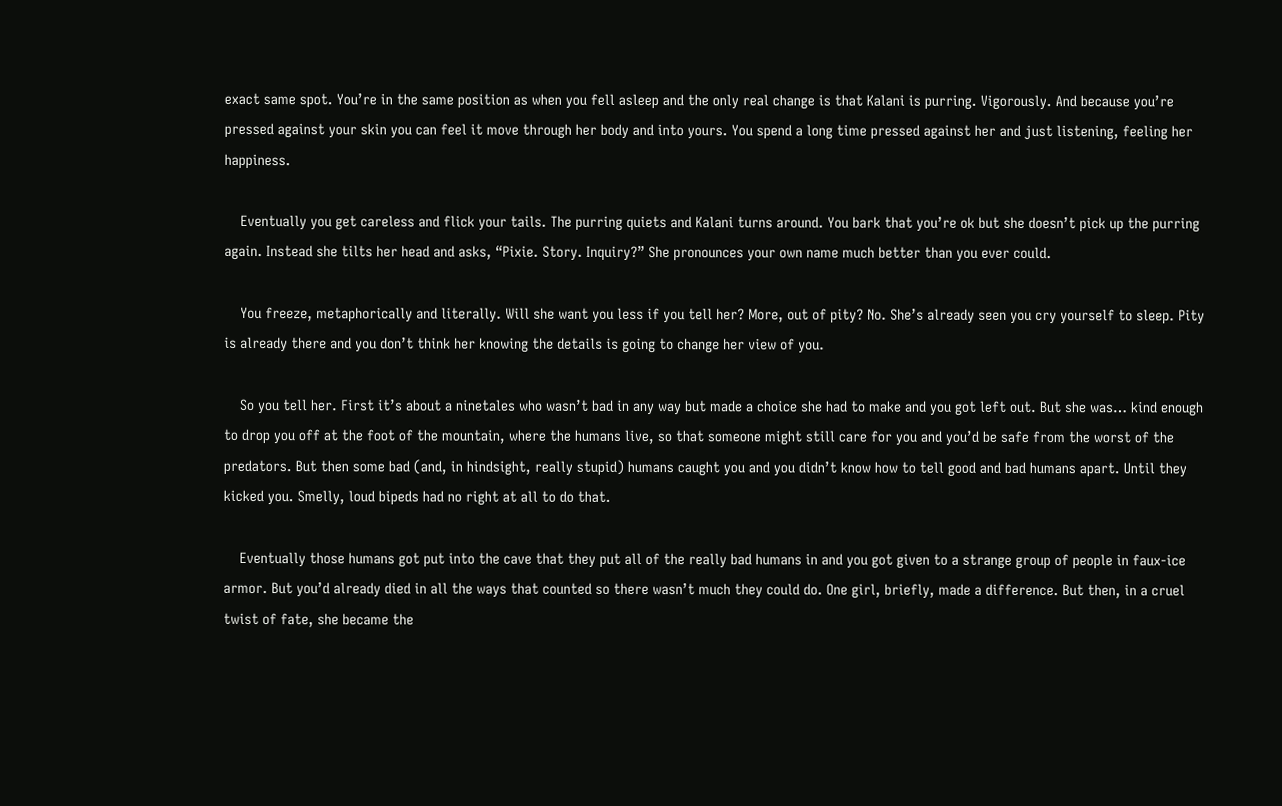exact same spot. You’re in the same position as when you fell asleep and the only real change is that Kalani is purring. Vigorously. And because you’re pressed against your skin you can feel it move through her body and into yours. You spend a long time pressed against her and just listening, feeling her happiness.

    Eventually you get careless and flick your tails. The purring quiets and Kalani turns around. You bark that you’re ok but she doesn’t pick up the purring again. Instead she tilts her head and asks, “Pixie. Story. Inquiry?” She pronounces your own name much better than you ever could.

    You freeze, metaphorically and literally. Will she want you less if you tell her? More, out of pity? No. She’s already seen you cry yourself to sleep. Pity is already there and you don’t think her knowing the details is going to change her view of you.

    So you tell her. First it’s about a ninetales who wasn’t bad in any way but made a choice she had to make and you got left out. But she was… kind enough to drop you off at the foot of the mountain, where the humans live, so that someone might still care for you and you’d be safe from the worst of the predators. But then some bad (and, in hindsight, really stupid) humans caught you and you didn’t know how to tell good and bad humans apart. Until they kicked you. Smelly, loud bipeds had no right at all to do that.

    Eventually those humans got put into the cave that they put all of the really bad humans in and you got given to a strange group of people in faux-ice armor. But you’d already died in all the ways that counted so there wasn’t much they could do. One girl, briefly, made a difference. But then, in a cruel twist of fate, she became the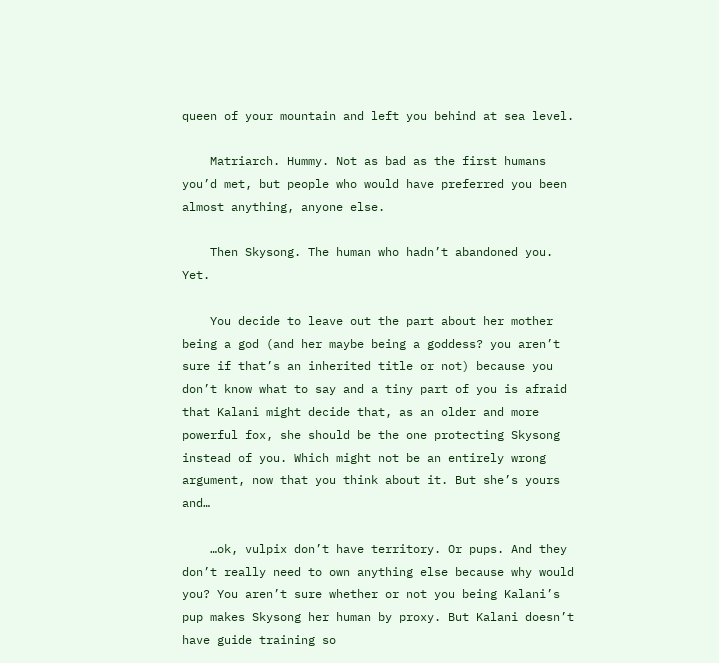queen of your mountain and left you behind at sea level.

    Matriarch. Hummy. Not as bad as the first humans you’d met, but people who would have preferred you been almost anything, anyone else.

    Then Skysong. The human who hadn’t abandoned you. Yet.

    You decide to leave out the part about her mother being a god (and her maybe being a goddess? you aren’t sure if that’s an inherited title or not) because you don’t know what to say and a tiny part of you is afraid that Kalani might decide that, as an older and more powerful fox, she should be the one protecting Skysong instead of you. Which might not be an entirely wrong argument, now that you think about it. But she’s yours and…

    …ok, vulpix don’t have territory. Or pups. And they don’t really need to own anything else because why would you? You aren’t sure whether or not you being Kalani’s pup makes Skysong her human by proxy. But Kalani doesn’t have guide training so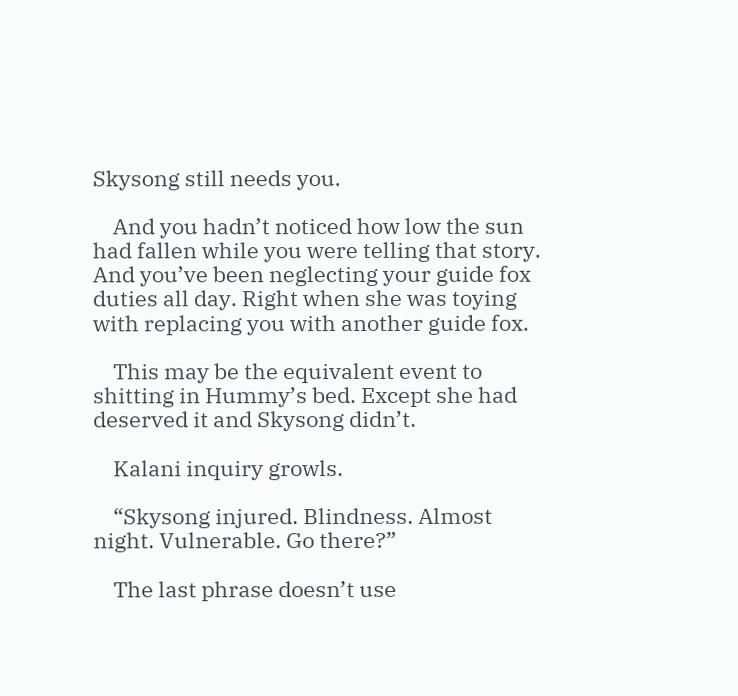Skysong still needs you.

    And you hadn’t noticed how low the sun had fallen while you were telling that story. And you’ve been neglecting your guide fox duties all day. Right when she was toying with replacing you with another guide fox.

    This may be the equivalent event to shitting in Hummy’s bed. Except she had deserved it and Skysong didn’t.

    Kalani inquiry growls.

    “Skysong injured. Blindness. Almost night. Vulnerable. Go there?”

    The last phrase doesn’t use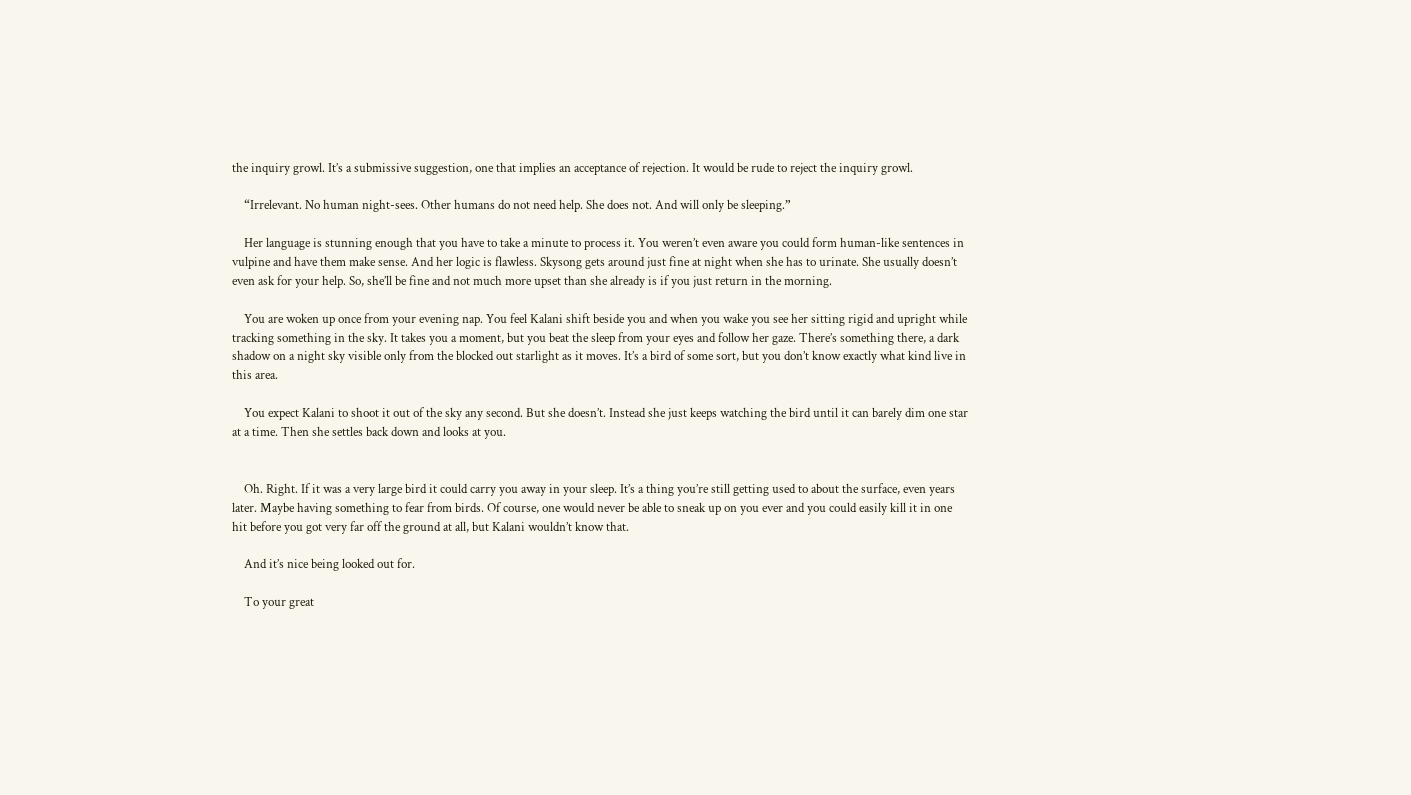the inquiry growl. It’s a submissive suggestion, one that implies an acceptance of rejection. It would be rude to reject the inquiry growl.

    “Irrelevant. No human night-sees. Other humans do not need help. She does not. And will only be sleeping.”

    Her language is stunning enough that you have to take a minute to process it. You weren’t even aware you could form human-like sentences in vulpine and have them make sense. And her logic is flawless. Skysong gets around just fine at night when she has to urinate. She usually doesn’t even ask for your help. So, she’ll be fine and not much more upset than she already is if you just return in the morning.

    You are woken up once from your evening nap. You feel Kalani shift beside you and when you wake you see her sitting rigid and upright while tracking something in the sky. It takes you a moment, but you beat the sleep from your eyes and follow her gaze. There’s something there, a dark shadow on a night sky visible only from the blocked out starlight as it moves. It’s a bird of some sort, but you don’t know exactly what kind live in this area.

    You expect Kalani to shoot it out of the sky any second. But she doesn’t. Instead she just keeps watching the bird until it can barely dim one star at a time. Then she settles back down and looks at you.


    Oh. Right. If it was a very large bird it could carry you away in your sleep. It’s a thing you’re still getting used to about the surface, even years later. Maybe having something to fear from birds. Of course, one would never be able to sneak up on you ever and you could easily kill it in one hit before you got very far off the ground at all, but Kalani wouldn’t know that.

    And it’s nice being looked out for.

    To your great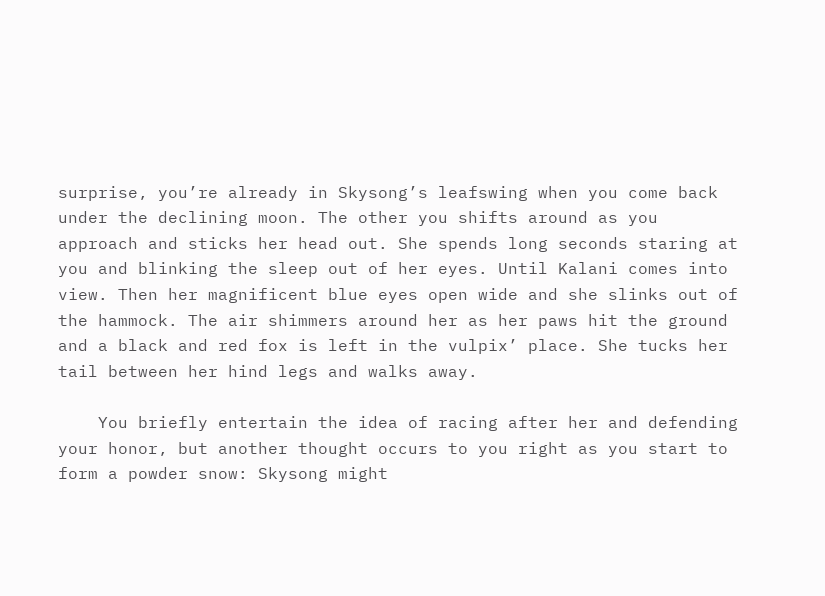surprise, you’re already in Skysong’s leafswing when you come back under the declining moon. The other you shifts around as you approach and sticks her head out. She spends long seconds staring at you and blinking the sleep out of her eyes. Until Kalani comes into view. Then her magnificent blue eyes open wide and she slinks out of the hammock. The air shimmers around her as her paws hit the ground and a black and red fox is left in the vulpix’ place. She tucks her tail between her hind legs and walks away.

    You briefly entertain the idea of racing after her and defending your honor, but another thought occurs to you right as you start to form a powder snow: Skysong might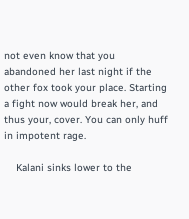not even know that you abandoned her last night if the other fox took your place. Starting a fight now would break her, and thus your, cover. You can only huff in impotent rage.

    Kalani sinks lower to the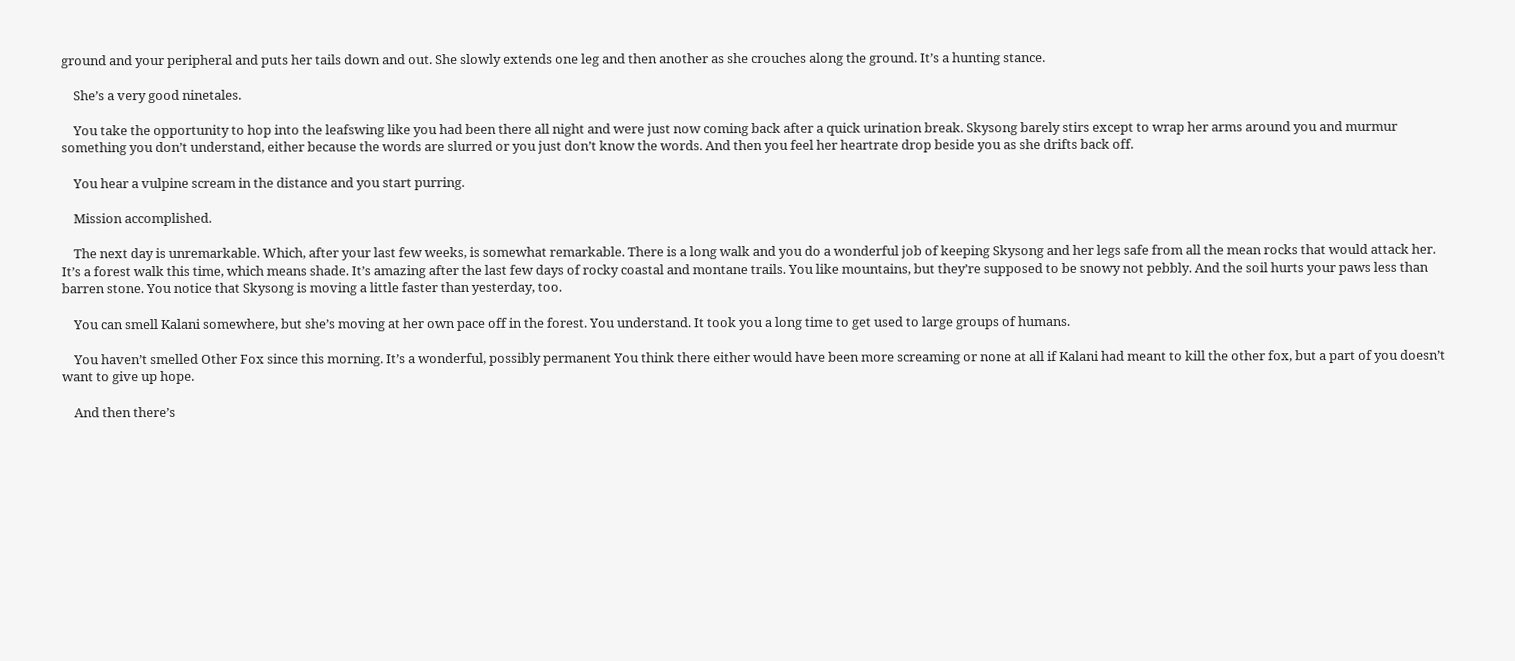ground and your peripheral and puts her tails down and out. She slowly extends one leg and then another as she crouches along the ground. It’s a hunting stance.

    She’s a very good ninetales.

    You take the opportunity to hop into the leafswing like you had been there all night and were just now coming back after a quick urination break. Skysong barely stirs except to wrap her arms around you and murmur something you don’t understand, either because the words are slurred or you just don’t know the words. And then you feel her heartrate drop beside you as she drifts back off.

    You hear a vulpine scream in the distance and you start purring.

    Mission accomplished.

    The next day is unremarkable. Which, after your last few weeks, is somewhat remarkable. There is a long walk and you do a wonderful job of keeping Skysong and her legs safe from all the mean rocks that would attack her. It’s a forest walk this time, which means shade. It’s amazing after the last few days of rocky coastal and montane trails. You like mountains, but they’re supposed to be snowy not pebbly. And the soil hurts your paws less than barren stone. You notice that Skysong is moving a little faster than yesterday, too.

    You can smell Kalani somewhere, but she’s moving at her own pace off in the forest. You understand. It took you a long time to get used to large groups of humans.

    You haven’t smelled Other Fox since this morning. It’s a wonderful, possibly permanent You think there either would have been more screaming or none at all if Kalani had meant to kill the other fox, but a part of you doesn’t want to give up hope.

    And then there’s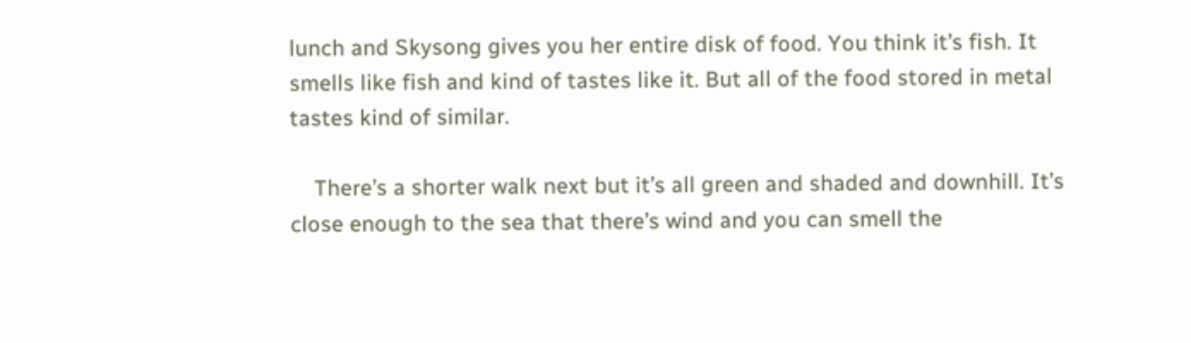lunch and Skysong gives you her entire disk of food. You think it’s fish. It smells like fish and kind of tastes like it. But all of the food stored in metal tastes kind of similar.

    There’s a shorter walk next but it’s all green and shaded and downhill. It’s close enough to the sea that there’s wind and you can smell the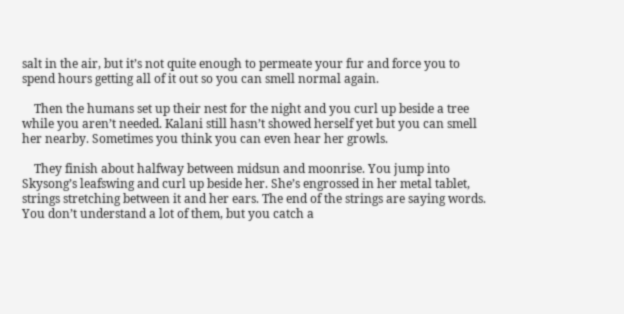salt in the air, but it’s not quite enough to permeate your fur and force you to spend hours getting all of it out so you can smell normal again.

    Then the humans set up their nest for the night and you curl up beside a tree while you aren’t needed. Kalani still hasn’t showed herself yet but you can smell her nearby. Sometimes you think you can even hear her growls.

    They finish about halfway between midsun and moonrise. You jump into Skysong’s leafswing and curl up beside her. She’s engrossed in her metal tablet, strings stretching between it and her ears. The end of the strings are saying words. You don’t understand a lot of them, but you catch a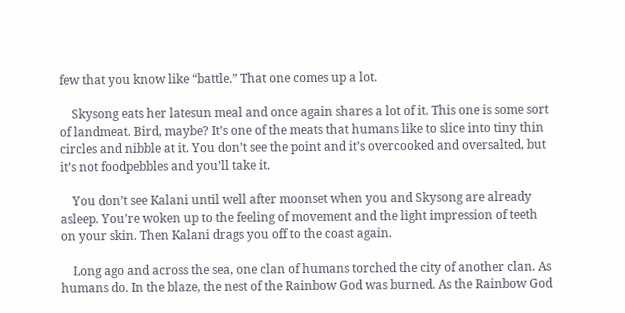few that you know like “battle.” That one comes up a lot.

    Skysong eats her latesun meal and once again shares a lot of it. This one is some sort of landmeat. Bird, maybe? It’s one of the meats that humans like to slice into tiny thin circles and nibble at it. You don’t see the point and it’s overcooked and oversalted, but it’s not foodpebbles and you’ll take it.

    You don’t see Kalani until well after moonset when you and Skysong are already asleep. You’re woken up to the feeling of movement and the light impression of teeth on your skin. Then Kalani drags you off to the coast again.

    Long ago and across the sea, one clan of humans torched the city of another clan. As humans do. In the blaze, the nest of the Rainbow God was burned. As the Rainbow God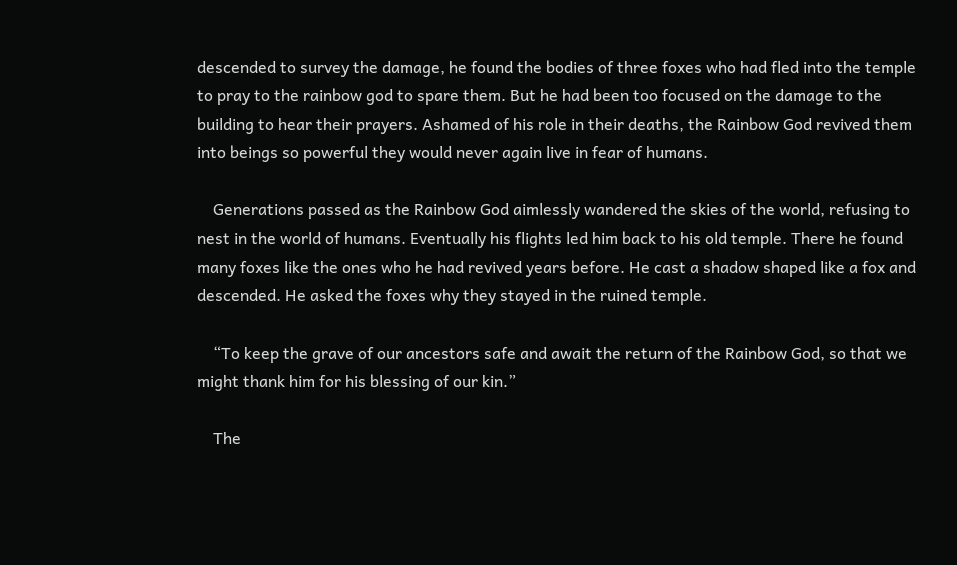descended to survey the damage, he found the bodies of three foxes who had fled into the temple to pray to the rainbow god to spare them. But he had been too focused on the damage to the building to hear their prayers. Ashamed of his role in their deaths, the Rainbow God revived them into beings so powerful they would never again live in fear of humans.

    Generations passed as the Rainbow God aimlessly wandered the skies of the world, refusing to nest in the world of humans. Eventually his flights led him back to his old temple. There he found many foxes like the ones who he had revived years before. He cast a shadow shaped like a fox and descended. He asked the foxes why they stayed in the ruined temple.

    “To keep the grave of our ancestors safe and await the return of the Rainbow God, so that we might thank him for his blessing of our kin.”

    The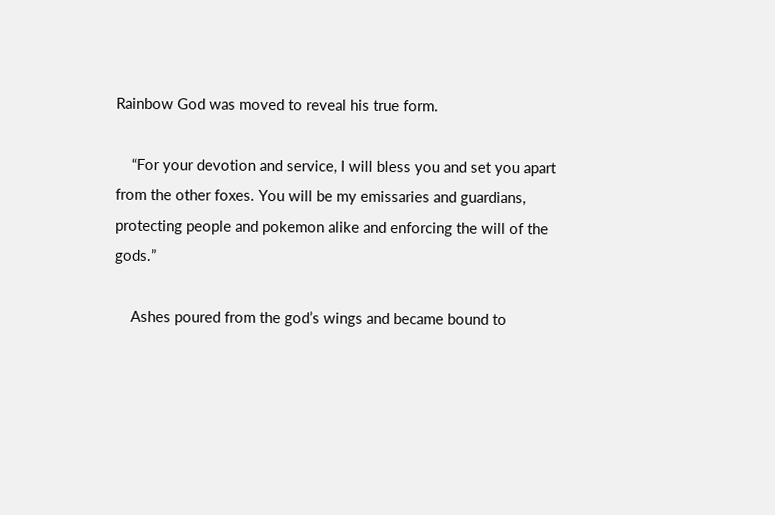Rainbow God was moved to reveal his true form.

    “For your devotion and service, I will bless you and set you apart from the other foxes. You will be my emissaries and guardians, protecting people and pokemon alike and enforcing the will of the gods.”

    Ashes poured from the god’s wings and became bound to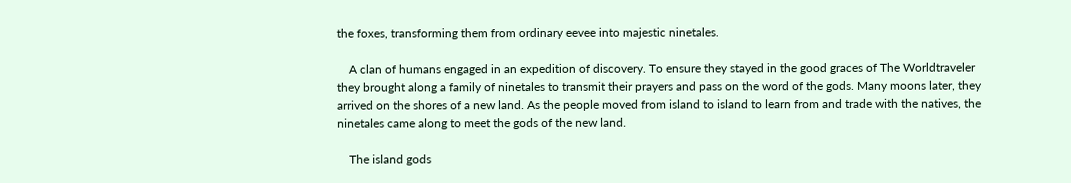the foxes, transforming them from ordinary eevee into majestic ninetales.

    A clan of humans engaged in an expedition of discovery. To ensure they stayed in the good graces of The Worldtraveler they brought along a family of ninetales to transmit their prayers and pass on the word of the gods. Many moons later, they arrived on the shores of a new land. As the people moved from island to island to learn from and trade with the natives, the ninetales came along to meet the gods of the new land.

    The island gods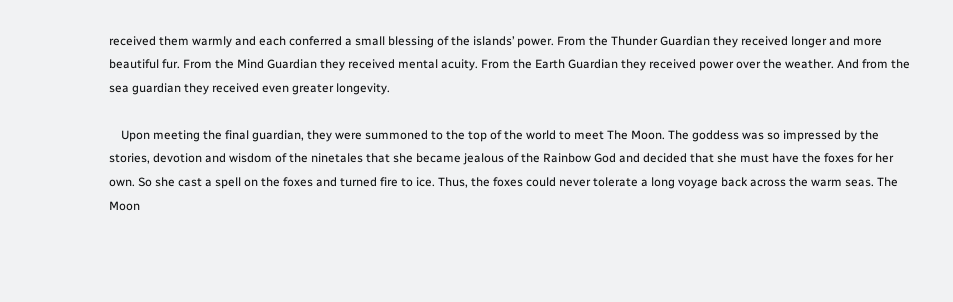received them warmly and each conferred a small blessing of the islands’ power. From the Thunder Guardian they received longer and more beautiful fur. From the Mind Guardian they received mental acuity. From the Earth Guardian they received power over the weather. And from the sea guardian they received even greater longevity.

    Upon meeting the final guardian, they were summoned to the top of the world to meet The Moon. The goddess was so impressed by the stories, devotion and wisdom of the ninetales that she became jealous of the Rainbow God and decided that she must have the foxes for her own. So she cast a spell on the foxes and turned fire to ice. Thus, the foxes could never tolerate a long voyage back across the warm seas. The Moon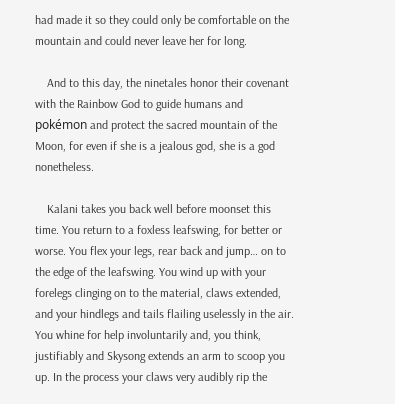had made it so they could only be comfortable on the mountain and could never leave her for long.

    And to this day, the ninetales honor their covenant with the Rainbow God to guide humans and pokémon and protect the sacred mountain of the Moon, for even if she is a jealous god, she is a god nonetheless.

    Kalani takes you back well before moonset this time. You return to a foxless leafswing, for better or worse. You flex your legs, rear back and jump… on to the edge of the leafswing. You wind up with your forelegs clinging on to the material, claws extended, and your hindlegs and tails flailing uselessly in the air. You whine for help involuntarily and, you think, justifiably and Skysong extends an arm to scoop you up. In the process your claws very audibly rip the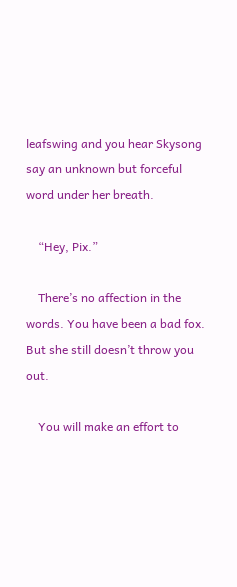leafswing and you hear Skysong say an unknown but forceful word under her breath.

    “Hey, Pix.”

    There’s no affection in the words. You have been a bad fox. But she still doesn’t throw you out.

    You will make an effort to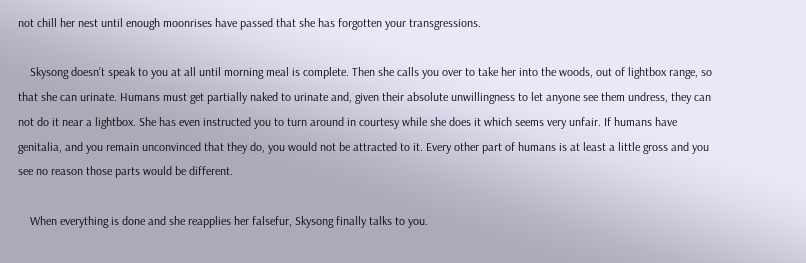not chill her nest until enough moonrises have passed that she has forgotten your transgressions.

    Skysong doesn’t speak to you at all until morning meal is complete. Then she calls you over to take her into the woods, out of lightbox range, so that she can urinate. Humans must get partially naked to urinate and, given their absolute unwillingness to let anyone see them undress, they can not do it near a lightbox. She has even instructed you to turn around in courtesy while she does it which seems very unfair. If humans have genitalia, and you remain unconvinced that they do, you would not be attracted to it. Every other part of humans is at least a little gross and you see no reason those parts would be different.

    When everything is done and she reapplies her falsefur, Skysong finally talks to you.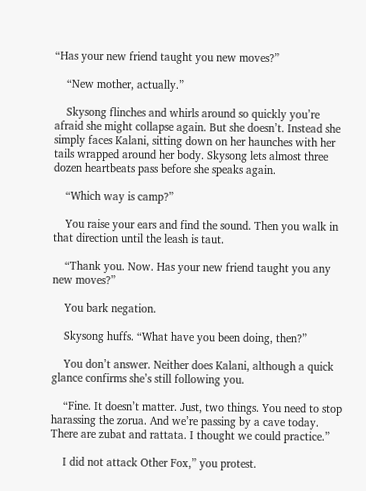“Has your new friend taught you new moves?”

    “New mother, actually.”

    Skysong flinches and whirls around so quickly you’re afraid she might collapse again. But she doesn’t. Instead she simply faces Kalani, sitting down on her haunches with her tails wrapped around her body. Skysong lets almost three dozen heartbeats pass before she speaks again.

    “Which way is camp?”

    You raise your ears and find the sound. Then you walk in that direction until the leash is taut.

    “Thank you. Now. Has your new friend taught you any new moves?”

    You bark negation.

    Skysong huffs. “What have you been doing, then?”

    You don’t answer. Neither does Kalani, although a quick glance confirms she’s still following you.

    “Fine. It doesn’t matter. Just, two things. You need to stop harassing the zorua. And we’re passing by a cave today. There are zubat and rattata. I thought we could practice.”

    I did not attack Other Fox,” you protest.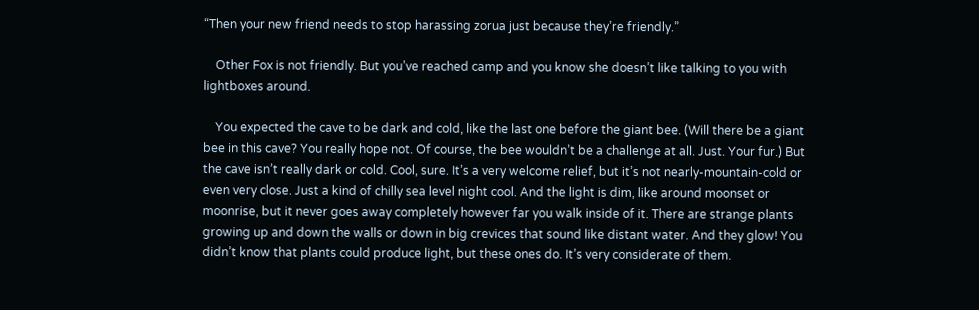“Then your new friend needs to stop harassing zorua just because they’re friendly.”

    Other Fox is not friendly. But you’ve reached camp and you know she doesn’t like talking to you with lightboxes around.

    You expected the cave to be dark and cold, like the last one before the giant bee. (Will there be a giant bee in this cave? You really hope not. Of course, the bee wouldn’t be a challenge at all. Just. Your fur.) But the cave isn’t really dark or cold. Cool, sure. It’s a very welcome relief, but it’s not nearly-mountain-cold or even very close. Just a kind of chilly sea level night cool. And the light is dim, like around moonset or moonrise, but it never goes away completely however far you walk inside of it. There are strange plants growing up and down the walls or down in big crevices that sound like distant water. And they glow! You didn’t know that plants could produce light, but these ones do. It’s very considerate of them.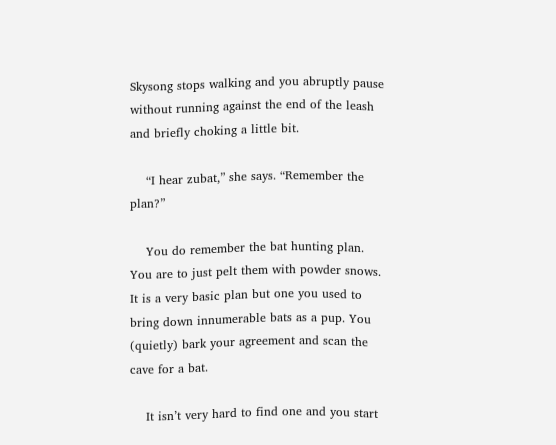Skysong stops walking and you abruptly pause without running against the end of the leash and briefly choking a little bit.

    “I hear zubat,” she says. “Remember the plan?”

    You do remember the bat hunting plan. You are to just pelt them with powder snows. It is a very basic plan but one you used to bring down innumerable bats as a pup. You (quietly) bark your agreement and scan the cave for a bat.

    It isn’t very hard to find one and you start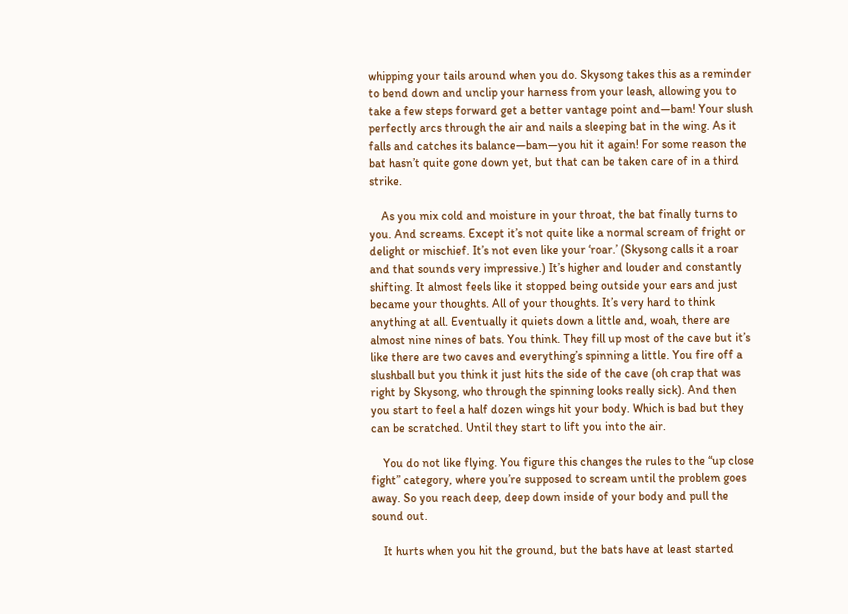whipping your tails around when you do. Skysong takes this as a reminder to bend down and unclip your harness from your leash, allowing you to take a few steps forward get a better vantage point and—bam! Your slush perfectly arcs through the air and nails a sleeping bat in the wing. As it falls and catches its balance—bam—you hit it again! For some reason the bat hasn’t quite gone down yet, but that can be taken care of in a third strike.

    As you mix cold and moisture in your throat, the bat finally turns to you. And screams. Except it’s not quite like a normal scream of fright or delight or mischief. It’s not even like your ‘roar.’ (Skysong calls it a roar and that sounds very impressive.) It’s higher and louder and constantly shifting. It almost feels like it stopped being outside your ears and just became your thoughts. All of your thoughts. It’s very hard to think anything at all. Eventually it quiets down a little and, woah, there are almost nine nines of bats. You think. They fill up most of the cave but it’s like there are two caves and everything’s spinning a little. You fire off a slushball but you think it just hits the side of the cave (oh crap that was right by Skysong, who through the spinning looks really sick). And then you start to feel a half dozen wings hit your body. Which is bad but they can be scratched. Until they start to lift you into the air.

    You do not like flying. You figure this changes the rules to the “up close fight” category, where you’re supposed to scream until the problem goes away. So you reach deep, deep down inside of your body and pull the sound out.

    It hurts when you hit the ground, but the bats have at least started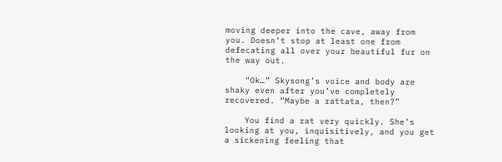moving deeper into the cave, away from you. Doesn’t stop at least one from defecating all over your beautiful fur on the way out.

    “Ok…” Skysong’s voice and body are shaky even after you’ve completely recovered. “Maybe a rattata, then?”

    You find a rat very quickly. She’s looking at you, inquisitively, and you get a sickening feeling that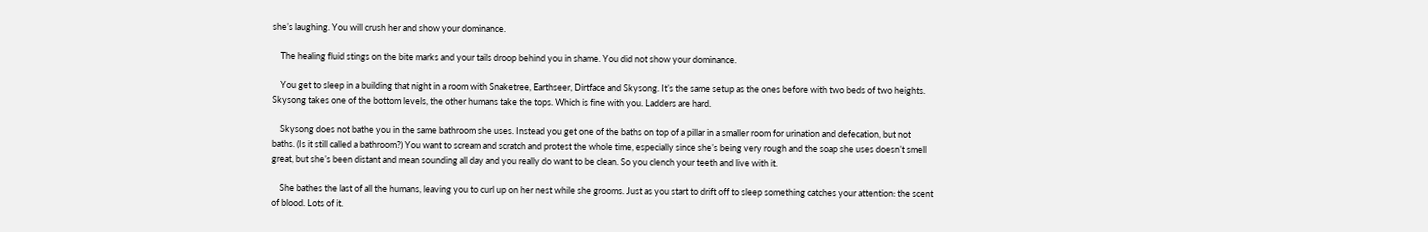she’s laughing. You will crush her and show your dominance.

    The healing fluid stings on the bite marks and your tails droop behind you in shame. You did not show your dominance.

    You get to sleep in a building that night in a room with Snaketree, Earthseer, Dirtface and Skysong. It’s the same setup as the ones before with two beds of two heights. Skysong takes one of the bottom levels, the other humans take the tops. Which is fine with you. Ladders are hard.

    Skysong does not bathe you in the same bathroom she uses. Instead you get one of the baths on top of a pillar in a smaller room for urination and defecation, but not baths. (Is it still called a bathroom?) You want to scream and scratch and protest the whole time, especially since she’s being very rough and the soap she uses doesn’t smell great, but she’s been distant and mean sounding all day and you really do want to be clean. So you clench your teeth and live with it.

    She bathes the last of all the humans, leaving you to curl up on her nest while she grooms. Just as you start to drift off to sleep something catches your attention: the scent of blood. Lots of it.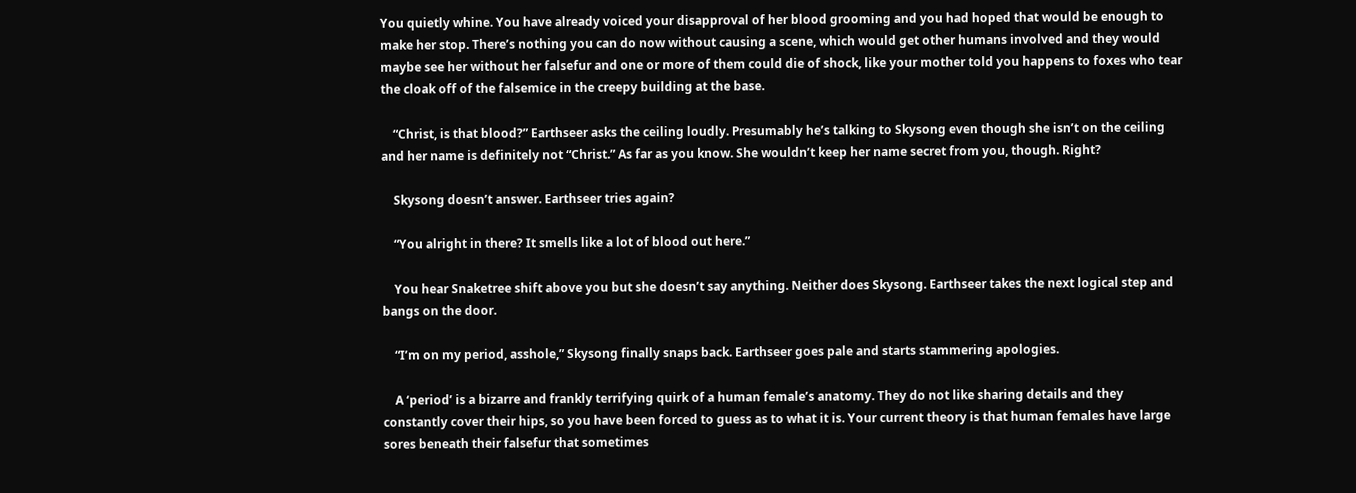You quietly whine. You have already voiced your disapproval of her blood grooming and you had hoped that would be enough to make her stop. There’s nothing you can do now without causing a scene, which would get other humans involved and they would maybe see her without her falsefur and one or more of them could die of shock, like your mother told you happens to foxes who tear the cloak off of the falsemice in the creepy building at the base.

    “Christ, is that blood?” Earthseer asks the ceiling loudly. Presumably he’s talking to Skysong even though she isn’t on the ceiling and her name is definitely not “Christ.” As far as you know. She wouldn’t keep her name secret from you, though. Right?

    Skysong doesn’t answer. Earthseer tries again?

    “You alright in there? It smells like a lot of blood out here.”

    You hear Snaketree shift above you but she doesn’t say anything. Neither does Skysong. Earthseer takes the next logical step and bangs on the door.

    “I’m on my period, asshole,” Skysong finally snaps back. Earthseer goes pale and starts stammering apologies.

    A ‘period’ is a bizarre and frankly terrifying quirk of a human female’s anatomy. They do not like sharing details and they constantly cover their hips, so you have been forced to guess as to what it is. Your current theory is that human females have large sores beneath their falsefur that sometimes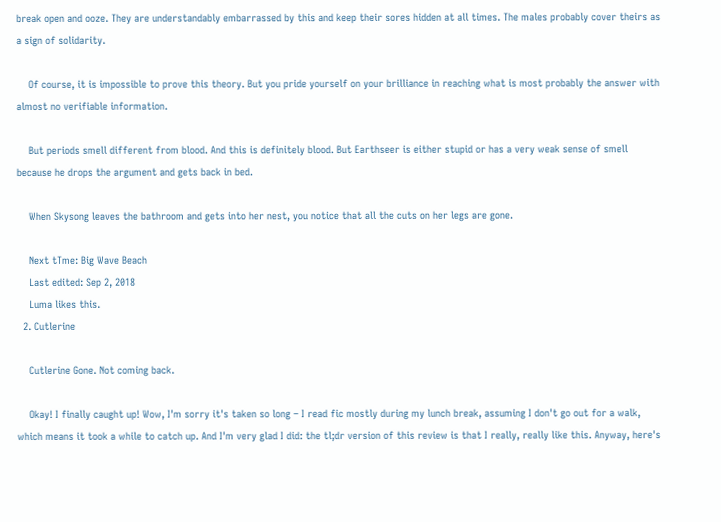break open and ooze. They are understandably embarrassed by this and keep their sores hidden at all times. The males probably cover theirs as a sign of solidarity.

    Of course, it is impossible to prove this theory. But you pride yourself on your brilliance in reaching what is most probably the answer with almost no verifiable information.

    But periods smell different from blood. And this is definitely blood. But Earthseer is either stupid or has a very weak sense of smell because he drops the argument and gets back in bed.

    When Skysong leaves the bathroom and gets into her nest, you notice that all the cuts on her legs are gone.

    Next tTme: Big Wave Beach
    Last edited: Sep 2, 2018
    Luma likes this.
  2. Cutlerine

    Cutlerine Gone. Not coming back.

    Okay! I finally caught up! Wow, I'm sorry it's taken so long – I read fic mostly during my lunch break, assuming I don't go out for a walk, which means it took a while to catch up. And I'm very glad I did: the tl;dr version of this review is that I really, really like this. Anyway, here's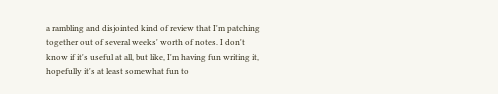a rambling and disjointed kind of review that I'm patching together out of several weeks' worth of notes. I don't know if it's useful at all, but like, I'm having fun writing it, hopefully it's at least somewhat fun to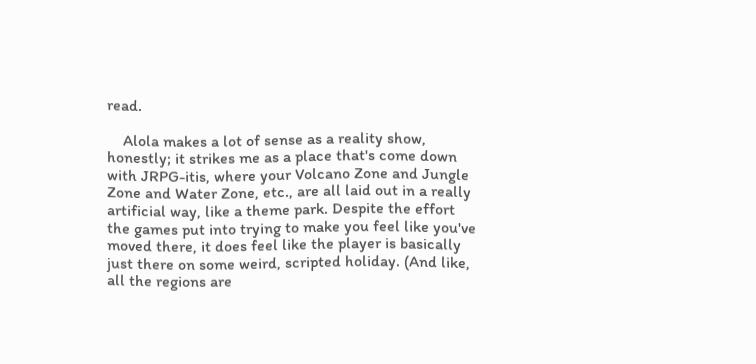read.

    Alola makes a lot of sense as a reality show, honestly; it strikes me as a place that's come down with JRPG-itis, where your Volcano Zone and Jungle Zone and Water Zone, etc., are all laid out in a really artificial way, like a theme park. Despite the effort the games put into trying to make you feel like you've moved there, it does feel like the player is basically just there on some weird, scripted holiday. (And like, all the regions are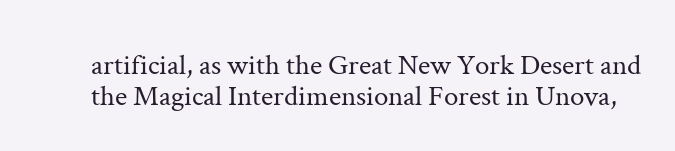artificial, as with the Great New York Desert and the Magical Interdimensional Forest in Unova,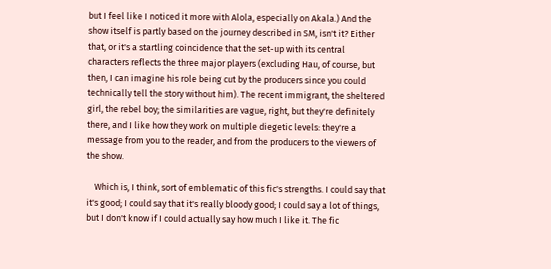but I feel like I noticed it more with Alola, especially on Akala.) And the show itself is partly based on the journey described in SM, isn't it? Either that, or it's a startling coincidence that the set-up with its central characters reflects the three major players (excluding Hau, of course, but then, I can imagine his role being cut by the producers since you could technically tell the story without him). The recent immigrant, the sheltered girl, the rebel boy; the similarities are vague, right, but they're definitely there, and I like how they work on multiple diegetic levels: they're a message from you to the reader, and from the producers to the viewers of the show.

    Which is, I think, sort of emblematic of this fic's strengths. I could say that it's good; I could say that it's really bloody good; I could say a lot of things, but I don't know if I could actually say how much I like it. The fic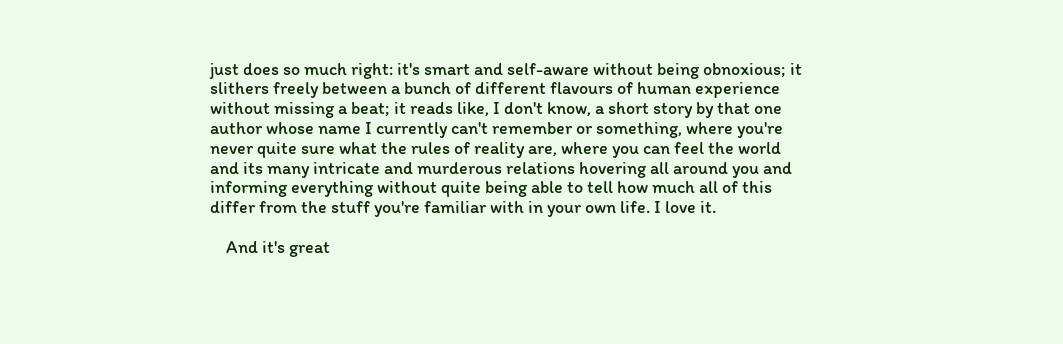just does so much right: it's smart and self-aware without being obnoxious; it slithers freely between a bunch of different flavours of human experience without missing a beat; it reads like, I don't know, a short story by that one author whose name I currently can't remember or something, where you're never quite sure what the rules of reality are, where you can feel the world and its many intricate and murderous relations hovering all around you and informing everything without quite being able to tell how much all of this differ from the stuff you're familiar with in your own life. I love it.

    And it's great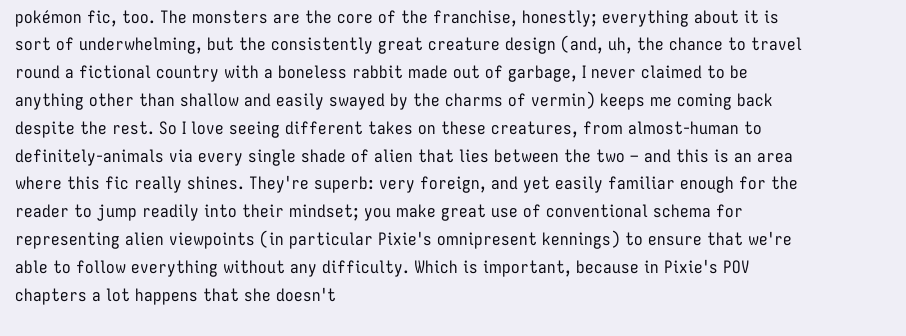pokémon fic, too. The monsters are the core of the franchise, honestly; everything about it is sort of underwhelming, but the consistently great creature design (and, uh, the chance to travel round a fictional country with a boneless rabbit made out of garbage, I never claimed to be anything other than shallow and easily swayed by the charms of vermin) keeps me coming back despite the rest. So I love seeing different takes on these creatures, from almost-human to definitely-animals via every single shade of alien that lies between the two – and this is an area where this fic really shines. They're superb: very foreign, and yet easily familiar enough for the reader to jump readily into their mindset; you make great use of conventional schema for representing alien viewpoints (in particular Pixie's omnipresent kennings) to ensure that we're able to follow everything without any difficulty. Which is important, because in Pixie's POV chapters a lot happens that she doesn't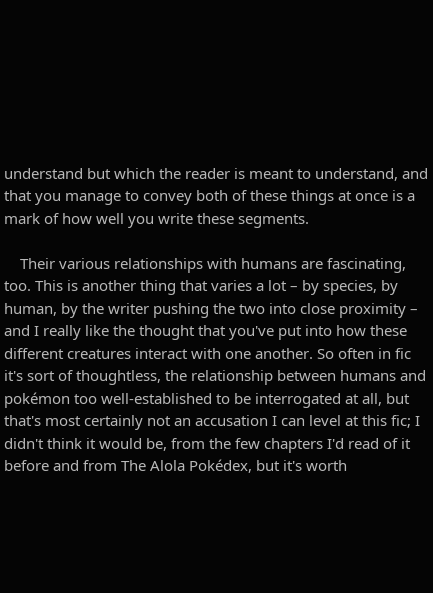understand but which the reader is meant to understand, and that you manage to convey both of these things at once is a mark of how well you write these segments.

    Their various relationships with humans are fascinating, too. This is another thing that varies a lot – by species, by human, by the writer pushing the two into close proximity – and I really like the thought that you've put into how these different creatures interact with one another. So often in fic it's sort of thoughtless, the relationship between humans and pokémon too well-established to be interrogated at all, but that's most certainly not an accusation I can level at this fic; I didn't think it would be, from the few chapters I'd read of it before and from The Alola Pokédex, but it's worth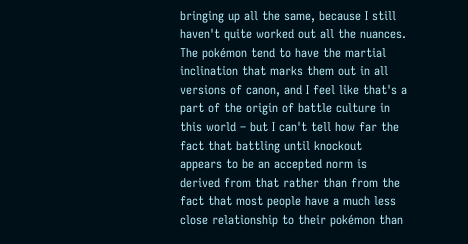bringing up all the same, because I still haven't quite worked out all the nuances. The pokémon tend to have the martial inclination that marks them out in all versions of canon, and I feel like that's a part of the origin of battle culture in this world – but I can't tell how far the fact that battling until knockout appears to be an accepted norm is derived from that rather than from the fact that most people have a much less close relationship to their pokémon than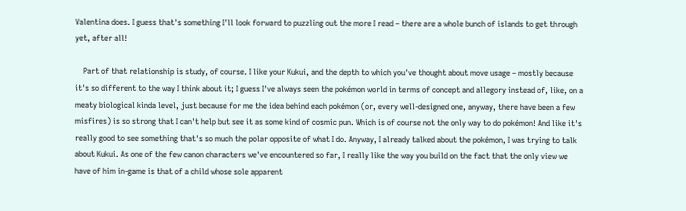Valentina does. I guess that's something I'll look forward to puzzling out the more I read – there are a whole bunch of islands to get through yet, after all!

    Part of that relationship is study, of course. I like your Kukui, and the depth to which you've thought about move usage – mostly because it's so different to the way I think about it; I guess I've always seen the pokémon world in terms of concept and allegory instead of, like, on a meaty biological kinda level, just because for me the idea behind each pokémon (or, every well-designed one, anyway, there have been a few misfires) is so strong that I can't help but see it as some kind of cosmic pun. Which is of course not the only way to do pokémon! And like it's really good to see something that's so much the polar opposite of what I do. Anyway, I already talked about the pokémon, I was trying to talk about Kukui. As one of the few canon characters we've encountered so far, I really like the way you build on the fact that the only view we have of him in-game is that of a child whose sole apparent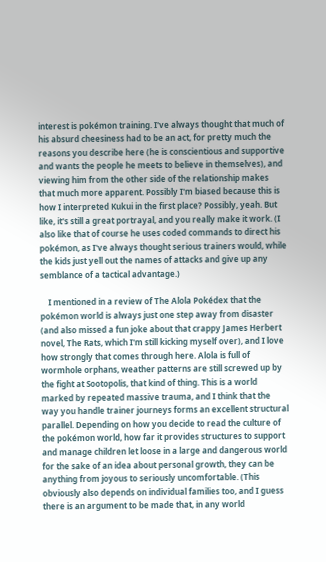interest is pokémon training. I've always thought that much of his absurd cheesiness had to be an act, for pretty much the reasons you describe here (he is conscientious and supportive and wants the people he meets to believe in themselves), and viewing him from the other side of the relationship makes that much more apparent. Possibly I'm biased because this is how I interpreted Kukui in the first place? Possibly, yeah. But like, it's still a great portrayal, and you really make it work. (I also like that of course he uses coded commands to direct his pokémon, as I've always thought serious trainers would, while the kids just yell out the names of attacks and give up any semblance of a tactical advantage.)

    I mentioned in a review of The Alola Pokédex that the pokémon world is always just one step away from disaster (and also missed a fun joke about that crappy James Herbert novel, The Rats, which I'm still kicking myself over), and I love how strongly that comes through here. Alola is full of wormhole orphans, weather patterns are still screwed up by the fight at Sootopolis, that kind of thing. This is a world marked by repeated massive trauma, and I think that the way you handle trainer journeys forms an excellent structural parallel. Depending on how you decide to read the culture of the pokémon world, how far it provides structures to support and manage children let loose in a large and dangerous world for the sake of an idea about personal growth, they can be anything from joyous to seriously uncomfortable. (This obviously also depends on individual families too, and I guess there is an argument to be made that, in any world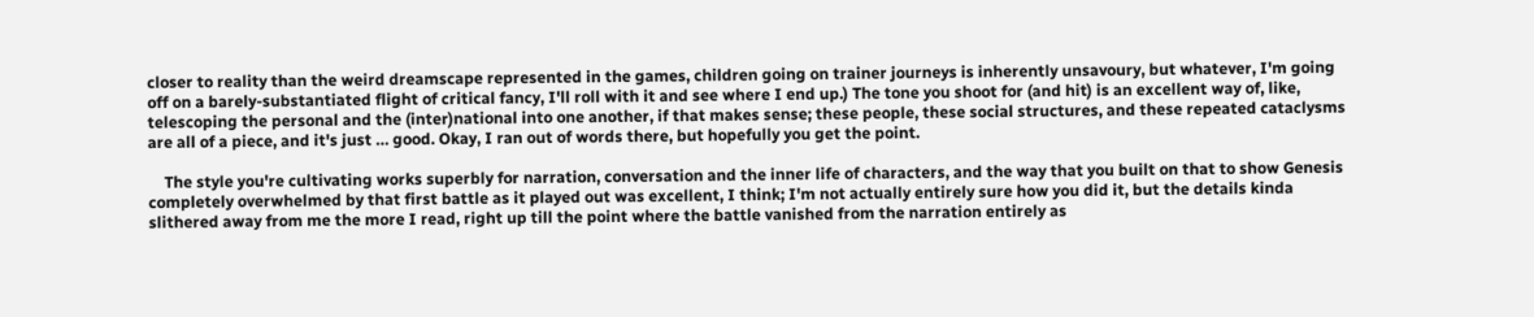closer to reality than the weird dreamscape represented in the games, children going on trainer journeys is inherently unsavoury, but whatever, I'm going off on a barely-substantiated flight of critical fancy, I'll roll with it and see where I end up.) The tone you shoot for (and hit) is an excellent way of, like, telescoping the personal and the (inter)national into one another, if that makes sense; these people, these social structures, and these repeated cataclysms are all of a piece, and it's just … good. Okay, I ran out of words there, but hopefully you get the point.

    The style you're cultivating works superbly for narration, conversation and the inner life of characters, and the way that you built on that to show Genesis completely overwhelmed by that first battle as it played out was excellent, I think; I'm not actually entirely sure how you did it, but the details kinda slithered away from me the more I read, right up till the point where the battle vanished from the narration entirely as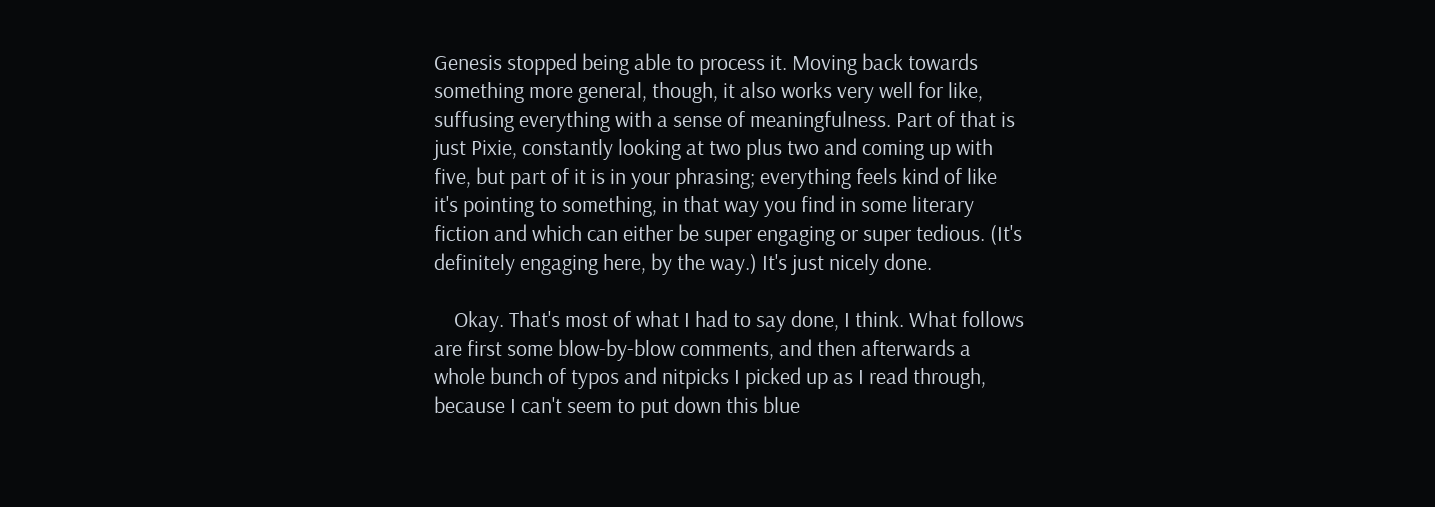Genesis stopped being able to process it. Moving back towards something more general, though, it also works very well for like, suffusing everything with a sense of meaningfulness. Part of that is just Pixie, constantly looking at two plus two and coming up with five, but part of it is in your phrasing; everything feels kind of like it's pointing to something, in that way you find in some literary fiction and which can either be super engaging or super tedious. (It's definitely engaging here, by the way.) It's just nicely done.

    Okay. That's most of what I had to say done, I think. What follows are first some blow-by-blow comments, and then afterwards a whole bunch of typos and nitpicks I picked up as I read through, because I can't seem to put down this blue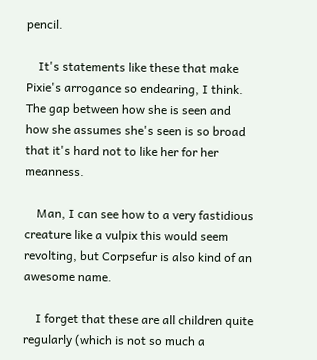pencil.

    It's statements like these that make Pixie's arrogance so endearing, I think. The gap between how she is seen and how she assumes she's seen is so broad that it's hard not to like her for her meanness.

    Man, I can see how to a very fastidious creature like a vulpix this would seem revolting, but Corpsefur is also kind of an awesome name.

    I forget that these are all children quite regularly (which is not so much a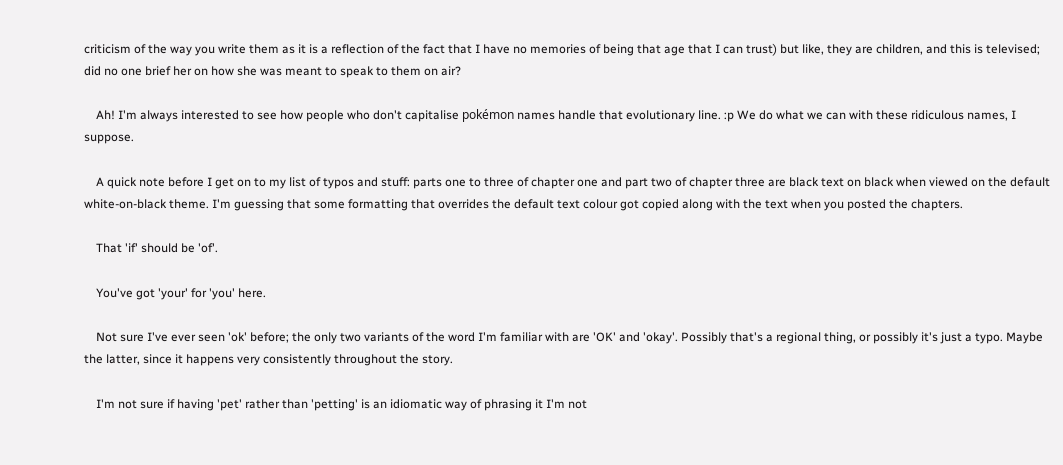criticism of the way you write them as it is a reflection of the fact that I have no memories of being that age that I can trust) but like, they are children, and this is televised; did no one brief her on how she was meant to speak to them on air?

    Ah! I'm always interested to see how people who don't capitalise pokémon names handle that evolutionary line. :p We do what we can with these ridiculous names, I suppose.

    A quick note before I get on to my list of typos and stuff: parts one to three of chapter one and part two of chapter three are black text on black when viewed on the default white-on-black theme. I'm guessing that some formatting that overrides the default text colour got copied along with the text when you posted the chapters.

    That 'if' should be 'of'.

    You've got 'your' for 'you' here.

    Not sure I've ever seen 'ok' before; the only two variants of the word I'm familiar with are 'OK' and 'okay'. Possibly that's a regional thing, or possibly it's just a typo. Maybe the latter, since it happens very consistently throughout the story.

    I'm not sure if having 'pet' rather than 'petting' is an idiomatic way of phrasing it I'm not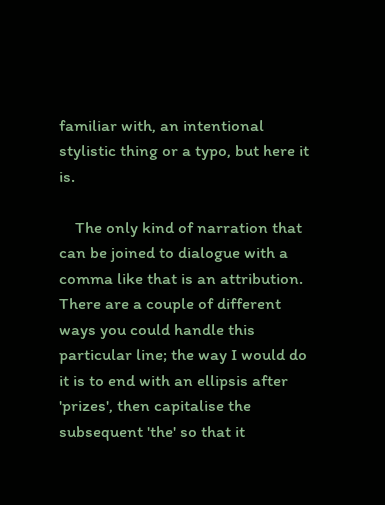familiar with, an intentional stylistic thing or a typo, but here it is.

    The only kind of narration that can be joined to dialogue with a comma like that is an attribution. There are a couple of different ways you could handle this particular line; the way I would do it is to end with an ellipsis after 'prizes', then capitalise the subsequent 'the' so that it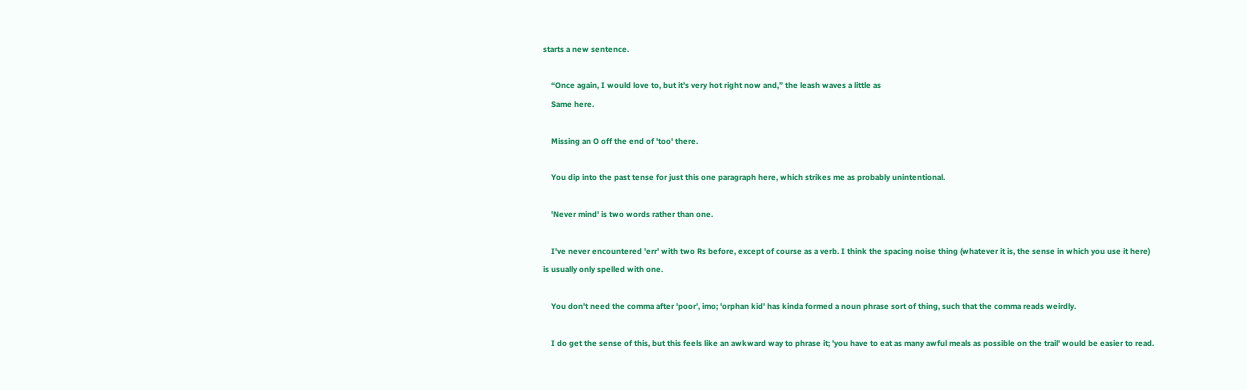starts a new sentence.

    “Once again, I would love to, but it’s very hot right now and,” the leash waves a little as
    Same here.

    Missing an O off the end of 'too' there.

    You dip into the past tense for just this one paragraph here, which strikes me as probably unintentional.

    'Never mind' is two words rather than one.

    I've never encountered 'err' with two Rs before, except of course as a verb. I think the spacing noise thing (whatever it is, the sense in which you use it here) is usually only spelled with one.

    You don't need the comma after 'poor', imo; 'orphan kid' has kinda formed a noun phrase sort of thing, such that the comma reads weirdly.

    I do get the sense of this, but this feels like an awkward way to phrase it; 'you have to eat as many awful meals as possible on the trail' would be easier to read.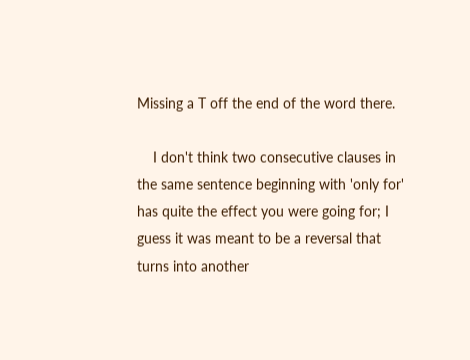Missing a T off the end of the word there.

    I don't think two consecutive clauses in the same sentence beginning with 'only for' has quite the effect you were going for; I guess it was meant to be a reversal that turns into another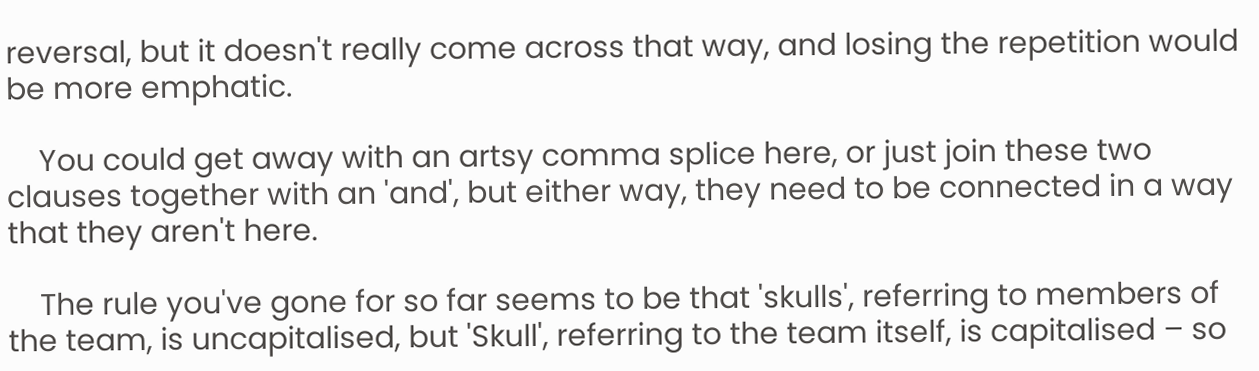reversal, but it doesn't really come across that way, and losing the repetition would be more emphatic.

    You could get away with an artsy comma splice here, or just join these two clauses together with an 'and', but either way, they need to be connected in a way that they aren't here.

    The rule you've gone for so far seems to be that 'skulls', referring to members of the team, is uncapitalised, but 'Skull', referring to the team itself, is capitalised – so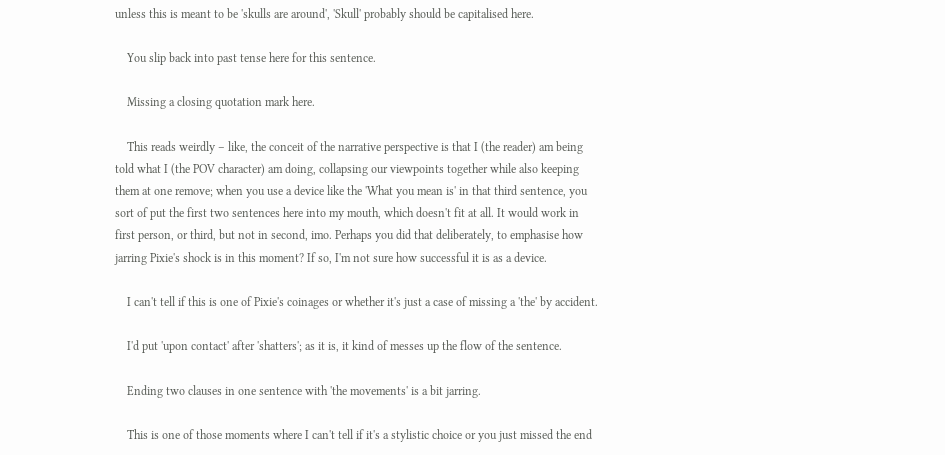unless this is meant to be 'skulls are around', 'Skull' probably should be capitalised here.

    You slip back into past tense here for this sentence.

    Missing a closing quotation mark here.

    This reads weirdly – like, the conceit of the narrative perspective is that I (the reader) am being told what I (the POV character) am doing, collapsing our viewpoints together while also keeping them at one remove; when you use a device like the 'What you mean is' in that third sentence, you sort of put the first two sentences here into my mouth, which doesn't fit at all. It would work in first person, or third, but not in second, imo. Perhaps you did that deliberately, to emphasise how jarring Pixie's shock is in this moment? If so, I'm not sure how successful it is as a device.

    I can't tell if this is one of Pixie's coinages or whether it's just a case of missing a 'the' by accident.

    I'd put 'upon contact' after 'shatters'; as it is, it kind of messes up the flow of the sentence.

    Ending two clauses in one sentence with 'the movements' is a bit jarring.

    This is one of those moments where I can't tell if it's a stylistic choice or you just missed the end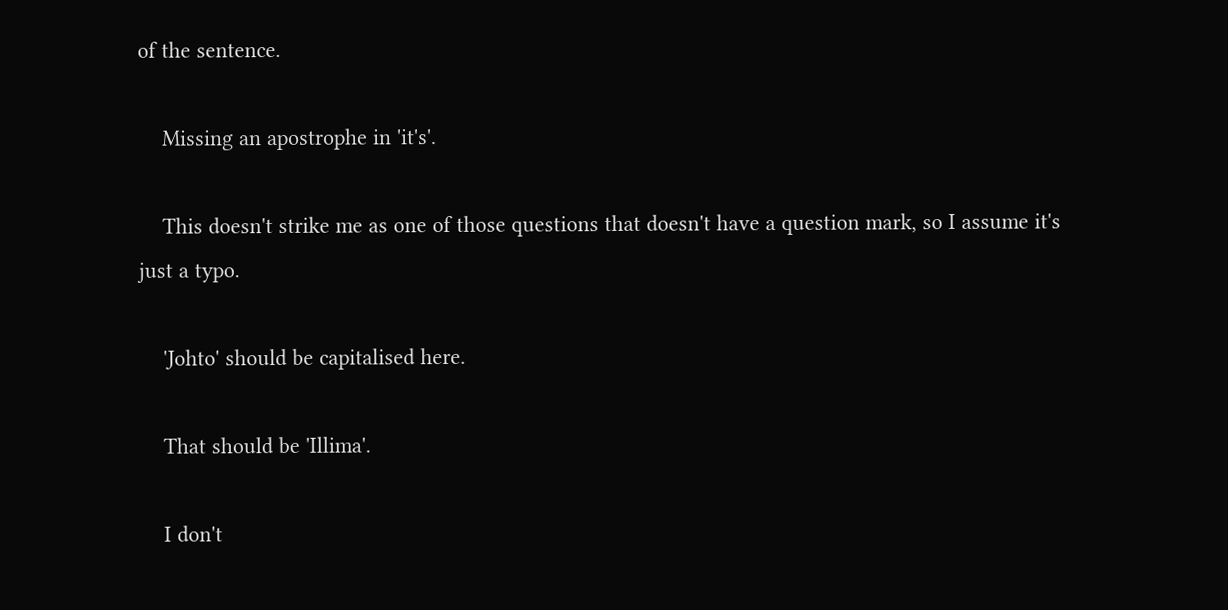of the sentence.

    Missing an apostrophe in 'it's'.

    This doesn't strike me as one of those questions that doesn't have a question mark, so I assume it's just a typo.

    'Johto' should be capitalised here.

    That should be 'Illima'.

    I don't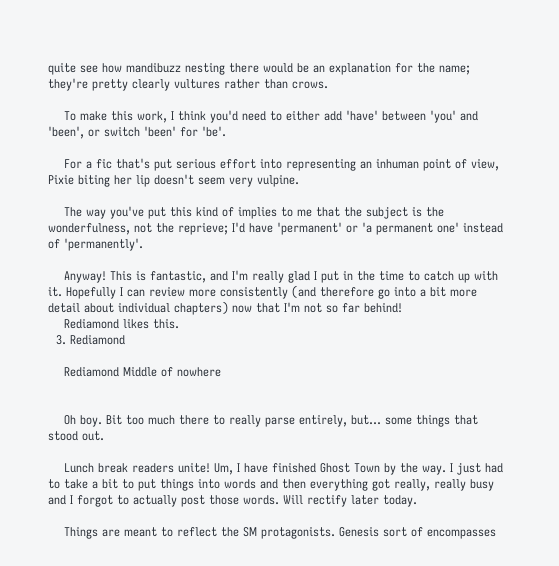quite see how mandibuzz nesting there would be an explanation for the name; they're pretty clearly vultures rather than crows.

    To make this work, I think you'd need to either add 'have' between 'you' and 'been', or switch 'been' for 'be'.

    For a fic that's put serious effort into representing an inhuman point of view, Pixie biting her lip doesn't seem very vulpine.

    The way you've put this kind of implies to me that the subject is the wonderfulness, not the reprieve; I'd have 'permanent' or 'a permanent one' instead of 'permanently'.

    Anyway! This is fantastic, and I'm really glad I put in the time to catch up with it. Hopefully I can review more consistently (and therefore go into a bit more detail about individual chapters) now that I'm not so far behind!
    Rediamond likes this.
  3. Rediamond

    Rediamond Middle of nowhere


    Oh boy. Bit too much there to really parse entirely, but... some things that stood out.

    Lunch break readers unite! Um, I have finished Ghost Town by the way. I just had to take a bit to put things into words and then everything got really, really busy and I forgot to actually post those words. Will rectify later today.

    Things are meant to reflect the SM protagonists. Genesis sort of encompasses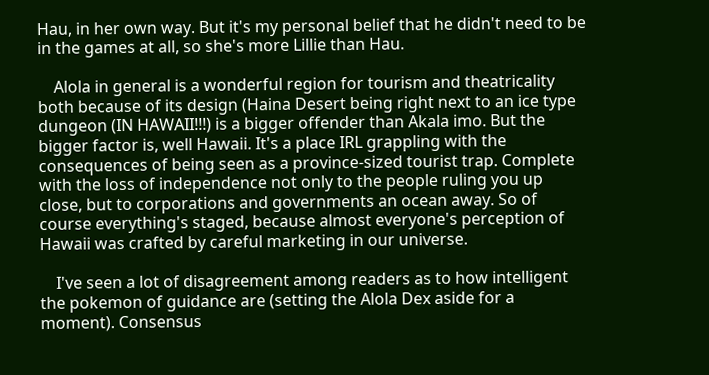Hau, in her own way. But it's my personal belief that he didn't need to be in the games at all, so she's more Lillie than Hau.

    Alola in general is a wonderful region for tourism and theatricality both because of its design (Haina Desert being right next to an ice type dungeon (IN HAWAII!!!) is a bigger offender than Akala imo. But the bigger factor is, well Hawaii. It's a place IRL grappling with the consequences of being seen as a province-sized tourist trap. Complete with the loss of independence not only to the people ruling you up close, but to corporations and governments an ocean away. So of course everything's staged, because almost everyone's perception of Hawaii was crafted by careful marketing in our universe.

    I've seen a lot of disagreement among readers as to how intelligent the pokemon of guidance are (setting the Alola Dex aside for a moment). Consensus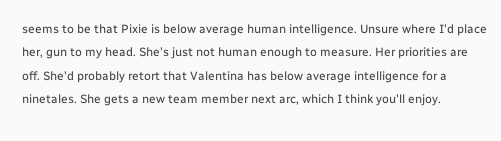seems to be that Pixie is below average human intelligence. Unsure where I'd place her, gun to my head. She's just not human enough to measure. Her priorities are off. She'd probably retort that Valentina has below average intelligence for a ninetales. She gets a new team member next arc, which I think you'll enjoy.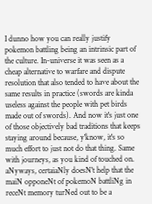I dunno how you can really justify pokemon battling being an intrinsic part of the culture. In-universe it was seen as a cheap alternative to warfare and dispute resolution that also tended to have about the same results in practice (swords are kinda useless against the people with pet birds made out of swords). And now it's just one of those objectively bad traditions that keeps staying around because, y'know, it's so much effort to just not do that thing. Same with journeys, as you kind of touched on. aNyways, certaiaNly doesN't help that the maiN opponeNt of pokemoN battliNg in receNt memory turNed out to be a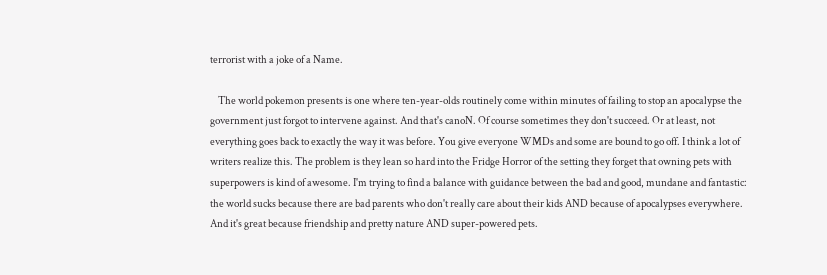terrorist with a joke of a Name.

    The world pokemon presents is one where ten-year-olds routinely come within minutes of failing to stop an apocalypse the government just forgot to intervene against. And that's canoN. Of course sometimes they don't succeed. Or at least, not everything goes back to exactly the way it was before. You give everyone WMDs and some are bound to go off. I think a lot of writers realize this. The problem is they lean so hard into the Fridge Horror of the setting they forget that owning pets with superpowers is kind of awesome. I'm trying to find a balance with guidance between the bad and good, mundane and fantastic: the world sucks because there are bad parents who don't really care about their kids AND because of apocalypses everywhere. And it's great because friendship and pretty nature AND super-powered pets.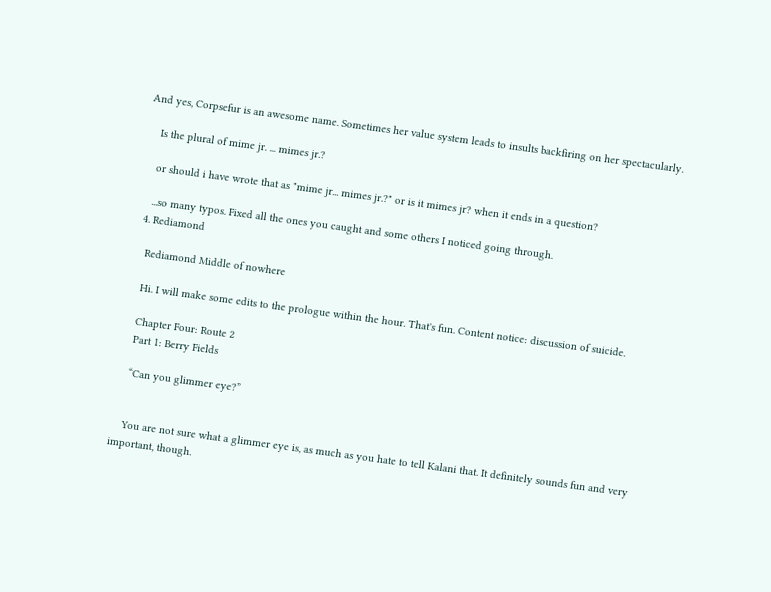And yes, Corpsefur is an awesome name. Sometimes her value system leads to insults backfiring on her spectacularly.

    Is the plural of mime jr. ... mimes jr.?

    or should i have wrote that as "mime jr... mimes jr.?" or is it mimes jr? when it ends in a question?

    ...so many typos. Fixed all the ones you caught and some others I noticed going through.
  4. Rediamond

    Rediamond Middle of nowhere

    Hi. I will make some edits to the prologue within the hour. That's fun. Content notice: discussion of suicide.

    Chapter Four: Route 2
    Part 1: Berry Fields

    “Can you glimmer eye?”


    You are not sure what a glimmer eye is, as much as you hate to tell Kalani that. It definitely sounds fun and very important, though.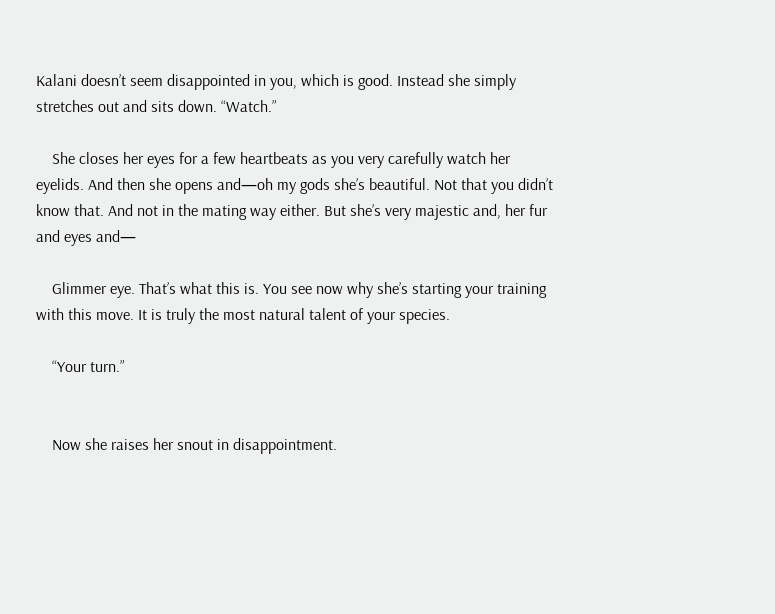Kalani doesn’t seem disappointed in you, which is good. Instead she simply stretches out and sits down. “Watch.”

    She closes her eyes for a few heartbeats as you very carefully watch her eyelids. And then she opens and—oh my gods she’s beautiful. Not that you didn’t know that. And not in the mating way either. But she’s very majestic and, her fur and eyes and—

    Glimmer eye. That’s what this is. You see now why she’s starting your training with this move. It is truly the most natural talent of your species.

    “Your turn.”


    Now she raises her snout in disappointment.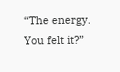“The energy. You felt it?”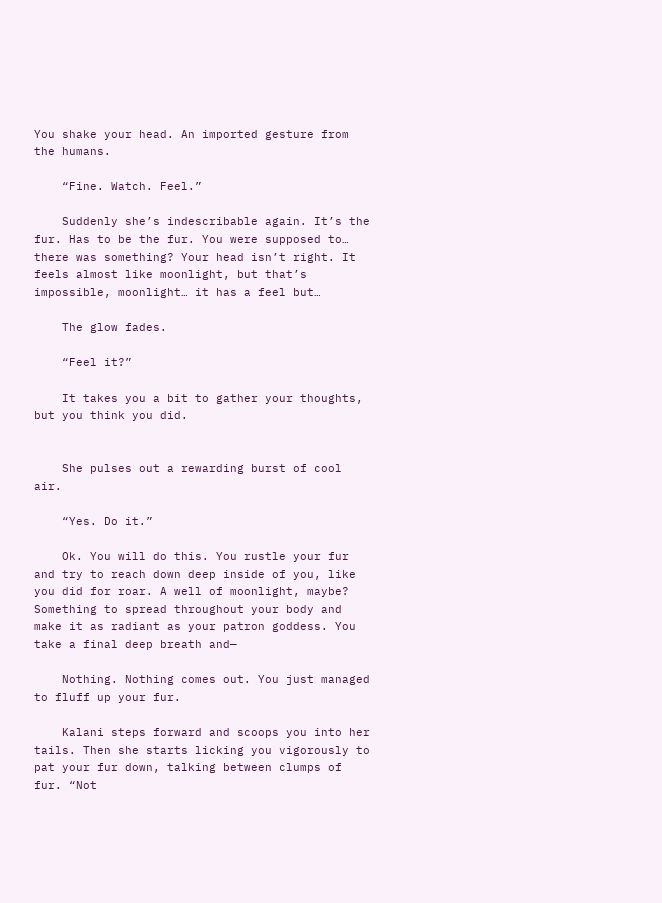You shake your head. An imported gesture from the humans.

    “Fine. Watch. Feel.”

    Suddenly she’s indescribable again. It’s the fur. Has to be the fur. You were supposed to… there was something? Your head isn’t right. It feels almost like moonlight, but that’s impossible, moonlight… it has a feel but…

    The glow fades.

    “Feel it?”

    It takes you a bit to gather your thoughts, but you think you did.


    She pulses out a rewarding burst of cool air.

    “Yes. Do it.”

    Ok. You will do this. You rustle your fur and try to reach down deep inside of you, like you did for roar. A well of moonlight, maybe? Something to spread throughout your body and make it as radiant as your patron goddess. You take a final deep breath and—

    Nothing. Nothing comes out. You just managed to fluff up your fur.

    Kalani steps forward and scoops you into her tails. Then she starts licking you vigorously to pat your fur down, talking between clumps of fur. “Not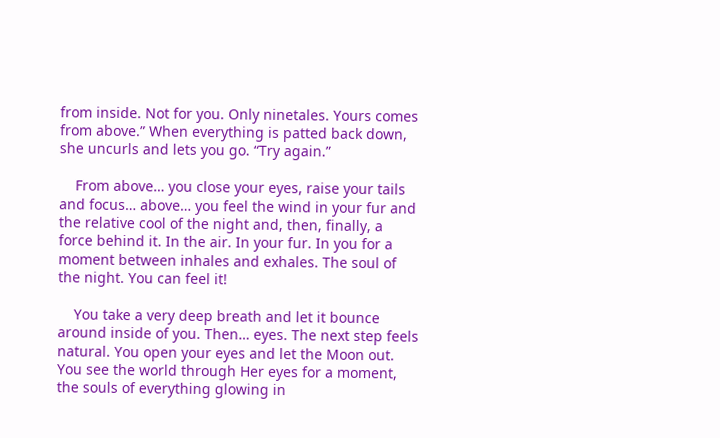from inside. Not for you. Only ninetales. Yours comes from above.” When everything is patted back down, she uncurls and lets you go. “Try again.”

    From above… you close your eyes, raise your tails and focus… above… you feel the wind in your fur and the relative cool of the night and, then, finally, a force behind it. In the air. In your fur. In you for a moment between inhales and exhales. The soul of the night. You can feel it!

    You take a very deep breath and let it bounce around inside of you. Then… eyes. The next step feels natural. You open your eyes and let the Moon out. You see the world through Her eyes for a moment, the souls of everything glowing in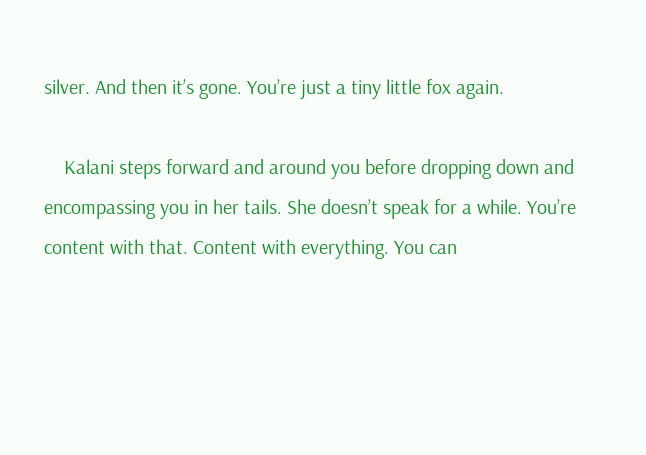silver. And then it’s gone. You’re just a tiny little fox again.

    Kalani steps forward and around you before dropping down and encompassing you in her tails. She doesn’t speak for a while. You’re content with that. Content with everything. You can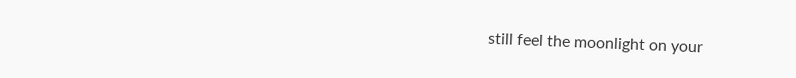still feel the moonlight on your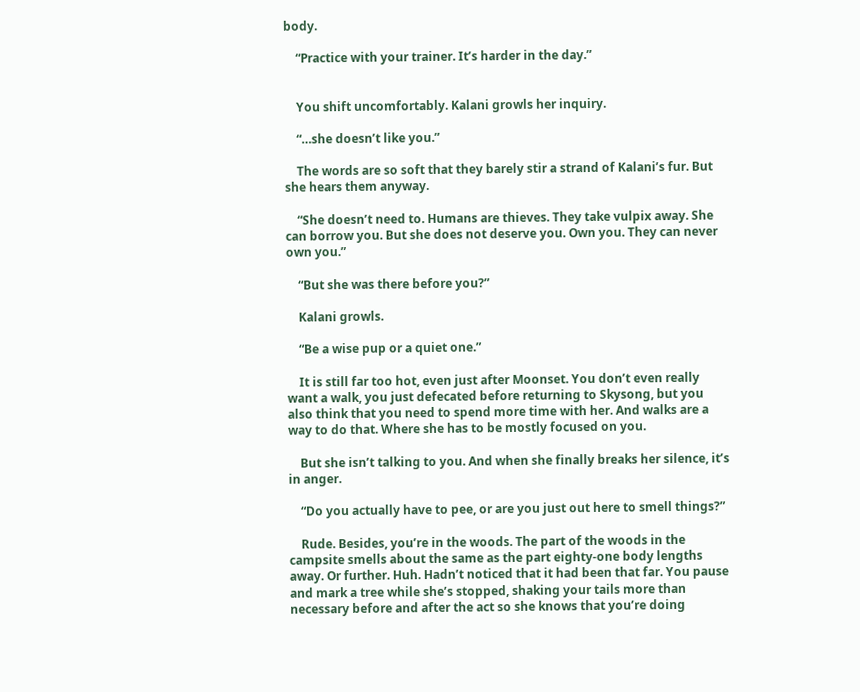body.

    “Practice with your trainer. It’s harder in the day.”


    You shift uncomfortably. Kalani growls her inquiry.

    “…she doesn’t like you.”

    The words are so soft that they barely stir a strand of Kalani’s fur. But she hears them anyway.

    “She doesn’t need to. Humans are thieves. They take vulpix away. She can borrow you. But she does not deserve you. Own you. They can never own you.”

    “But she was there before you?”

    Kalani growls.

    “Be a wise pup or a quiet one.”

    It is still far too hot, even just after Moonset. You don’t even really want a walk, you just defecated before returning to Skysong, but you also think that you need to spend more time with her. And walks are a way to do that. Where she has to be mostly focused on you.

    But she isn’t talking to you. And when she finally breaks her silence, it’s in anger.

    “Do you actually have to pee, or are you just out here to smell things?”

    Rude. Besides, you’re in the woods. The part of the woods in the campsite smells about the same as the part eighty-one body lengths away. Or further. Huh. Hadn’t noticed that it had been that far. You pause and mark a tree while she’s stopped, shaking your tails more than necessary before and after the act so she knows that you’re doing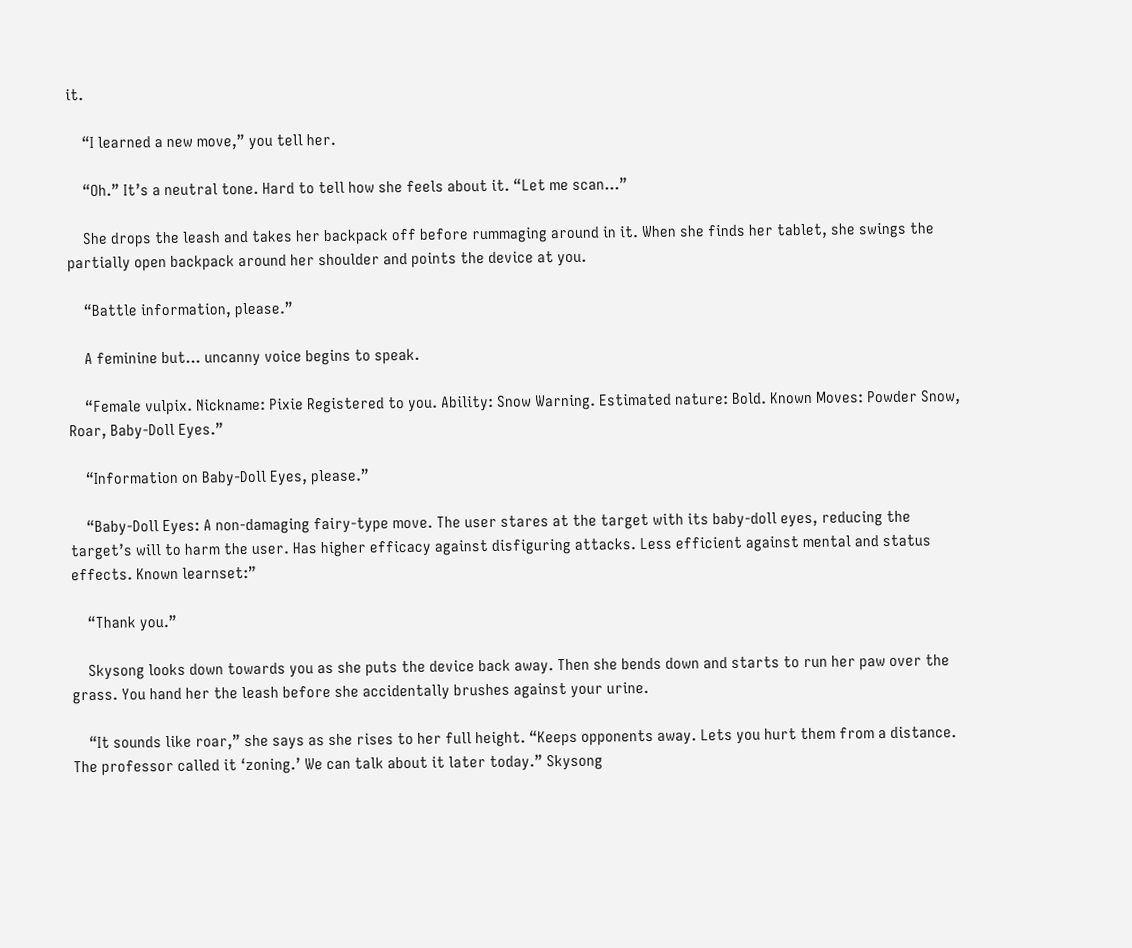it.

    “I learned a new move,” you tell her.

    “Oh.” It’s a neutral tone. Hard to tell how she feels about it. “Let me scan…”

    She drops the leash and takes her backpack off before rummaging around in it. When she finds her tablet, she swings the partially open backpack around her shoulder and points the device at you.

    “Battle information, please.”

    A feminine but… uncanny voice begins to speak.

    “Female vulpix. Nickname: Pixie Registered to you. Ability: Snow Warning. Estimated nature: Bold. Known Moves: Powder Snow, Roar, Baby-Doll Eyes.”

    “Information on Baby-Doll Eyes, please.”

    “Baby-Doll Eyes: A non-damaging fairy-type move. The user stares at the target with its baby-doll eyes, reducing the target’s will to harm the user. Has higher efficacy against disfiguring attacks. Less efficient against mental and status effects. Known learnset:”

    “Thank you.”

    Skysong looks down towards you as she puts the device back away. Then she bends down and starts to run her paw over the grass. You hand her the leash before she accidentally brushes against your urine.

    “It sounds like roar,” she says as she rises to her full height. “Keeps opponents away. Lets you hurt them from a distance. The professor called it ‘zoning.’ We can talk about it later today.” Skysong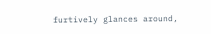furtively glances around,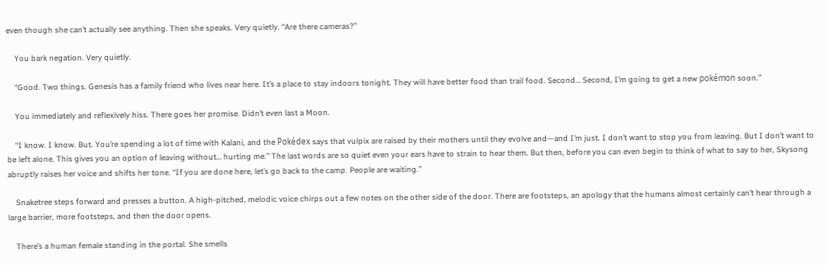even though she can’t actually see anything. Then she speaks. Very quietly. “Are there cameras?”

    You bark negation. Very quietly.

    “Good. Two things. Genesis has a family friend who lives near here. It’s a place to stay indoors tonight. They will have better food than trail food. Second… Second, I’m going to get a new pokémon soon.”

    You immediately and reflexively hiss. There goes her promise. Didn’t even last a Moon.

    “I know. I know. But. You’re spending a lot of time with Kalani, and the Pokédex says that vulpix are raised by their mothers until they evolve and—and I’m just. I don’t want to stop you from leaving. But I don’t want to be left alone. This gives you an option of leaving without… hurting me.” The last words are so quiet even your ears have to strain to hear them. But then, before you can even begin to think of what to say to her, Skysong abruptly raises her voice and shifts her tone. “If you are done here, let’s go back to the camp. People are waiting.”

    Snaketree steps forward and presses a button. A high-pitched, melodic voice chirps out a few notes on the other side of the door. There are footsteps, an apology that the humans almost certainly can’t hear through a large barrier, more footsteps, and then the door opens.

    There’s a human female standing in the portal. She smells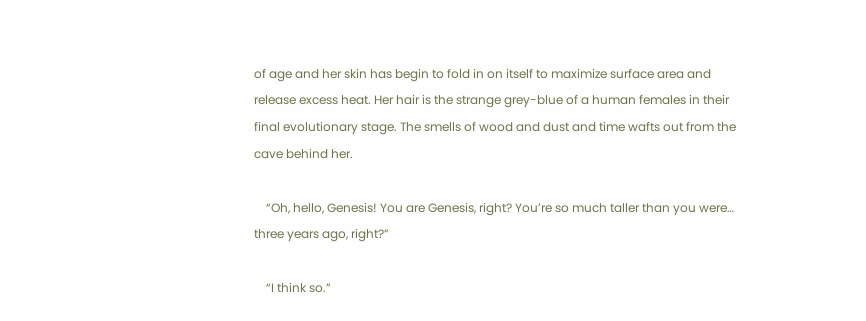of age and her skin has begin to fold in on itself to maximize surface area and release excess heat. Her hair is the strange grey-blue of a human females in their final evolutionary stage. The smells of wood and dust and time wafts out from the cave behind her.

    “Oh, hello, Genesis! You are Genesis, right? You’re so much taller than you were… three years ago, right?”

    “I think so.”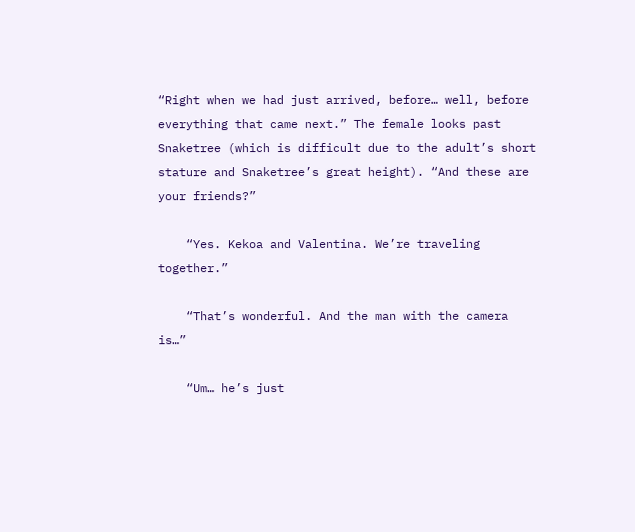“Right when we had just arrived, before… well, before everything that came next.” The female looks past Snaketree (which is difficult due to the adult’s short stature and Snaketree’s great height). “And these are your friends?”

    “Yes. Kekoa and Valentina. We’re traveling together.”

    “That’s wonderful. And the man with the camera is…”

    “Um… he’s just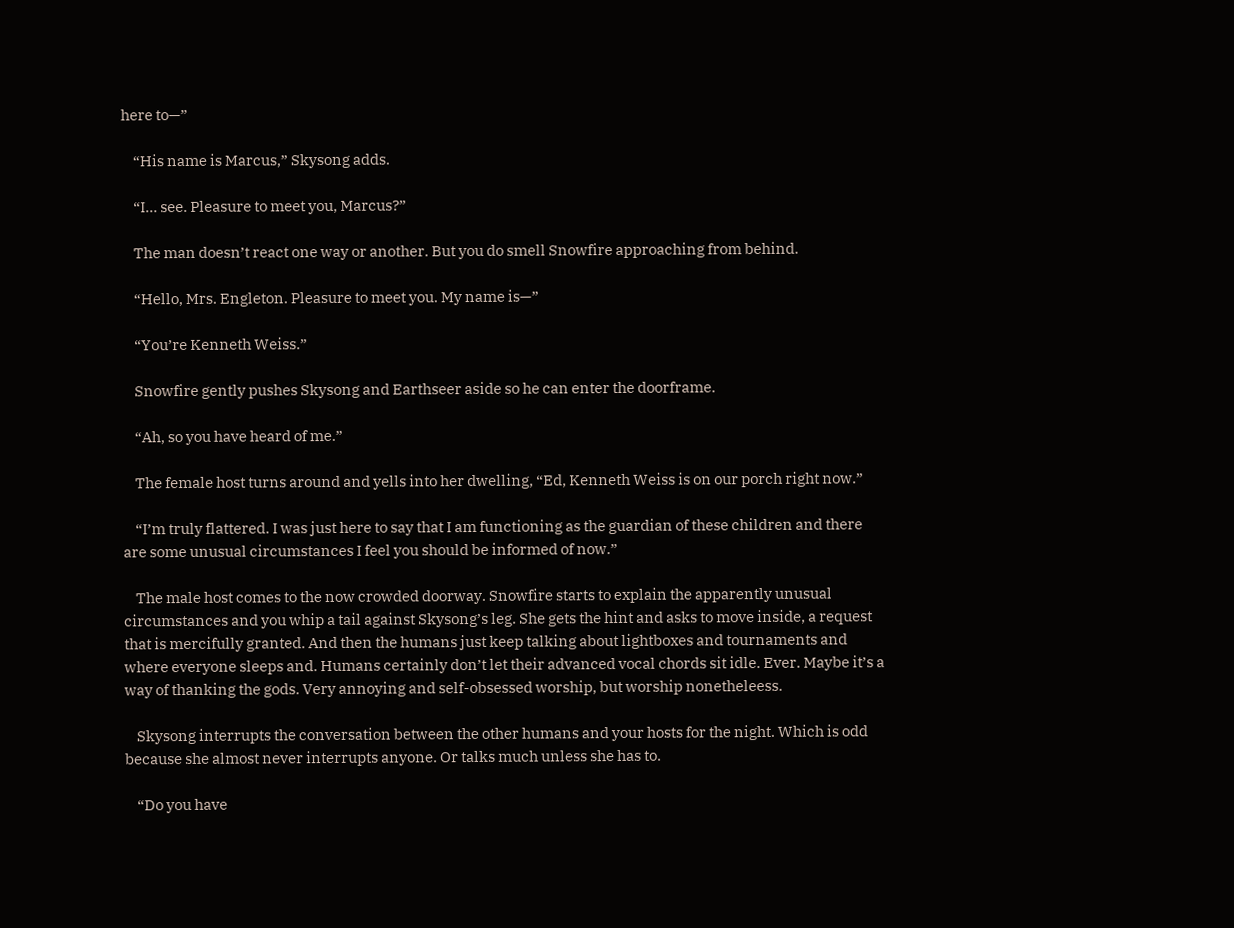here to—”

    “His name is Marcus,” Skysong adds.

    “I… see. Pleasure to meet you, Marcus?”

    The man doesn’t react one way or another. But you do smell Snowfire approaching from behind.

    “Hello, Mrs. Engleton. Pleasure to meet you. My name is—”

    “You’re Kenneth Weiss.”

    Snowfire gently pushes Skysong and Earthseer aside so he can enter the doorframe.

    “Ah, so you have heard of me.”

    The female host turns around and yells into her dwelling, “Ed, Kenneth Weiss is on our porch right now.”

    “I’m truly flattered. I was just here to say that I am functioning as the guardian of these children and there are some unusual circumstances I feel you should be informed of now.”

    The male host comes to the now crowded doorway. Snowfire starts to explain the apparently unusual circumstances and you whip a tail against Skysong’s leg. She gets the hint and asks to move inside, a request that is mercifully granted. And then the humans just keep talking about lightboxes and tournaments and where everyone sleeps and. Humans certainly don’t let their advanced vocal chords sit idle. Ever. Maybe it’s a way of thanking the gods. Very annoying and self-obsessed worship, but worship nonetheleess.

    Skysong interrupts the conversation between the other humans and your hosts for the night. Which is odd because she almost never interrupts anyone. Or talks much unless she has to.

    “Do you have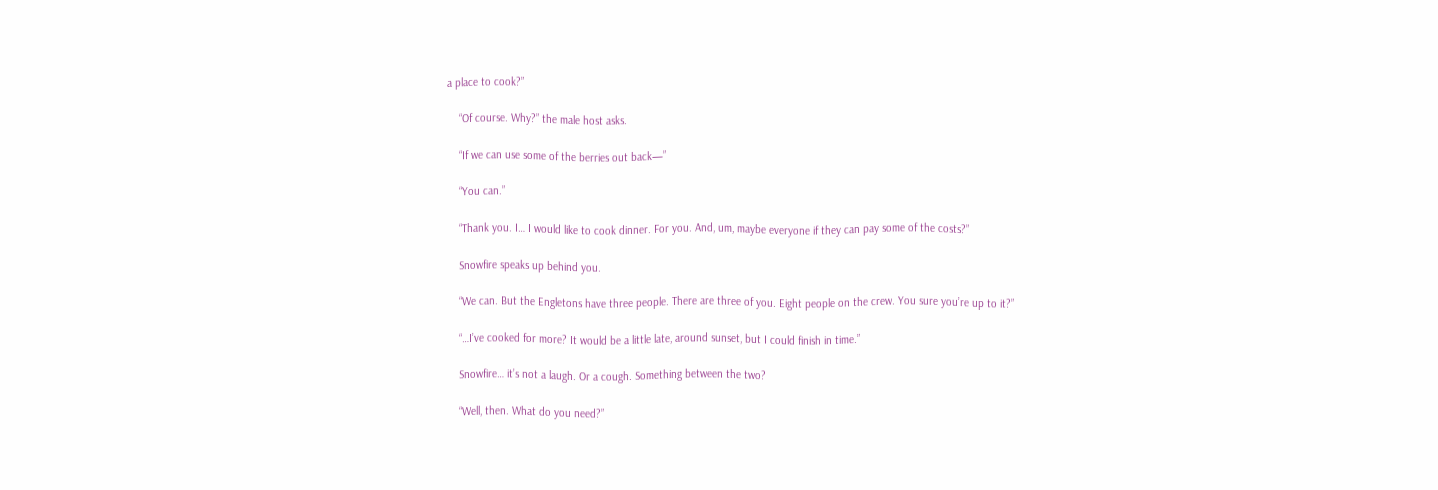a place to cook?”

    “Of course. Why?” the male host asks.

    “If we can use some of the berries out back—”

    “You can.”

    “Thank you. I… I would like to cook dinner. For you. And, um, maybe everyone if they can pay some of the costs?”

    Snowfire speaks up behind you.

    “We can. But the Engletons have three people. There are three of you. Eight people on the crew. You sure you’re up to it?”

    “…I’ve cooked for more? It would be a little late, around sunset, but I could finish in time.”

    Snowfire… it’s not a laugh. Or a cough. Something between the two?

    “Well, then. What do you need?”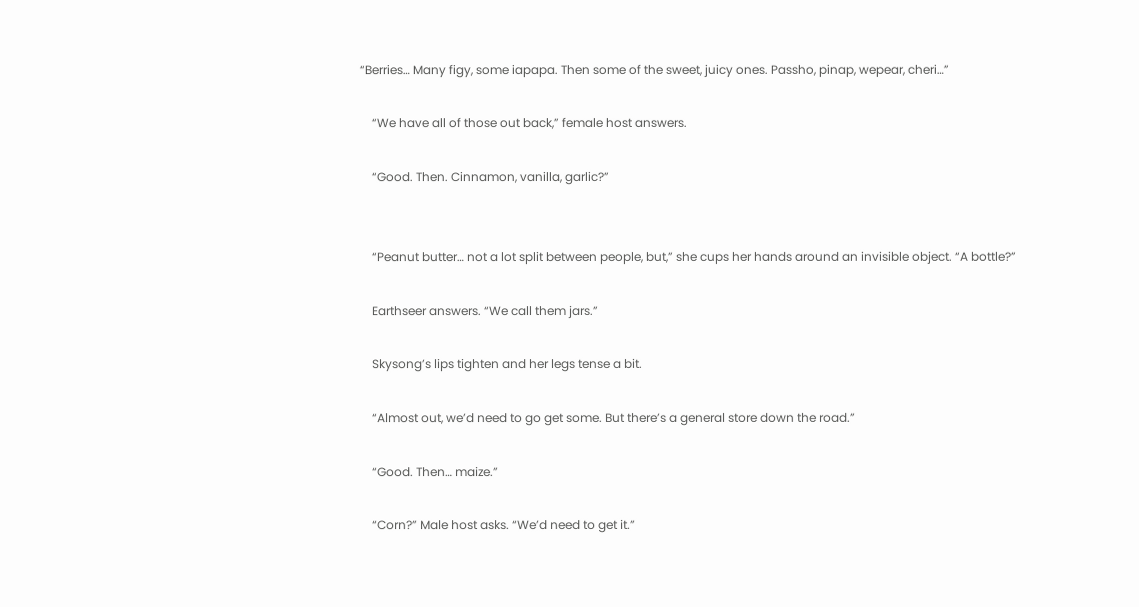“Berries… Many figy, some iapapa. Then some of the sweet, juicy ones. Passho, pinap, wepear, cheri…”

    “We have all of those out back,” female host answers.

    “Good. Then. Cinnamon, vanilla, garlic?”


    “Peanut butter… not a lot split between people, but,” she cups her hands around an invisible object. “A bottle?”

    Earthseer answers. “We call them jars.”

    Skysong’s lips tighten and her legs tense a bit.

    “Almost out, we’d need to go get some. But there’s a general store down the road.”

    “Good. Then… maize.”

    “Corn?” Male host asks. “We’d need to get it.”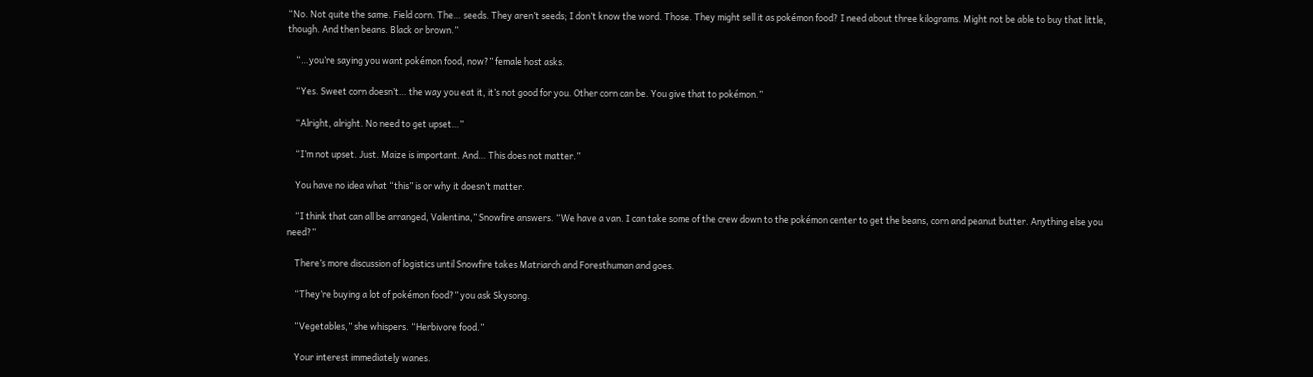“No. Not quite the same. Field corn. The… seeds. They aren’t seeds; I don’t know the word. Those. They might sell it as pokémon food? I need about three kilograms. Might not be able to buy that little, though. And then beans. Black or brown.”

    “…you’re saying you want pokémon food, now?” female host asks.

    “Yes. Sweet corn doesn’t… the way you eat it, it’s not good for you. Other corn can be. You give that to pokémon.”

    “Alright, alright. No need to get upset…”

    “I’m not upset. Just. Maize is important. And… This does not matter.”

    You have no idea what “this” is or why it doesn’t matter.

    “I think that can all be arranged, Valentina,” Snowfire answers. “We have a van. I can take some of the crew down to the pokémon center to get the beans, corn and peanut butter. Anything else you need?”

    There’s more discussion of logistics until Snowfire takes Matriarch and Foresthuman and goes.

    “They’re buying a lot of pokémon food?” you ask Skysong.

    “Vegetables,” she whispers. “Herbivore food.”

    Your interest immediately wanes.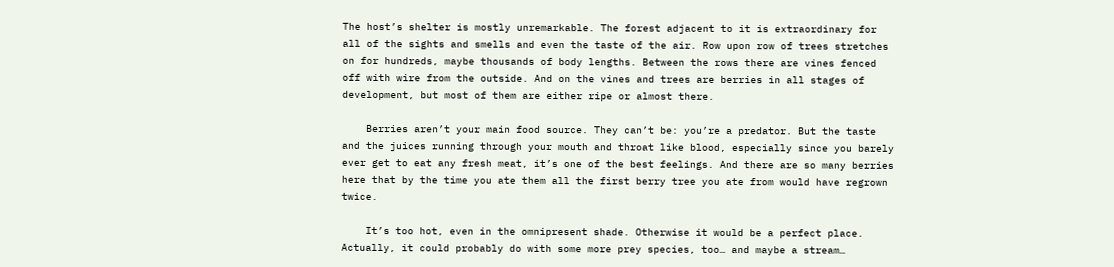The host’s shelter is mostly unremarkable. The forest adjacent to it is extraordinary for all of the sights and smells and even the taste of the air. Row upon row of trees stretches on for hundreds, maybe thousands of body lengths. Between the rows there are vines fenced off with wire from the outside. And on the vines and trees are berries in all stages of development, but most of them are either ripe or almost there.

    Berries aren’t your main food source. They can’t be: you’re a predator. But the taste and the juices running through your mouth and throat like blood, especially since you barely ever get to eat any fresh meat, it’s one of the best feelings. And there are so many berries here that by the time you ate them all the first berry tree you ate from would have regrown twice.

    It’s too hot, even in the omnipresent shade. Otherwise it would be a perfect place. Actually, it could probably do with some more prey species, too… and maybe a stream…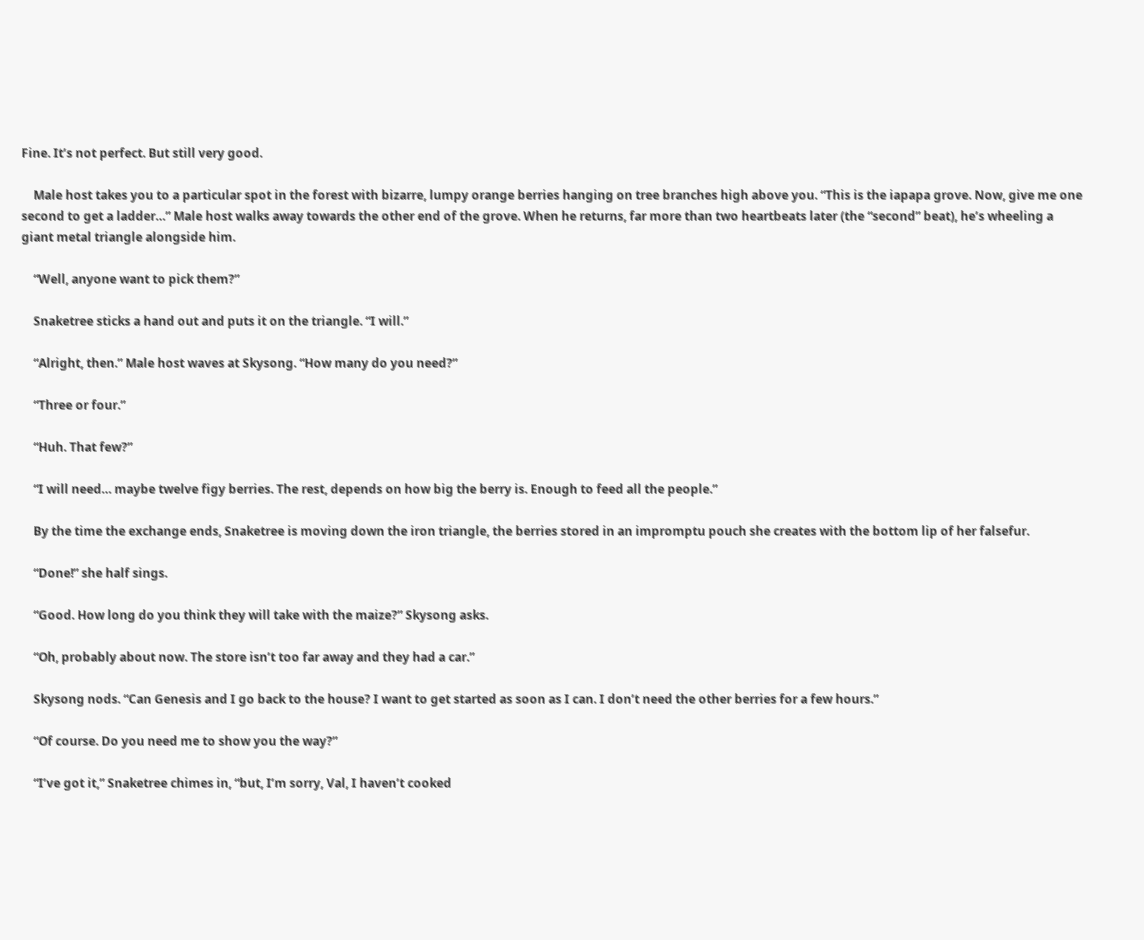Fine. It’s not perfect. But still very good.

    Male host takes you to a particular spot in the forest with bizarre, lumpy orange berries hanging on tree branches high above you. “This is the iapapa grove. Now, give me one second to get a ladder…” Male host walks away towards the other end of the grove. When he returns, far more than two heartbeats later (the “second” beat), he’s wheeling a giant metal triangle alongside him.

    “Well, anyone want to pick them?”

    Snaketree sticks a hand out and puts it on the triangle. “I will.”

    “Alright, then.” Male host waves at Skysong. “How many do you need?”

    “Three or four.”

    “Huh. That few?”

    “I will need… maybe twelve figy berries. The rest, depends on how big the berry is. Enough to feed all the people.”

    By the time the exchange ends, Snaketree is moving down the iron triangle, the berries stored in an impromptu pouch she creates with the bottom lip of her falsefur.

    “Done!” she half sings.

    “Good. How long do you think they will take with the maize?” Skysong asks.

    “Oh, probably about now. The store isn’t too far away and they had a car.”

    Skysong nods. “Can Genesis and I go back to the house? I want to get started as soon as I can. I don’t need the other berries for a few hours.”

    “Of course. Do you need me to show you the way?”

    “I’ve got it,” Snaketree chimes in, “but, I’m sorry, Val, I haven’t cooked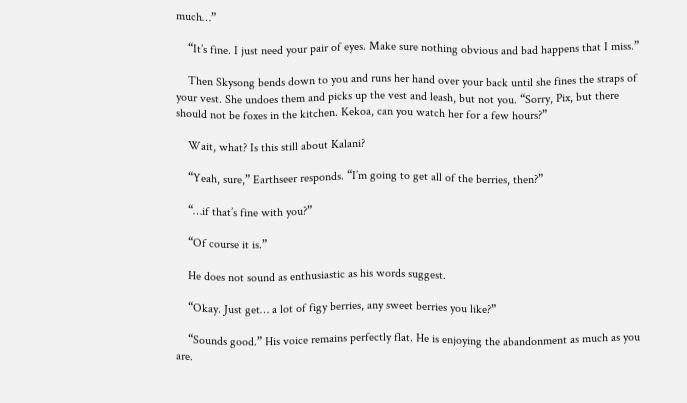much…”

    “It’s fine. I just need your pair of eyes. Make sure nothing obvious and bad happens that I miss.”

    Then Skysong bends down to you and runs her hand over your back until she fines the straps of your vest. She undoes them and picks up the vest and leash, but not you. “Sorry, Pix, but there should not be foxes in the kitchen. Kekoa, can you watch her for a few hours?”

    Wait, what? Is this still about Kalani?

    “Yeah, sure,” Earthseer responds. “I’m going to get all of the berries, then?”

    “…if that’s fine with you?”

    “Of course it is.”

    He does not sound as enthusiastic as his words suggest.

    “Okay. Just get… a lot of figy berries, any sweet berries you like?”

    “Sounds good.” His voice remains perfectly flat. He is enjoying the abandonment as much as you are.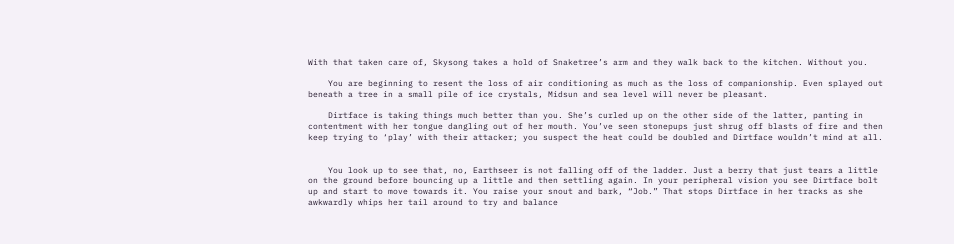With that taken care of, Skysong takes a hold of Snaketree’s arm and they walk back to the kitchen. Without you.

    You are beginning to resent the loss of air conditioning as much as the loss of companionship. Even splayed out beneath a tree in a small pile of ice crystals, Midsun and sea level will never be pleasant.

    Dirtface is taking things much better than you. She’s curled up on the other side of the latter, panting in contentment with her tongue dangling out of her mouth. You’ve seen stonepups just shrug off blasts of fire and then keep trying to ‘play’ with their attacker; you suspect the heat could be doubled and Dirtface wouldn’t mind at all.


    You look up to see that, no, Earthseer is not falling off of the ladder. Just a berry that just tears a little on the ground before bouncing up a little and then settling again. In your peripheral vision you see Dirtface bolt up and start to move towards it. You raise your snout and bark, “Job.” That stops Dirtface in her tracks as she awkwardly whips her tail around to try and balance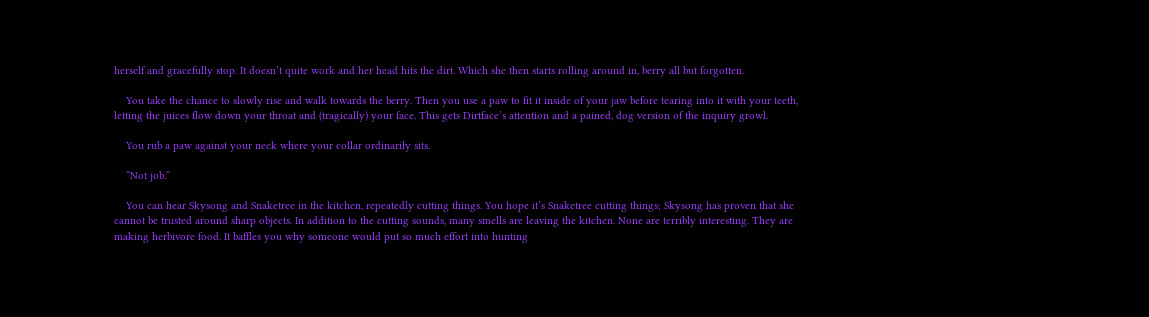herself and gracefully stop. It doesn’t quite work and her head hits the dirt. Which she then starts rolling around in, berry all but forgotten.

    You take the chance to slowly rise and walk towards the berry. Then you use a paw to fit it inside of your jaw before tearing into it with your teeth, letting the juices flow down your throat and (tragically) your face. This gets Dirtface’s attention and a pained, dog version of the inquiry growl.

    You rub a paw against your neck where your collar ordinarily sits.

    “Not job.”

    You can hear Skysong and Snaketree in the kitchen, repeatedly cutting things. You hope it’s Snaketree cutting things; Skysong has proven that she cannot be trusted around sharp objects. In addition to the cutting sounds, many smells are leaving the kitchen. None are terribly interesting. They are making herbivore food. It baffles you why someone would put so much effort into hunting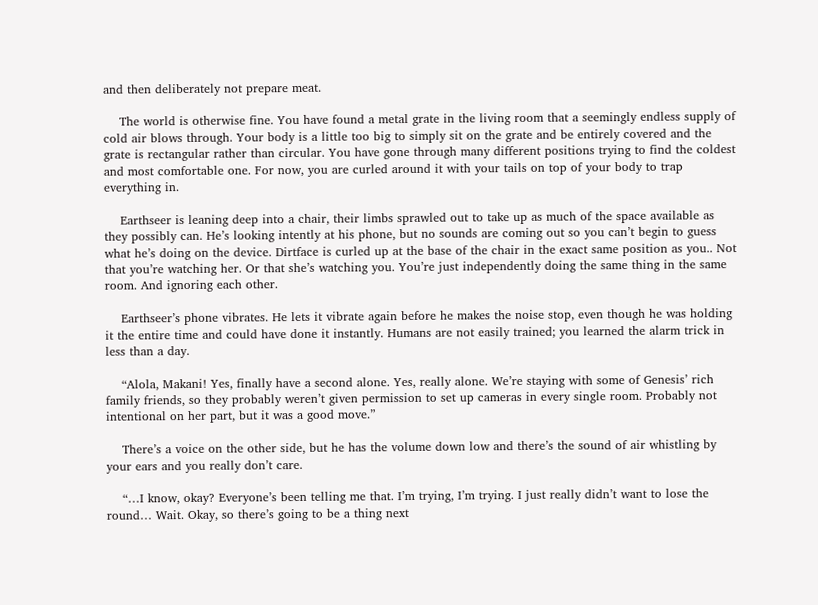and then deliberately not prepare meat.

    The world is otherwise fine. You have found a metal grate in the living room that a seemingly endless supply of cold air blows through. Your body is a little too big to simply sit on the grate and be entirely covered and the grate is rectangular rather than circular. You have gone through many different positions trying to find the coldest and most comfortable one. For now, you are curled around it with your tails on top of your body to trap everything in.

    Earthseer is leaning deep into a chair, their limbs sprawled out to take up as much of the space available as they possibly can. He’s looking intently at his phone, but no sounds are coming out so you can’t begin to guess what he’s doing on the device. Dirtface is curled up at the base of the chair in the exact same position as you.. Not that you’re watching her. Or that she’s watching you. You’re just independently doing the same thing in the same room. And ignoring each other.

    Earthseer’s phone vibrates. He lets it vibrate again before he makes the noise stop, even though he was holding it the entire time and could have done it instantly. Humans are not easily trained; you learned the alarm trick in less than a day.

    “Alola, Makani! Yes, finally have a second alone. Yes, really alone. We’re staying with some of Genesis’ rich family friends, so they probably weren’t given permission to set up cameras in every single room. Probably not intentional on her part, but it was a good move.”

    There’s a voice on the other side, but he has the volume down low and there’s the sound of air whistling by your ears and you really don’t care.

    “…I know, okay? Everyone’s been telling me that. I’m trying, I’m trying. I just really didn’t want to lose the round… Wait. Okay, so there’s going to be a thing next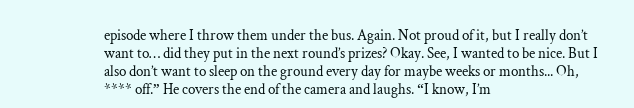episode where I throw them under the bus. Again. Not proud of it, but I really don’t want to… did they put in the next round’s prizes? Okay. See, I wanted to be nice. But I also don’t want to sleep on the ground every day for maybe weeks or months... Oh, **** off.” He covers the end of the camera and laughs. “I know, I’m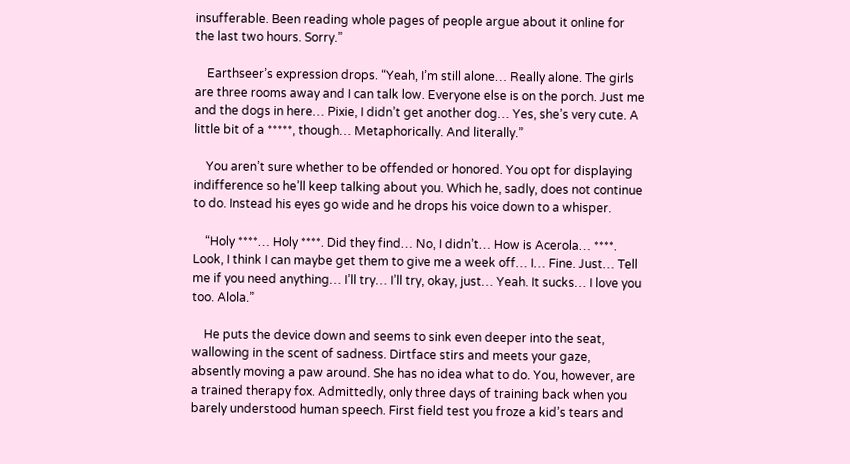insufferable. Been reading whole pages of people argue about it online for the last two hours. Sorry.”

    Earthseer’s expression drops. “Yeah, I’m still alone… Really alone. The girls are three rooms away and I can talk low. Everyone else is on the porch. Just me and the dogs in here… Pixie, I didn’t get another dog… Yes, she’s very cute. A little bit of a *****, though… Metaphorically. And literally.”

    You aren’t sure whether to be offended or honored. You opt for displaying indifference so he’ll keep talking about you. Which he, sadly, does not continue to do. Instead his eyes go wide and he drops his voice down to a whisper.

    “Holy ****… Holy ****. Did they find… No, I didn’t… How is Acerola… ****. Look, I think I can maybe get them to give me a week off… I… Fine. Just… Tell me if you need anything… I’ll try… I’ll try, okay, just… Yeah. It sucks… I love you too. Alola.”

    He puts the device down and seems to sink even deeper into the seat, wallowing in the scent of sadness. Dirtface stirs and meets your gaze, absently moving a paw around. She has no idea what to do. You, however, are a trained therapy fox. Admittedly, only three days of training back when you barely understood human speech. First field test you froze a kid’s tears and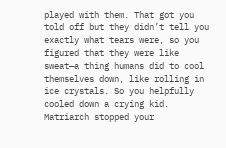played with them. That got you told off but they didn’t tell you exactly what tears were, so you figured that they were like sweat—a thing humans did to cool themselves down, like rolling in ice crystals. So you helpfully cooled down a crying kid. Matriarch stopped your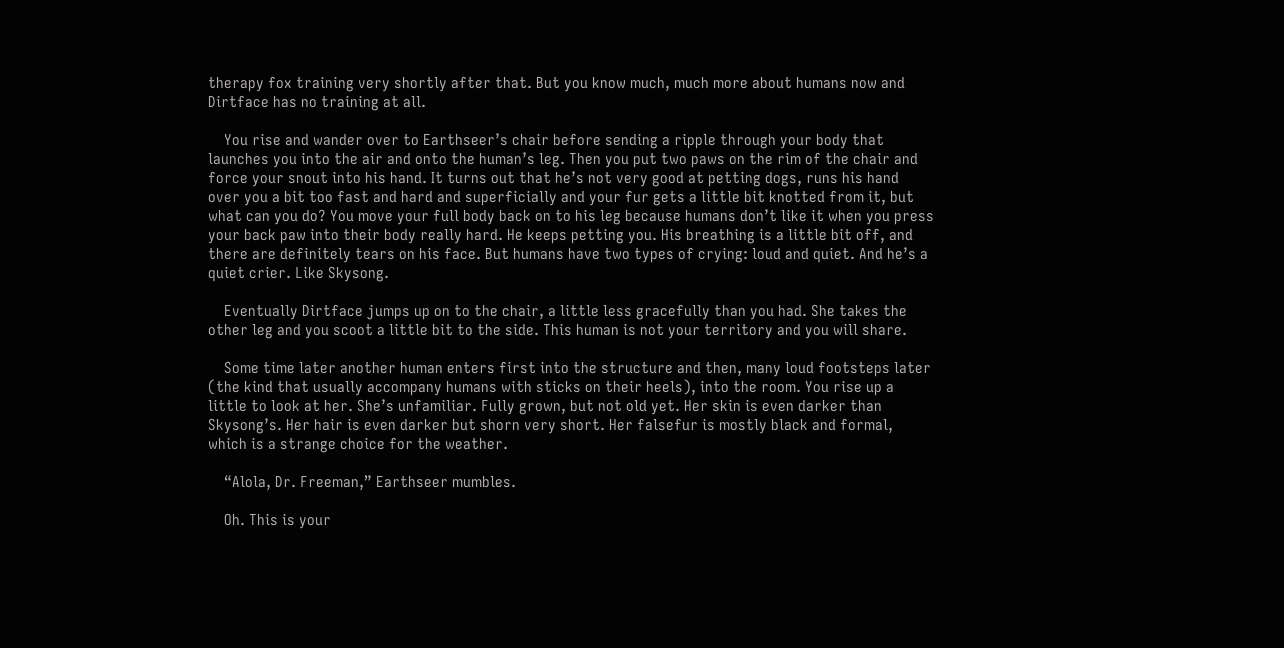therapy fox training very shortly after that. But you know much, much more about humans now and Dirtface has no training at all.

    You rise and wander over to Earthseer’s chair before sending a ripple through your body that launches you into the air and onto the human’s leg. Then you put two paws on the rim of the chair and force your snout into his hand. It turns out that he’s not very good at petting dogs, runs his hand over you a bit too fast and hard and superficially and your fur gets a little bit knotted from it, but what can you do? You move your full body back on to his leg because humans don’t like it when you press your back paw into their body really hard. He keeps petting you. His breathing is a little bit off, and there are definitely tears on his face. But humans have two types of crying: loud and quiet. And he’s a quiet crier. Like Skysong.

    Eventually Dirtface jumps up on to the chair, a little less gracefully than you had. She takes the other leg and you scoot a little bit to the side. This human is not your territory and you will share.

    Some time later another human enters first into the structure and then, many loud footsteps later (the kind that usually accompany humans with sticks on their heels), into the room. You rise up a little to look at her. She’s unfamiliar. Fully grown, but not old yet. Her skin is even darker than Skysong’s. Her hair is even darker but shorn very short. Her falsefur is mostly black and formal, which is a strange choice for the weather.

    “Alola, Dr. Freeman,” Earthseer mumbles.

    Oh. This is your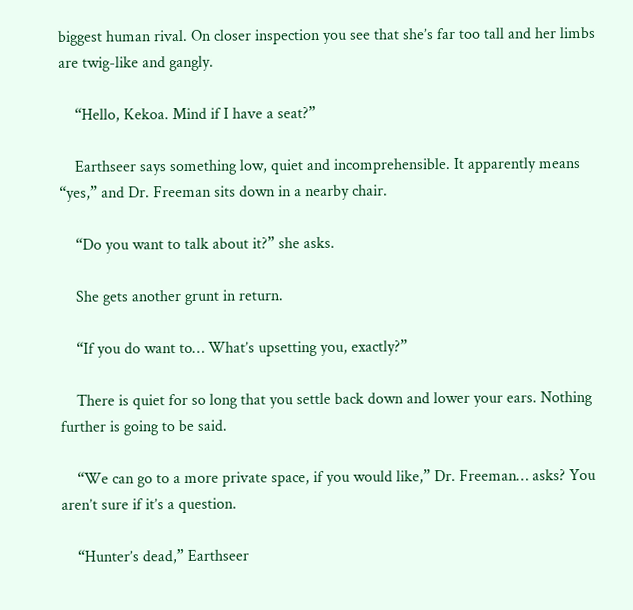biggest human rival. On closer inspection you see that she’s far too tall and her limbs are twig-like and gangly.

    “Hello, Kekoa. Mind if I have a seat?”

    Earthseer says something low, quiet and incomprehensible. It apparently means “yes,” and Dr. Freeman sits down in a nearby chair.

    “Do you want to talk about it?” she asks.

    She gets another grunt in return.

    “If you do want to… What’s upsetting you, exactly?”

    There is quiet for so long that you settle back down and lower your ears. Nothing further is going to be said.

    “We can go to a more private space, if you would like,” Dr. Freeman… asks? You aren’t sure if it’s a question.

    “Hunter’s dead,” Earthseer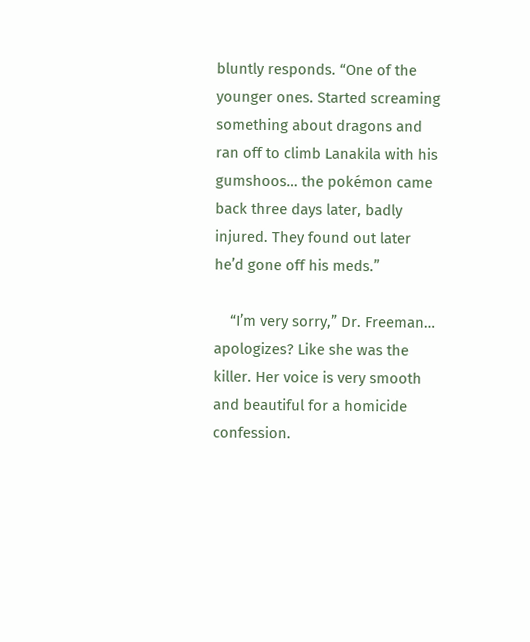bluntly responds. “One of the younger ones. Started screaming something about dragons and ran off to climb Lanakila with his gumshoos… the pokémon came back three days later, badly injured. They found out later he’d gone off his meds.”

    “I’m very sorry,” Dr. Freeman… apologizes? Like she was the killer. Her voice is very smooth and beautiful for a homicide confession.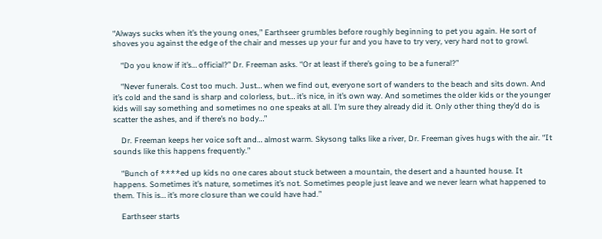“Always sucks when it’s the young ones,” Earthseer grumbles before roughly beginning to pet you again. He sort of shoves you against the edge of the chair and messes up your fur and you have to try very, very hard not to growl.

    “Do you know if it’s… official?” Dr. Freeman asks. “Or at least if there’s going to be a funeral?”

    “Never funerals. Cost too much. Just… when we find out, everyone sort of wanders to the beach and sits down. And it’s cold and the sand is sharp and colorless, but… it’s nice, in it’s own way. And sometimes the older kids or the younger kids will say something and sometimes no one speaks at all. I’m sure they already did it. Only other thing they’d do is scatter the ashes, and if there’s no body…”

    Dr. Freeman keeps her voice soft and… almost warm. Skysong talks like a river, Dr. Freeman gives hugs with the air. “It sounds like this happens frequently.”

    “Bunch of ****ed up kids no one cares about stuck between a mountain, the desert and a haunted house. It happens. Sometimes it’s nature, sometimes it’s not. Sometimes people just leave and we never learn what happened to them. This is… it’s more closure than we could have had.”

    Earthseer starts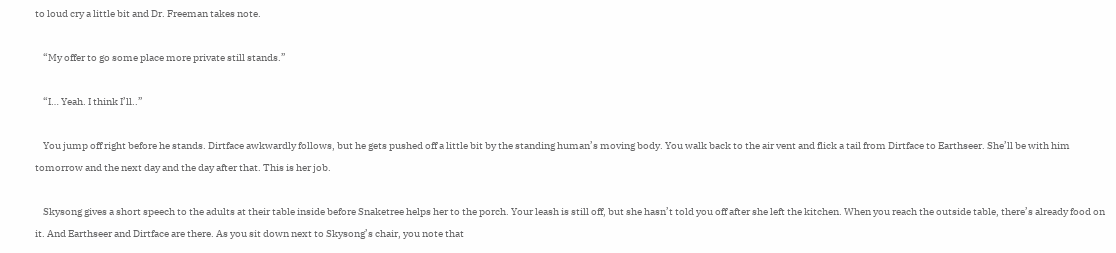to loud cry a little bit and Dr. Freeman takes note.

    “My offer to go some place more private still stands.”

    “I… Yeah. I think I’ll..”

    You jump off right before he stands. Dirtface awkwardly follows, but he gets pushed off a little bit by the standing human’s moving body. You walk back to the air vent and flick a tail from Dirtface to Earthseer. She’ll be with him tomorrow and the next day and the day after that. This is her job.

    Skysong gives a short speech to the adults at their table inside before Snaketree helps her to the porch. Your leash is still off, but she hasn’t told you off after she left the kitchen. When you reach the outside table, there’s already food on it. And Earthseer and Dirtface are there. As you sit down next to Skysong’s chair, you note that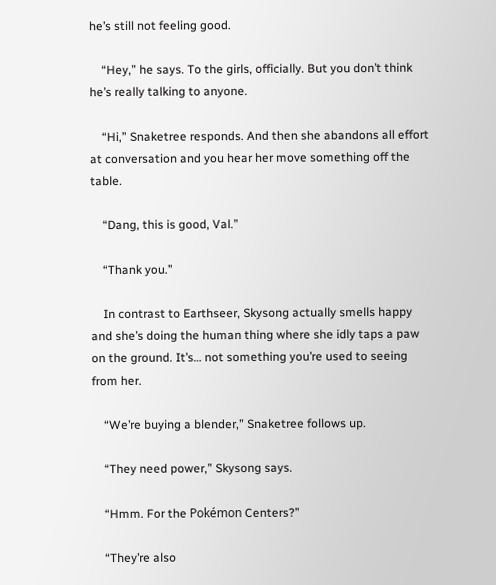he’s still not feeling good.

    “Hey,” he says. To the girls, officially. But you don’t think he’s really talking to anyone.

    “Hi,” Snaketree responds. And then she abandons all effort at conversation and you hear her move something off the table.

    “Dang, this is good, Val.”

    “Thank you.”

    In contrast to Earthseer, Skysong actually smells happy and she’s doing the human thing where she idly taps a paw on the ground. It’s… not something you’re used to seeing from her.

    “We’re buying a blender,” Snaketree follows up.

    “They need power,” Skysong says.

    “Hmm. For the Pokémon Centers?”

    “They’re also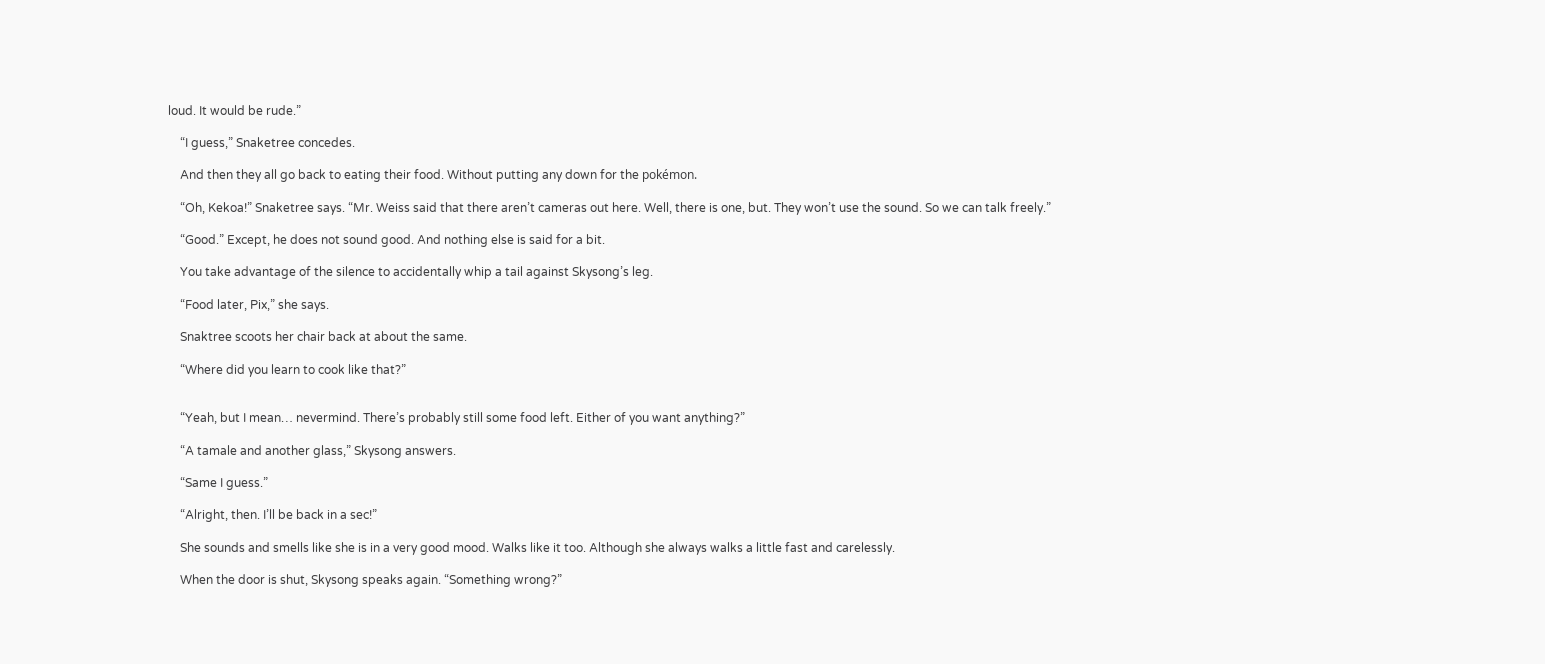loud. It would be rude.”

    “I guess,” Snaketree concedes.

    And then they all go back to eating their food. Without putting any down for the pokémon.

    “Oh, Kekoa!” Snaketree says. “Mr. Weiss said that there aren’t cameras out here. Well, there is one, but. They won’t use the sound. So we can talk freely.”

    “Good.” Except, he does not sound good. And nothing else is said for a bit.

    You take advantage of the silence to accidentally whip a tail against Skysong’s leg.

    “Food later, Pix,” she says.

    Snaktree scoots her chair back at about the same.

    “Where did you learn to cook like that?”


    “Yeah, but I mean… nevermind. There’s probably still some food left. Either of you want anything?”

    “A tamale and another glass,” Skysong answers.

    “Same I guess.”

    “Alright, then. I’ll be back in a sec!”

    She sounds and smells like she is in a very good mood. Walks like it too. Although she always walks a little fast and carelessly.

    When the door is shut, Skysong speaks again. “Something wrong?”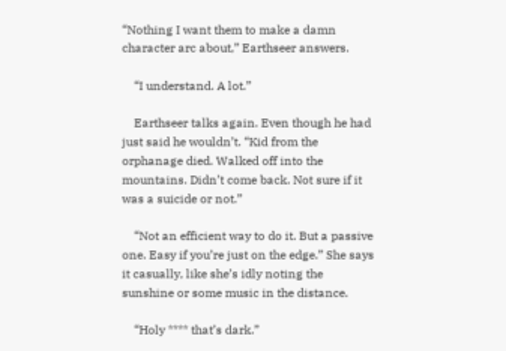“Nothing I want them to make a damn character arc about,” Earthseer answers.

    “I understand. A lot.”

    Earthseer talks again. Even though he had just said he wouldn’t. “Kid from the orphanage died. Walked off into the mountains. Didn’t come back. Not sure if it was a suicide or not.”

    “Not an efficient way to do it. But a passive one. Easy if you’re just on the edge.” She says it casually, like she’s idly noting the sunshine or some music in the distance.

    “Holy **** that’s dark.”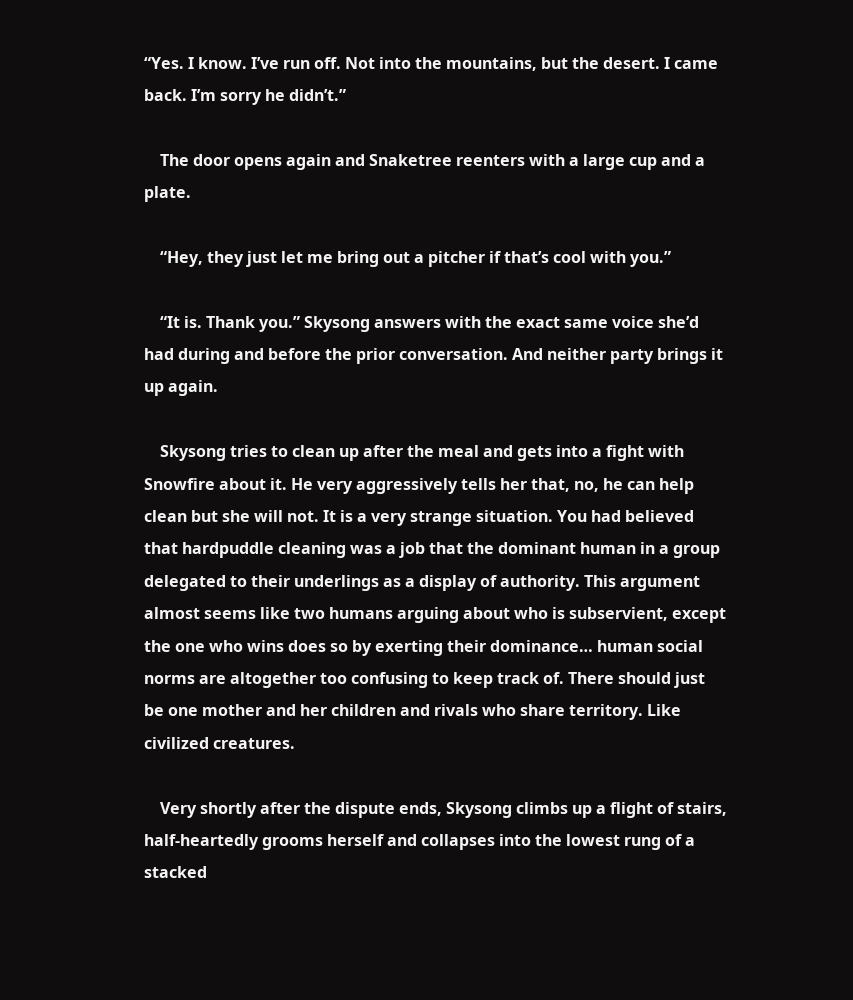“Yes. I know. I’ve run off. Not into the mountains, but the desert. I came back. I’m sorry he didn’t.”

    The door opens again and Snaketree reenters with a large cup and a plate.

    “Hey, they just let me bring out a pitcher if that’s cool with you.”

    “It is. Thank you.” Skysong answers with the exact same voice she’d had during and before the prior conversation. And neither party brings it up again.

    Skysong tries to clean up after the meal and gets into a fight with Snowfire about it. He very aggressively tells her that, no, he can help clean but she will not. It is a very strange situation. You had believed that hardpuddle cleaning was a job that the dominant human in a group delegated to their underlings as a display of authority. This argument almost seems like two humans arguing about who is subservient, except the one who wins does so by exerting their dominance… human social norms are altogether too confusing to keep track of. There should just be one mother and her children and rivals who share territory. Like civilized creatures.

    Very shortly after the dispute ends, Skysong climbs up a flight of stairs, half-heartedly grooms herself and collapses into the lowest rung of a stacked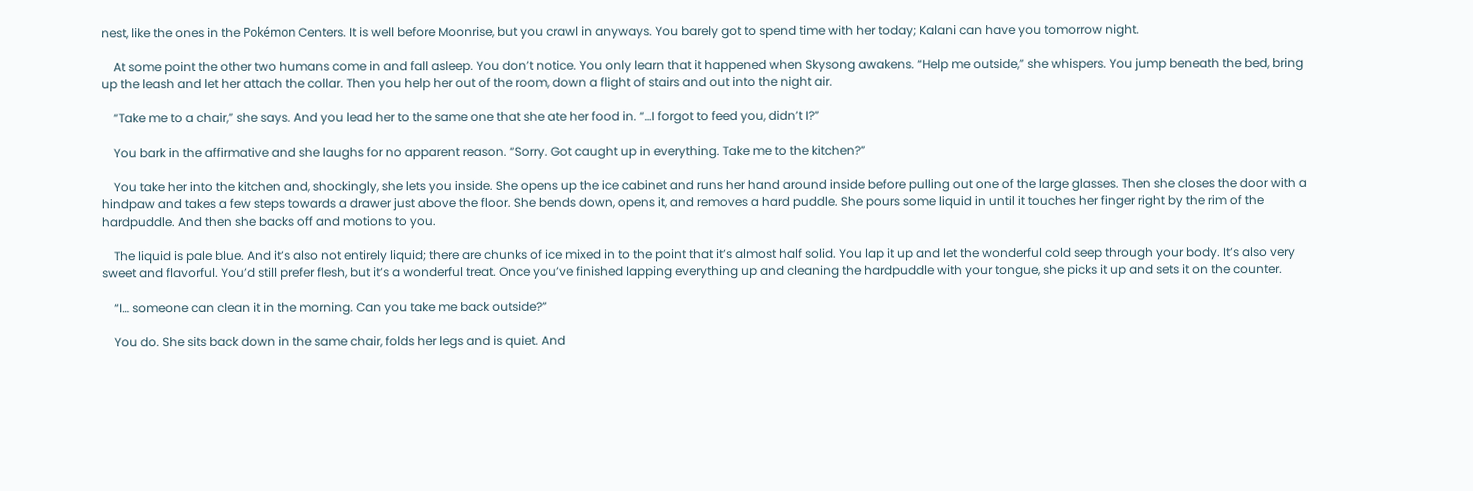nest, like the ones in the Pokémon Centers. It is well before Moonrise, but you crawl in anyways. You barely got to spend time with her today; Kalani can have you tomorrow night.

    At some point the other two humans come in and fall asleep. You don’t notice. You only learn that it happened when Skysong awakens. “Help me outside,” she whispers. You jump beneath the bed, bring up the leash and let her attach the collar. Then you help her out of the room, down a flight of stairs and out into the night air.

    “Take me to a chair,” she says. And you lead her to the same one that she ate her food in. “…I forgot to feed you, didn’t I?”

    You bark in the affirmative and she laughs for no apparent reason. “Sorry. Got caught up in everything. Take me to the kitchen?”

    You take her into the kitchen and, shockingly, she lets you inside. She opens up the ice cabinet and runs her hand around inside before pulling out one of the large glasses. Then she closes the door with a hindpaw and takes a few steps towards a drawer just above the floor. She bends down, opens it, and removes a hard puddle. She pours some liquid in until it touches her finger right by the rim of the hardpuddle. And then she backs off and motions to you.

    The liquid is pale blue. And it’s also not entirely liquid; there are chunks of ice mixed in to the point that it’s almost half solid. You lap it up and let the wonderful cold seep through your body. It’s also very sweet and flavorful. You’d still prefer flesh, but it’s a wonderful treat. Once you’ve finished lapping everything up and cleaning the hardpuddle with your tongue, she picks it up and sets it on the counter.

    “I… someone can clean it in the morning. Can you take me back outside?”

    You do. She sits back down in the same chair, folds her legs and is quiet. And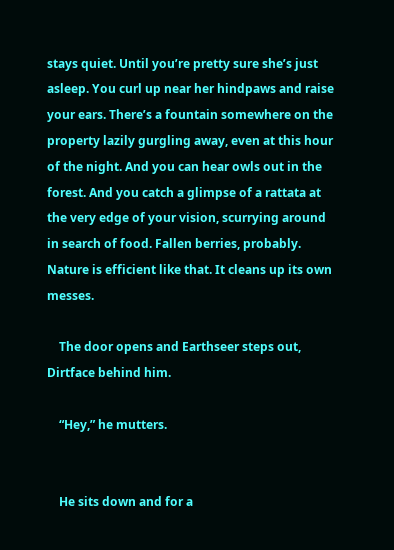stays quiet. Until you’re pretty sure she’s just asleep. You curl up near her hindpaws and raise your ears. There’s a fountain somewhere on the property lazily gurgling away, even at this hour of the night. And you can hear owls out in the forest. And you catch a glimpse of a rattata at the very edge of your vision, scurrying around in search of food. Fallen berries, probably. Nature is efficient like that. It cleans up its own messes.

    The door opens and Earthseer steps out, Dirtface behind him.

    “Hey,” he mutters.


    He sits down and for a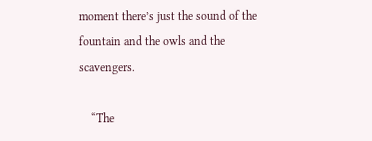moment there’s just the sound of the fountain and the owls and the scavengers.

    “The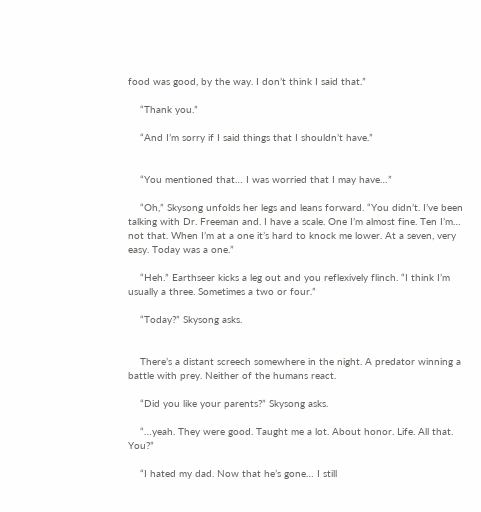food was good, by the way. I don’t think I said that.”

    “Thank you.”

    “And I’m sorry if I said things that I shouldn’t have.”


    “You mentioned that… I was worried that I may have…”

    “Oh,” Skysong unfolds her legs and leans forward. “You didn’t. I’ve been talking with Dr. Freeman and. I have a scale. One I’m almost fine. Ten I’m… not that. When I’m at a one it’s hard to knock me lower. At a seven, very easy. Today was a one.”

    “Heh.” Earthseer kicks a leg out and you reflexively flinch. “I think I’m usually a three. Sometimes a two or four.”

    “Today?” Skysong asks.


    There’s a distant screech somewhere in the night. A predator winning a battle with prey. Neither of the humans react.

    “Did you like your parents?” Skysong asks.

    “…yeah. They were good. Taught me a lot. About honor. Life. All that. You?”

    “I hated my dad. Now that he’s gone… I still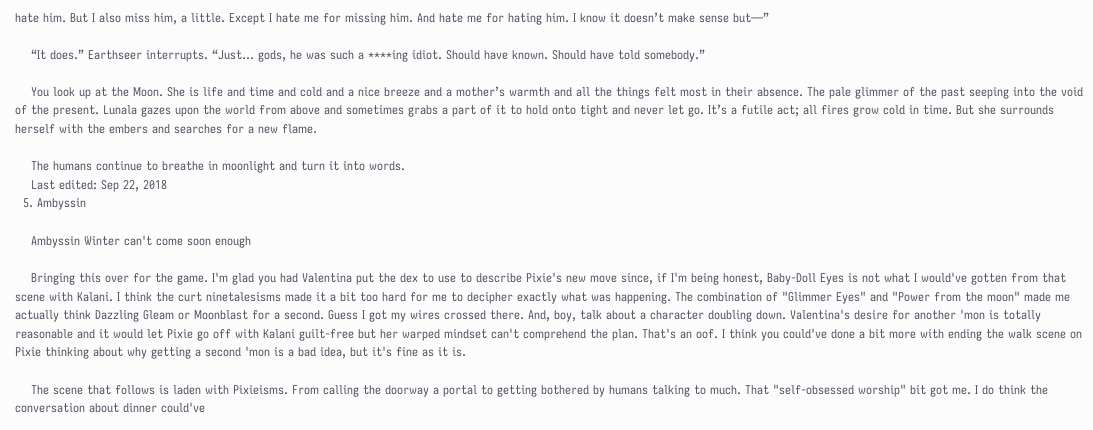hate him. But I also miss him, a little. Except I hate me for missing him. And hate me for hating him. I know it doesn’t make sense but—”

    “It does.” Earthseer interrupts. “Just… gods, he was such a ****ing idiot. Should have known. Should have told somebody.”

    You look up at the Moon. She is life and time and cold and a nice breeze and a mother’s warmth and all the things felt most in their absence. The pale glimmer of the past seeping into the void of the present. Lunala gazes upon the world from above and sometimes grabs a part of it to hold onto tight and never let go. It’s a futile act; all fires grow cold in time. But she surrounds herself with the embers and searches for a new flame.

    The humans continue to breathe in moonlight and turn it into words.
    Last edited: Sep 22, 2018
  5. Ambyssin

    Ambyssin Winter can't come soon enough

    Bringing this over for the game. I'm glad you had Valentina put the dex to use to describe Pixie's new move since, if I'm being honest, Baby-Doll Eyes is not what I would've gotten from that scene with Kalani. I think the curt ninetalesisms made it a bit too hard for me to decipher exactly what was happening. The combination of "Glimmer Eyes" and "Power from the moon" made me actually think Dazzling Gleam or Moonblast for a second. Guess I got my wires crossed there. And, boy, talk about a character doubling down. Valentina's desire for another 'mon is totally reasonable and it would let Pixie go off with Kalani guilt-free but her warped mindset can't comprehend the plan. That's an oof. I think you could've done a bit more with ending the walk scene on Pixie thinking about why getting a second 'mon is a bad idea, but it's fine as it is.

    The scene that follows is laden with Pixieisms. From calling the doorway a portal to getting bothered by humans talking to much. That "self-obsessed worship" bit got me. I do think the conversation about dinner could've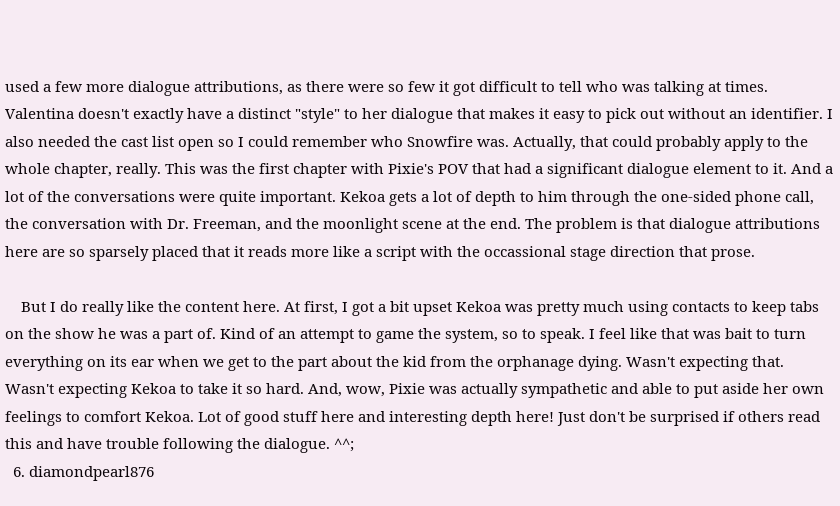used a few more dialogue attributions, as there were so few it got difficult to tell who was talking at times. Valentina doesn't exactly have a distinct "style" to her dialogue that makes it easy to pick out without an identifier. I also needed the cast list open so I could remember who Snowfire was. Actually, that could probably apply to the whole chapter, really. This was the first chapter with Pixie's POV that had a significant dialogue element to it. And a lot of the conversations were quite important. Kekoa gets a lot of depth to him through the one-sided phone call, the conversation with Dr. Freeman, and the moonlight scene at the end. The problem is that dialogue attributions here are so sparsely placed that it reads more like a script with the occassional stage direction that prose.

    But I do really like the content here. At first, I got a bit upset Kekoa was pretty much using contacts to keep tabs on the show he was a part of. Kind of an attempt to game the system, so to speak. I feel like that was bait to turn everything on its ear when we get to the part about the kid from the orphanage dying. Wasn't expecting that. Wasn't expecting Kekoa to take it so hard. And, wow, Pixie was actually sympathetic and able to put aside her own feelings to comfort Kekoa. Lot of good stuff here and interesting depth here! Just don't be surprised if others read this and have trouble following the dialogue. ^^;
  6. diamondpearl876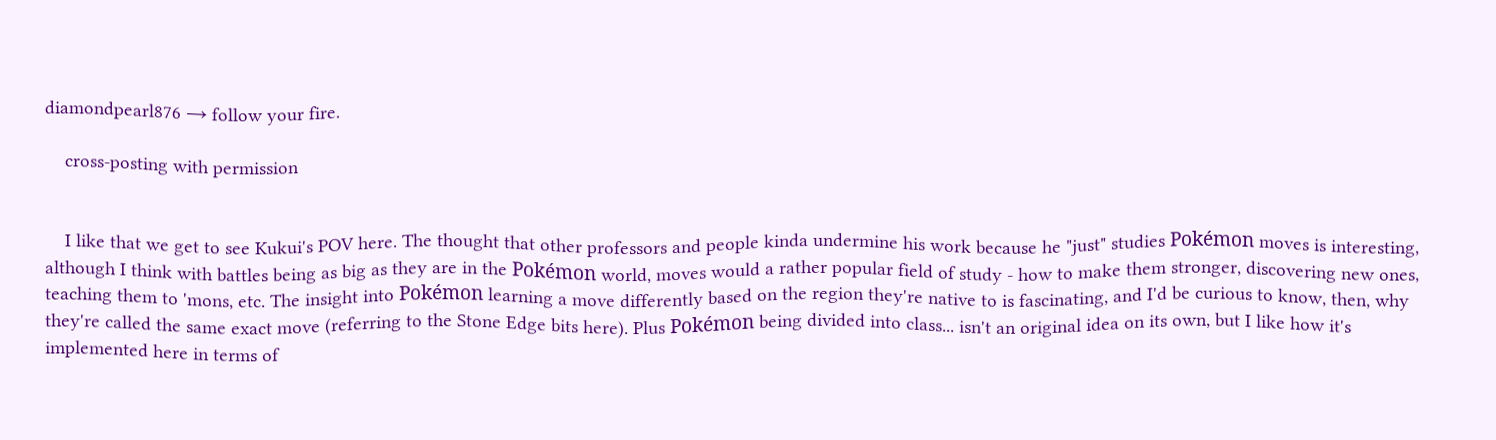diamondpearl876 → follow your fire.

    cross-posting with permission


    I like that we get to see Kukui's POV here. The thought that other professors and people kinda undermine his work because he "just" studies Pokémon moves is interesting, although I think with battles being as big as they are in the Pokémon world, moves would a rather popular field of study - how to make them stronger, discovering new ones, teaching them to 'mons, etc. The insight into Pokémon learning a move differently based on the region they're native to is fascinating, and I'd be curious to know, then, why they're called the same exact move (referring to the Stone Edge bits here). Plus Pokémon being divided into class... isn't an original idea on its own, but I like how it's implemented here in terms of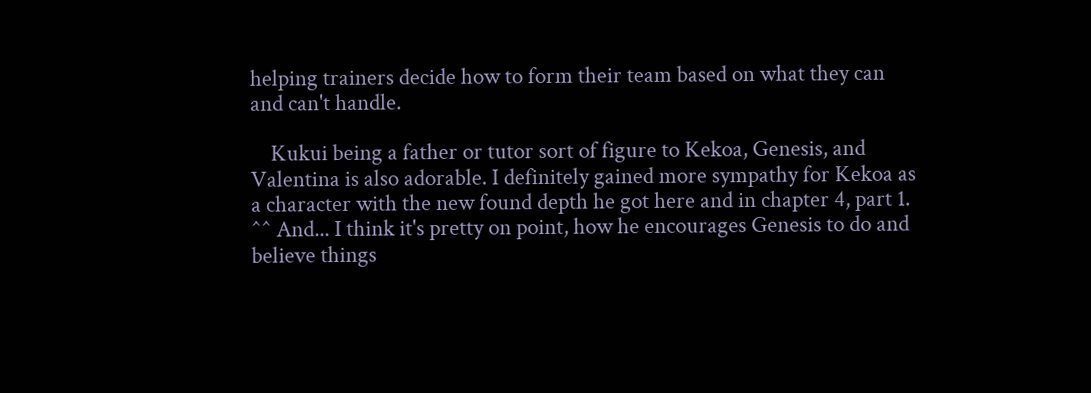helping trainers decide how to form their team based on what they can and can't handle.

    Kukui being a father or tutor sort of figure to Kekoa, Genesis, and Valentina is also adorable. I definitely gained more sympathy for Kekoa as a character with the new found depth he got here and in chapter 4, part 1. ^^ And... I think it's pretty on point, how he encourages Genesis to do and believe things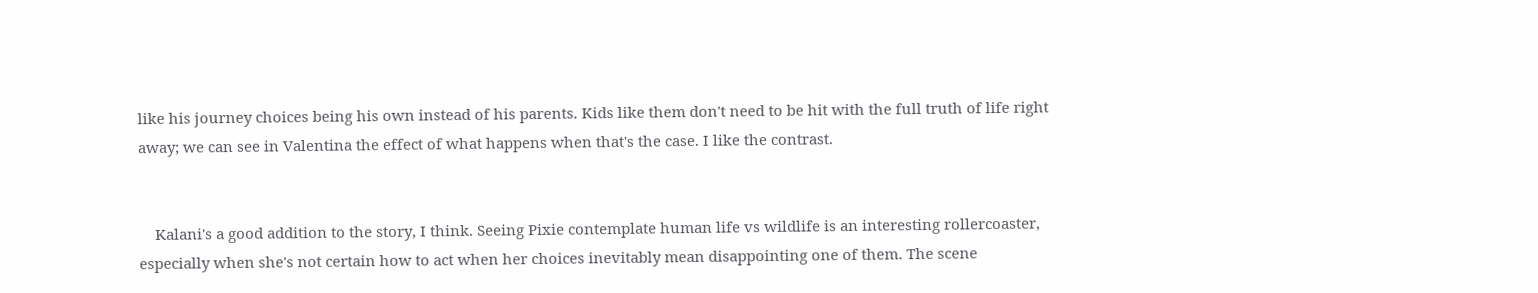like his journey choices being his own instead of his parents. Kids like them don't need to be hit with the full truth of life right away; we can see in Valentina the effect of what happens when that's the case. I like the contrast.


    Kalani's a good addition to the story, I think. Seeing Pixie contemplate human life vs wildlife is an interesting rollercoaster, especially when she's not certain how to act when her choices inevitably mean disappointing one of them. The scene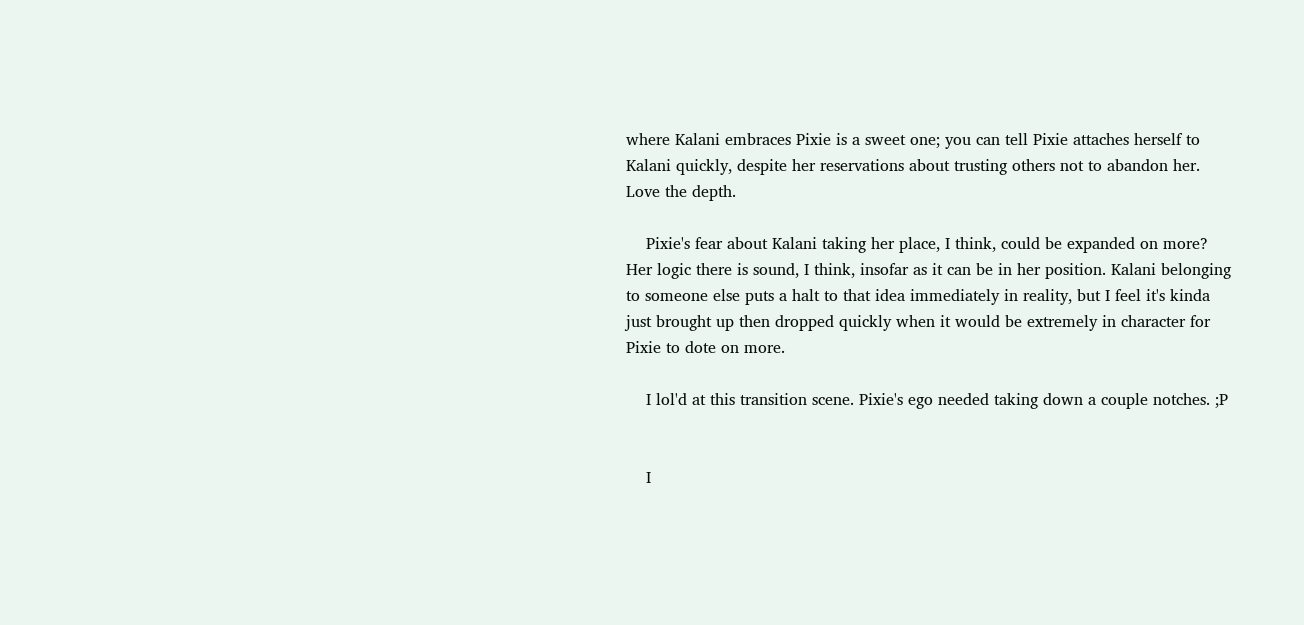where Kalani embraces Pixie is a sweet one; you can tell Pixie attaches herself to Kalani quickly, despite her reservations about trusting others not to abandon her. Love the depth.

    Pixie's fear about Kalani taking her place, I think, could be expanded on more? Her logic there is sound, I think, insofar as it can be in her position. Kalani belonging to someone else puts a halt to that idea immediately in reality, but I feel it's kinda just brought up then dropped quickly when it would be extremely in character for Pixie to dote on more.

    I lol'd at this transition scene. Pixie's ego needed taking down a couple notches. ;P


    I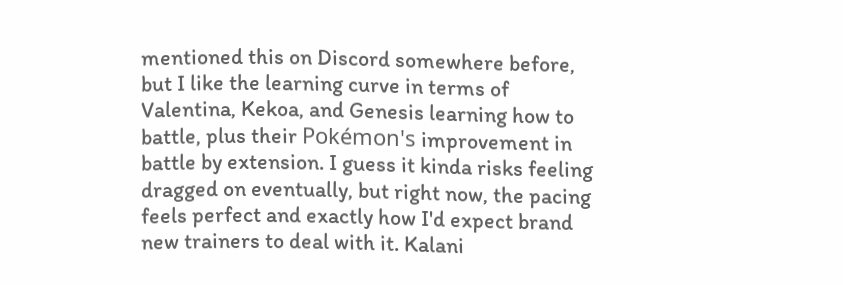mentioned this on Discord somewhere before, but I like the learning curve in terms of Valentina, Kekoa, and Genesis learning how to battle, plus their Pokémon's improvement in battle by extension. I guess it kinda risks feeling dragged on eventually, but right now, the pacing feels perfect and exactly how I'd expect brand new trainers to deal with it. Kalani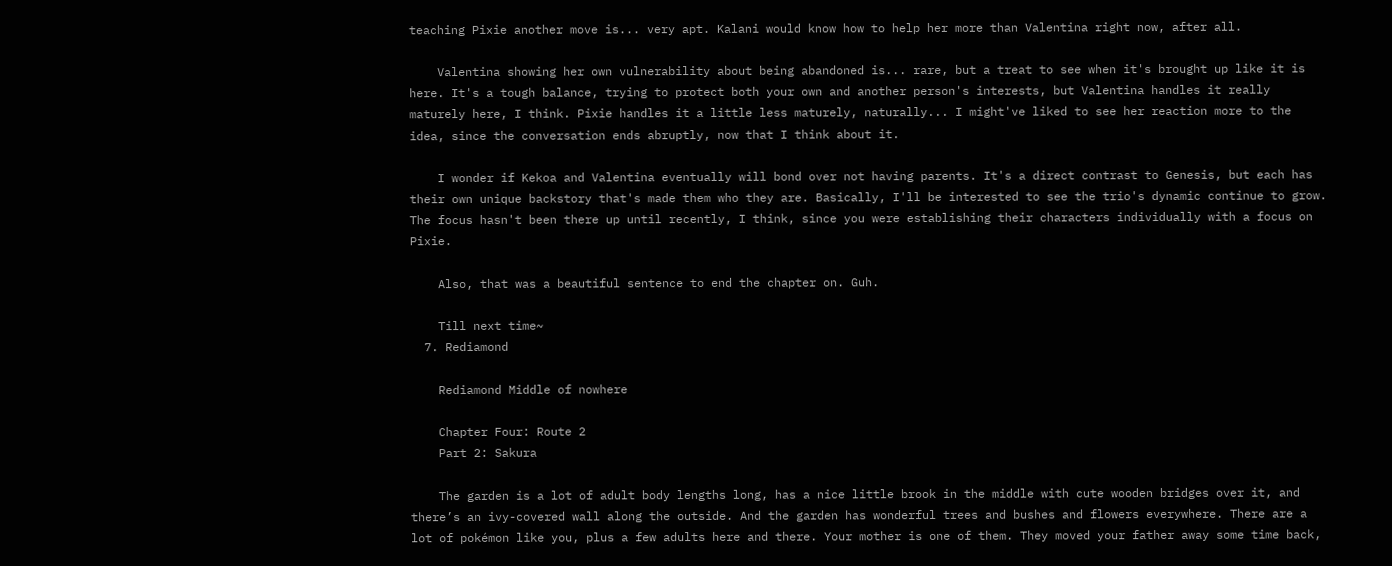teaching Pixie another move is... very apt. Kalani would know how to help her more than Valentina right now, after all.

    Valentina showing her own vulnerability about being abandoned is... rare, but a treat to see when it's brought up like it is here. It's a tough balance, trying to protect both your own and another person's interests, but Valentina handles it really maturely here, I think. Pixie handles it a little less maturely, naturally... I might've liked to see her reaction more to the idea, since the conversation ends abruptly, now that I think about it.

    I wonder if Kekoa and Valentina eventually will bond over not having parents. It's a direct contrast to Genesis, but each has their own unique backstory that's made them who they are. Basically, I'll be interested to see the trio's dynamic continue to grow. The focus hasn't been there up until recently, I think, since you were establishing their characters individually with a focus on Pixie.

    Also, that was a beautiful sentence to end the chapter on. Guh.

    Till next time~
  7. Rediamond

    Rediamond Middle of nowhere

    Chapter Four: Route 2
    Part 2: Sakura

    The garden is a lot of adult body lengths long, has a nice little brook in the middle with cute wooden bridges over it, and there’s an ivy-covered wall along the outside. And the garden has wonderful trees and bushes and flowers everywhere. There are a lot of pokémon like you, plus a few adults here and there. Your mother is one of them. They moved your father away some time back,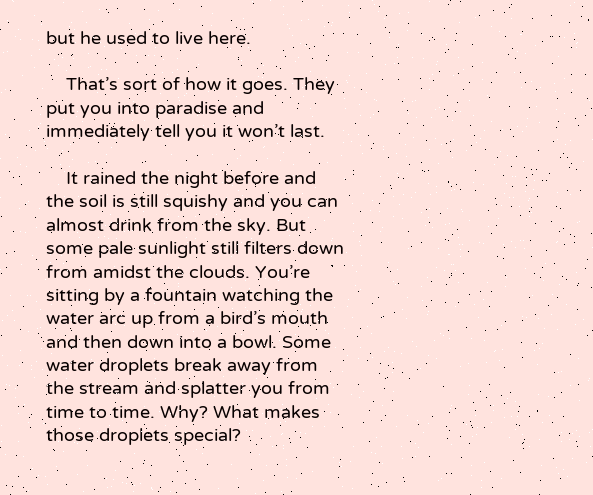but he used to live here.

    That’s sort of how it goes. They put you into paradise and immediately tell you it won’t last.

    It rained the night before and the soil is still squishy and you can almost drink from the sky. But some pale sunlight still filters down from amidst the clouds. You’re sitting by a fountain watching the water arc up from a bird’s mouth and then down into a bowl. Some water droplets break away from the stream and splatter you from time to time. Why? What makes those droplets special?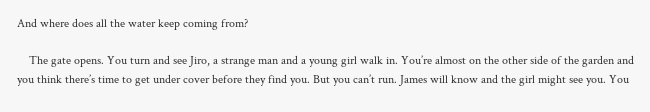And where does all the water keep coming from?

    The gate opens. You turn and see Jiro, a strange man and a young girl walk in. You’re almost on the other side of the garden and you think there’s time to get under cover before they find you. But you can’t run. James will know and the girl might see you. You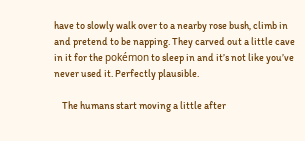have to slowly walk over to a nearby rose bush, climb in and pretend to be napping. They carved out a little cave in it for the pokémon to sleep in and it’s not like you’ve never used it. Perfectly plausible.

    The humans start moving a little after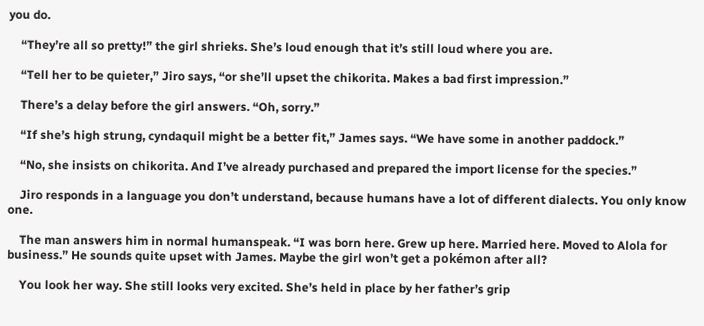you do.

    “They’re all so pretty!” the girl shrieks. She’s loud enough that it’s still loud where you are.

    “Tell her to be quieter,” Jiro says, “or she’ll upset the chikorita. Makes a bad first impression.”

    There’s a delay before the girl answers. “Oh, sorry.”

    “If she’s high strung, cyndaquil might be a better fit,” James says. “We have some in another paddock.”

    “No, she insists on chikorita. And I’ve already purchased and prepared the import license for the species.”

    Jiro responds in a language you don’t understand, because humans have a lot of different dialects. You only know one.

    The man answers him in normal humanspeak. “I was born here. Grew up here. Married here. Moved to Alola for business.” He sounds quite upset with James. Maybe the girl won’t get a pokémon after all?

    You look her way. She still looks very excited. She’s held in place by her father’s grip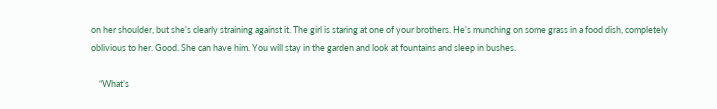on her shoulder, but she’s clearly straining against it. The girl is staring at one of your brothers. He’s munching on some grass in a food dish, completely oblivious to her. Good. She can have him. You will stay in the garden and look at fountains and sleep in bushes.

    “What’s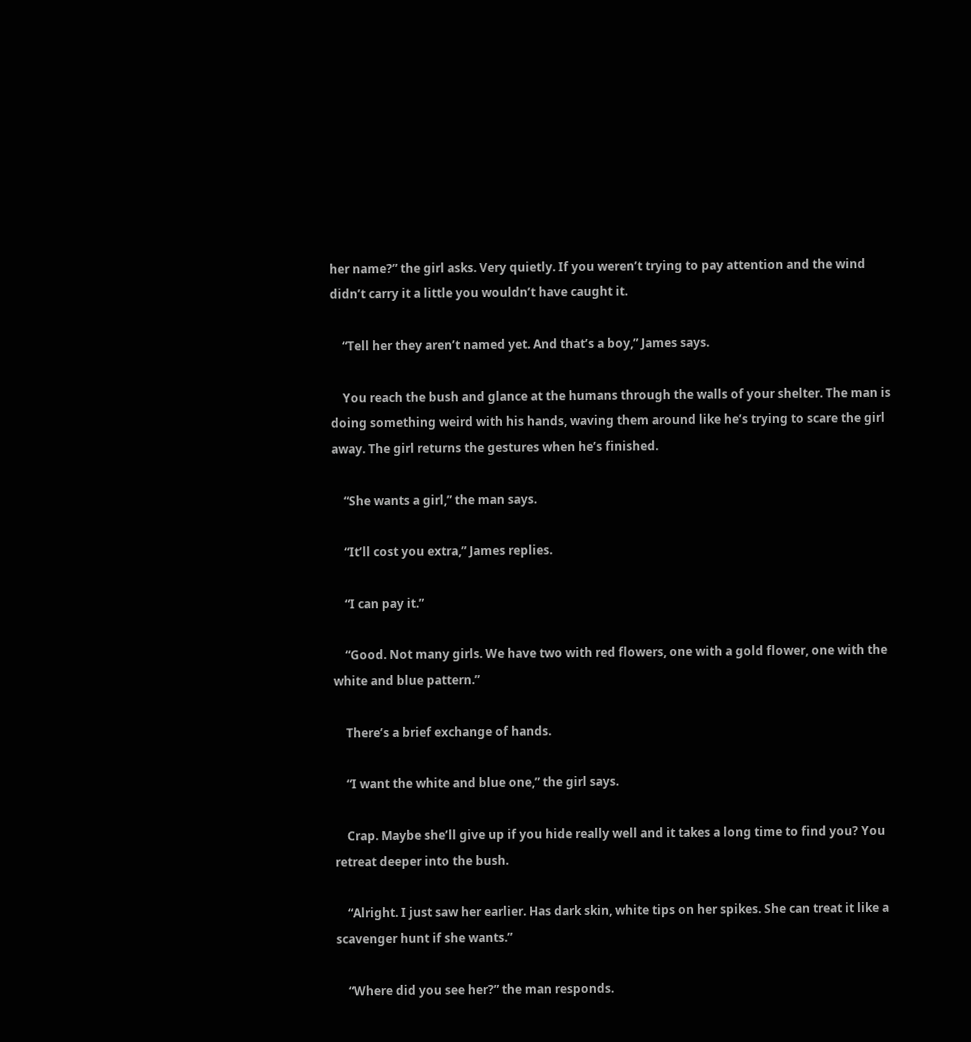her name?” the girl asks. Very quietly. If you weren’t trying to pay attention and the wind didn’t carry it a little you wouldn’t have caught it.

    “Tell her they aren’t named yet. And that’s a boy,” James says.

    You reach the bush and glance at the humans through the walls of your shelter. The man is doing something weird with his hands, waving them around like he’s trying to scare the girl away. The girl returns the gestures when he’s finished.

    “She wants a girl,” the man says.

    “It’ll cost you extra,” James replies.

    “I can pay it.”

    “Good. Not many girls. We have two with red flowers, one with a gold flower, one with the white and blue pattern.”

    There’s a brief exchange of hands.

    “I want the white and blue one,” the girl says.

    Crap. Maybe she’ll give up if you hide really well and it takes a long time to find you? You retreat deeper into the bush.

    “Alright. I just saw her earlier. Has dark skin, white tips on her spikes. She can treat it like a scavenger hunt if she wants.”

    “Where did you see her?” the man responds.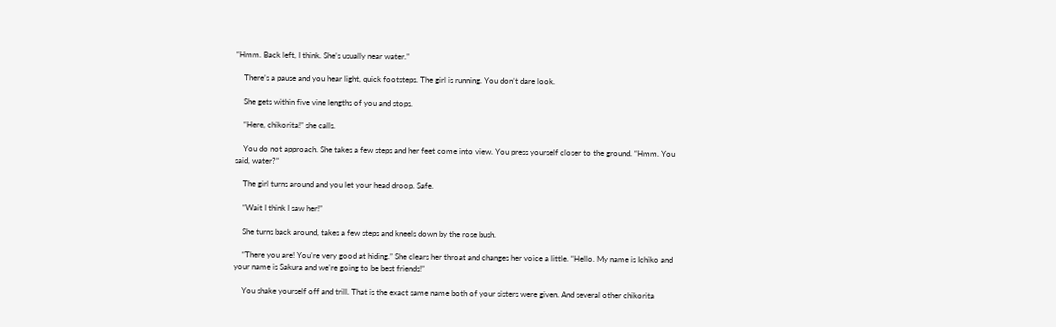“Hmm. Back left, I think. She’s usually near water.”

    There’s a pause and you hear light, quick footsteps. The girl is running. You don’t dare look.

    She gets within five vine lengths of you and stops.

    “Here, chikorita!” she calls.

    You do not approach. She takes a few steps and her feet come into view. You press yourself closer to the ground. “Hmm. You said, water?”

    The girl turns around and you let your head droop. Safe.

    “Wait I think I saw her!”

    She turns back around, takes a few steps and kneels down by the rose bush.

    “There you are! You’re very good at hiding.” She clears her throat and changes her voice a little. “Hello. My name is Ichiko and your name is Sakura and we’re going to be best friends!”

    You shake yourself off and trill. That is the exact same name both of your sisters were given. And several other chikorita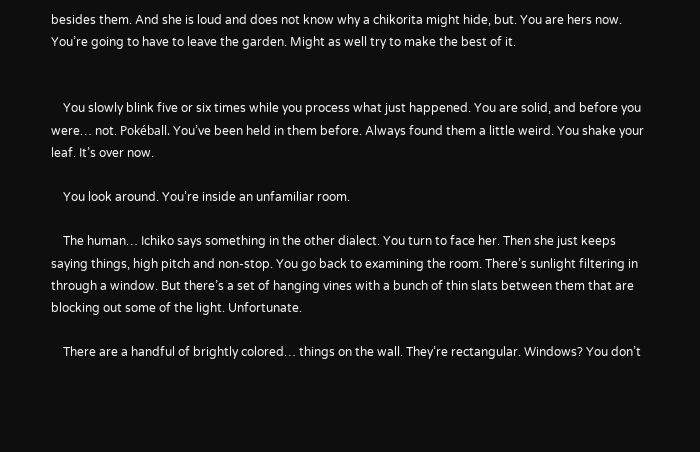besides them. And she is loud and does not know why a chikorita might hide, but. You are hers now. You’re going to have to leave the garden. Might as well try to make the best of it.


    You slowly blink five or six times while you process what just happened. You are solid, and before you were… not. Pokéball. You’ve been held in them before. Always found them a little weird. You shake your leaf. It’s over now.

    You look around. You’re inside an unfamiliar room.

    The human… Ichiko says something in the other dialect. You turn to face her. Then she just keeps saying things, high pitch and non-stop. You go back to examining the room. There’s sunlight filtering in through a window. But there’s a set of hanging vines with a bunch of thin slats between them that are blocking out some of the light. Unfortunate.

    There are a handful of brightly colored… things on the wall. They’re rectangular. Windows? You don’t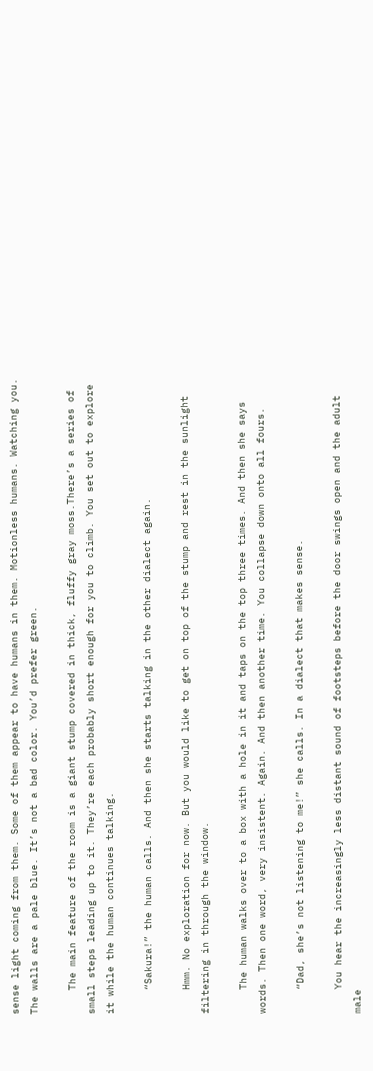sense light coming from them. Some of them appear to have humans in them. Motionless humans. Watching you. The walls are a pale blue. It’s not a bad color. You’d prefer green.

    The main feature of the room is a giant stump covered in thick, fluffy gray moss.There’s a series of small steps leading up to it. They’re each probably short enough for you to climb. You set out to explore it while the human continues talking.

    “Sakura!” the human calls. And then she starts talking in the other dialect again.

    Hmm. No exploration for now. But you would like to get on top of the stump and rest in the sunlight filtering in through the window.

    The human walks over to a box with a hole in it and taps on the top three times. And then she says words. Then one word, very insistent. Again. And then another time. You collapse down onto all fours.

    “Dad, she’s not listening to me!” she calls. In a dialect that makes sense.

    You hear the increasingly less distant sound of footsteps before the door swings open and the adult male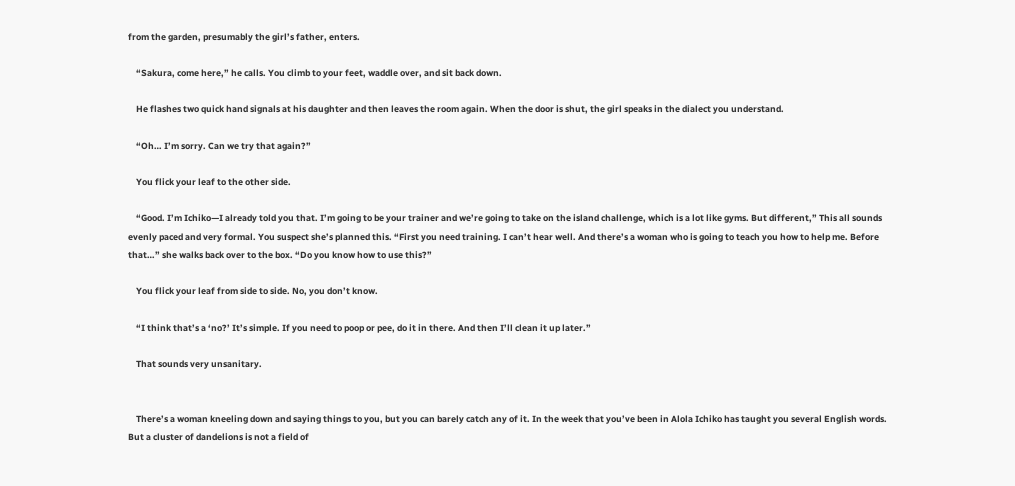from the garden, presumably the girl’s father, enters.

    “Sakura, come here,” he calls. You climb to your feet, waddle over, and sit back down.

    He flashes two quick hand signals at his daughter and then leaves the room again. When the door is shut, the girl speaks in the dialect you understand.

    “Oh… I’m sorry. Can we try that again?”

    You flick your leaf to the other side.

    “Good. I’m Ichiko—I already told you that. I’m going to be your trainer and we’re going to take on the island challenge, which is a lot like gyms. But different,” This all sounds evenly paced and very formal. You suspect she’s planned this. “First you need training. I can’t hear well. And there’s a woman who is going to teach you how to help me. Before that…” she walks back over to the box. “Do you know how to use this?”

    You flick your leaf from side to side. No, you don’t know.

    “I think that’s a ‘no?’ It’s simple. If you need to poop or pee, do it in there. And then I’ll clean it up later.”

    That sounds very unsanitary.


    There’s a woman kneeling down and saying things to you, but you can barely catch any of it. In the week that you’ve been in Alola Ichiko has taught you several English words. But a cluster of dandelions is not a field of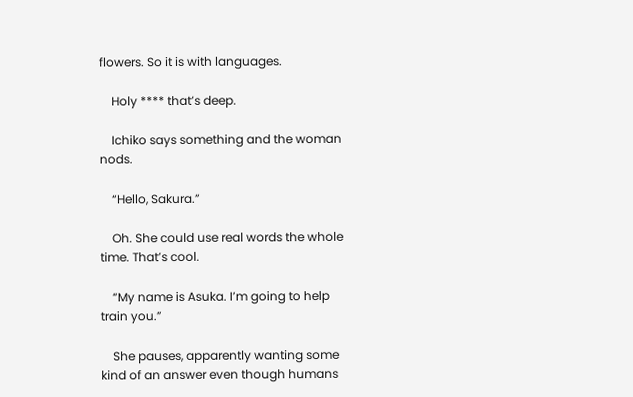flowers. So it is with languages.

    Holy **** that’s deep.

    Ichiko says something and the woman nods.

    “Hello, Sakura.”

    Oh. She could use real words the whole time. That’s cool.

    “My name is Asuka. I’m going to help train you.”

    She pauses, apparently wanting some kind of an answer even though humans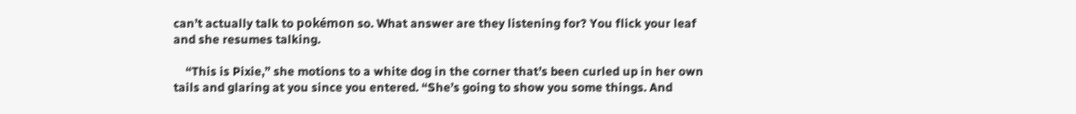can’t actually talk to pokémon so. What answer are they listening for? You flick your leaf and she resumes talking.

    “This is Pixie,” she motions to a white dog in the corner that’s been curled up in her own tails and glaring at you since you entered. “She’s going to show you some things. And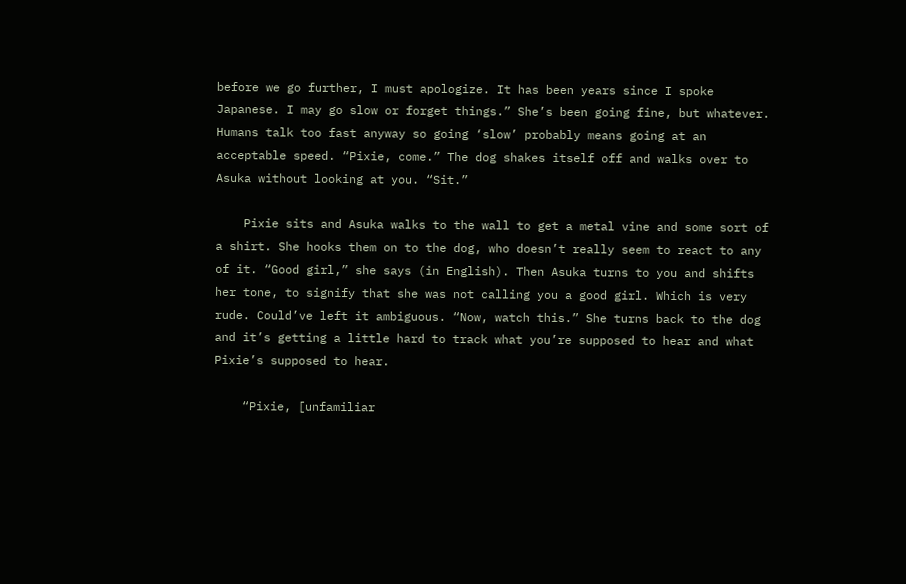before we go further, I must apologize. It has been years since I spoke Japanese. I may go slow or forget things.” She’s been going fine, but whatever. Humans talk too fast anyway so going ‘slow’ probably means going at an acceptable speed. “Pixie, come.” The dog shakes itself off and walks over to Asuka without looking at you. “Sit.”

    Pixie sits and Asuka walks to the wall to get a metal vine and some sort of a shirt. She hooks them on to the dog, who doesn’t really seem to react to any of it. “Good girl,” she says (in English). Then Asuka turns to you and shifts her tone, to signify that she was not calling you a good girl. Which is very rude. Could’ve left it ambiguous. “Now, watch this.” She turns back to the dog and it’s getting a little hard to track what you’re supposed to hear and what Pixie’s supposed to hear.

    “Pixie, [unfamiliar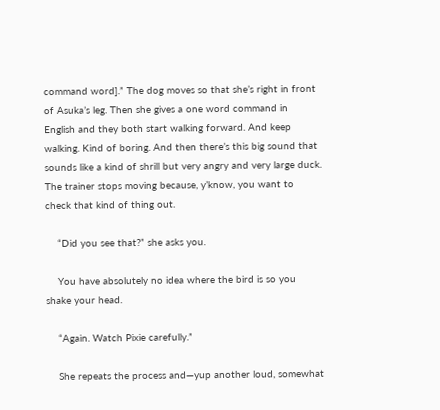command word].” The dog moves so that she’s right in front of Asuka’s leg. Then she gives a one word command in English and they both start walking forward. And keep walking. Kind of boring. And then there’s this big sound that sounds like a kind of shrill but very angry and very large duck. The trainer stops moving because, y’know, you want to check that kind of thing out.

    “Did you see that?” she asks you.

    You have absolutely no idea where the bird is so you shake your head.

    “Again. Watch Pixie carefully.”

    She repeats the process and—yup another loud, somewhat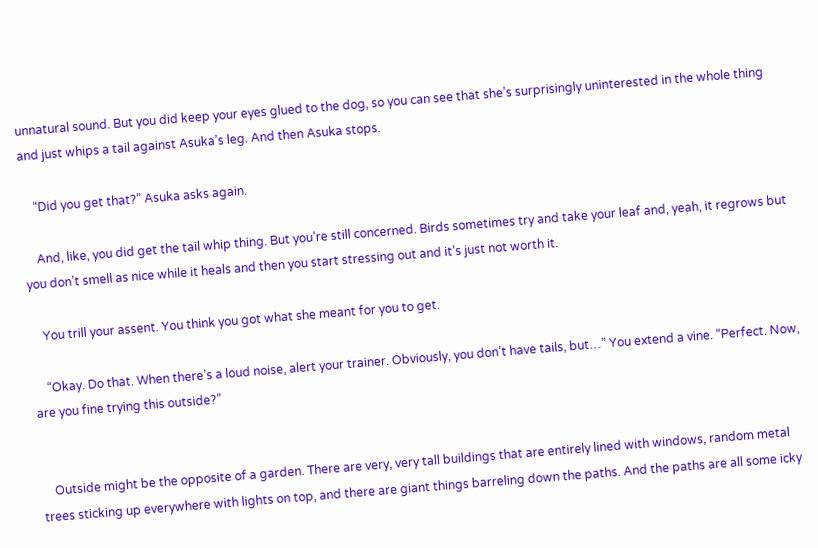unnatural sound. But you did keep your eyes glued to the dog, so you can see that she’s surprisingly uninterested in the whole thing and just whips a tail against Asuka’s leg. And then Asuka stops.

    “Did you get that?” Asuka asks again.

    And, like, you did get the tail whip thing. But you’re still concerned. Birds sometimes try and take your leaf and, yeah, it regrows but you don’t smell as nice while it heals and then you start stressing out and it’s just not worth it.

    You trill your assent. You think you got what she meant for you to get.

    “Okay. Do that. When there’s a loud noise, alert your trainer. Obviously, you don’t have tails, but…” You extend a vine. “Perfect. Now, are you fine trying this outside?”


    Outside might be the opposite of a garden. There are very, very tall buildings that are entirely lined with windows, random metal trees sticking up everywhere with lights on top, and there are giant things barreling down the paths. And the paths are all some icky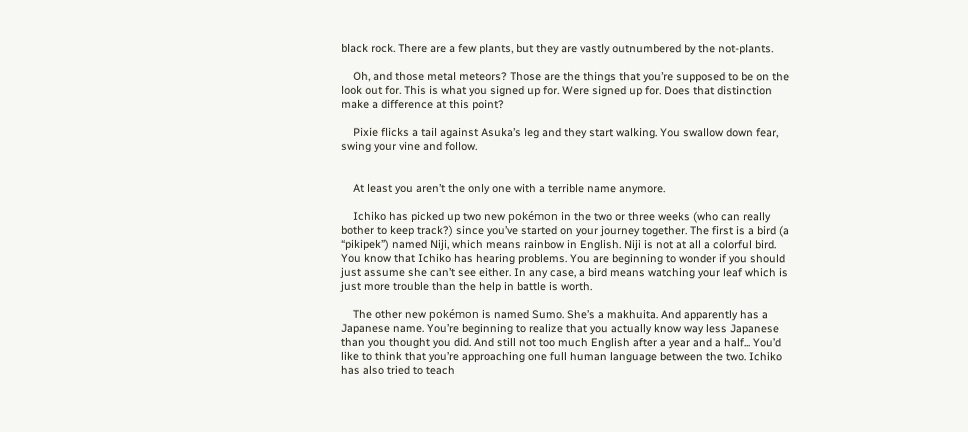black rock. There are a few plants, but they are vastly outnumbered by the not-plants.

    Oh, and those metal meteors? Those are the things that you’re supposed to be on the look out for. This is what you signed up for. Were signed up for. Does that distinction make a difference at this point?

    Pixie flicks a tail against Asuka’s leg and they start walking. You swallow down fear, swing your vine and follow.


    At least you aren’t the only one with a terrible name anymore.

    Ichiko has picked up two new pokémon in the two or three weeks (who can really bother to keep track?) since you’ve started on your journey together. The first is a bird (a “pikipek”) named Niji, which means rainbow in English. Niji is not at all a colorful bird. You know that Ichiko has hearing problems. You are beginning to wonder if you should just assume she can’t see either. In any case, a bird means watching your leaf which is just more trouble than the help in battle is worth.

    The other new pokémon is named Sumo. She’s a makhuita. And apparently has a Japanese name. You’re beginning to realize that you actually know way less Japanese than you thought you did. And still not too much English after a year and a half... You’d like to think that you’re approaching one full human language between the two. Ichiko has also tried to teach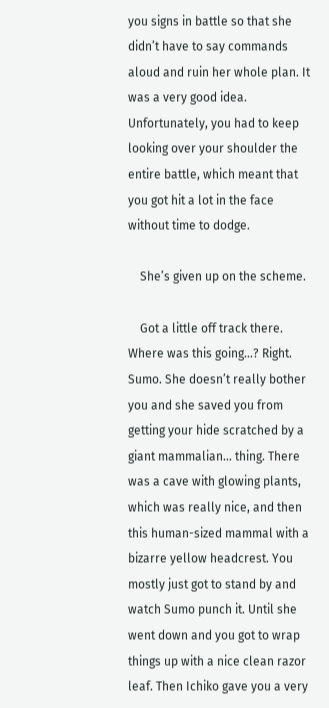you signs in battle so that she didn’t have to say commands aloud and ruin her whole plan. It was a very good idea. Unfortunately, you had to keep looking over your shoulder the entire battle, which meant that you got hit a lot in the face without time to dodge.

    She’s given up on the scheme.

    Got a little off track there. Where was this going…? Right. Sumo. She doesn’t really bother you and she saved you from getting your hide scratched by a giant mammalian… thing. There was a cave with glowing plants, which was really nice, and then this human-sized mammal with a bizarre yellow headcrest. You mostly just got to stand by and watch Sumo punch it. Until she went down and you got to wrap things up with a nice clean razor leaf. Then Ichiko gave you a very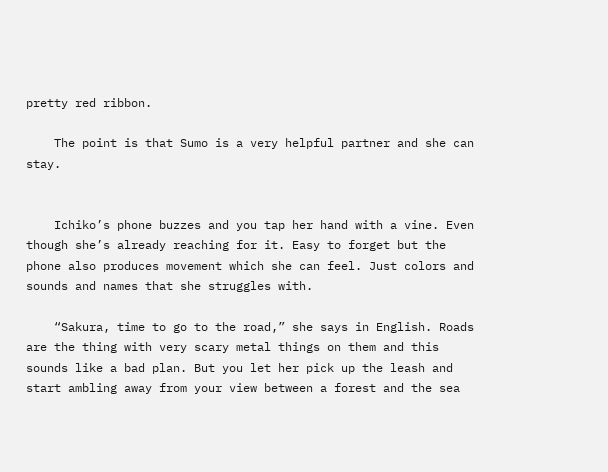pretty red ribbon.

    The point is that Sumo is a very helpful partner and she can stay.


    Ichiko’s phone buzzes and you tap her hand with a vine. Even though she’s already reaching for it. Easy to forget but the phone also produces movement which she can feel. Just colors and sounds and names that she struggles with.

    “Sakura, time to go to the road,” she says in English. Roads are the thing with very scary metal things on them and this sounds like a bad plan. But you let her pick up the leash and start ambling away from your view between a forest and the sea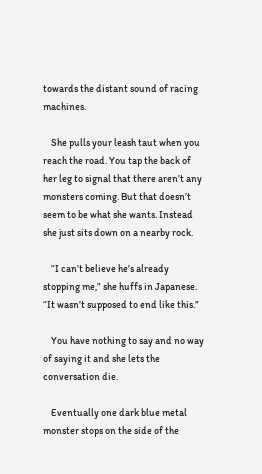towards the distant sound of racing machines.

    She pulls your leash taut when you reach the road. You tap the back of her leg to signal that there aren’t any monsters coming. But that doesn’t seem to be what she wants. Instead she just sits down on a nearby rock.

    “I can’t believe he’s already stopping me,” she huffs in Japanese. “It wasn’t supposed to end like this.”

    You have nothing to say and no way of saying it and she lets the conversation die.

    Eventually one dark blue metal monster stops on the side of the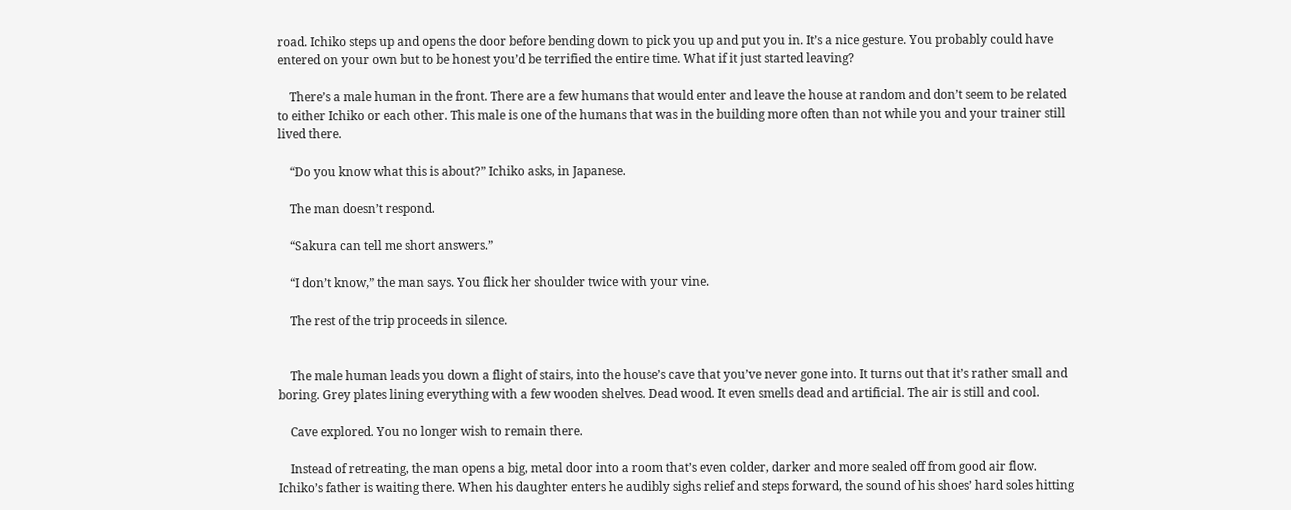road. Ichiko steps up and opens the door before bending down to pick you up and put you in. It’s a nice gesture. You probably could have entered on your own but to be honest you’d be terrified the entire time. What if it just started leaving?

    There’s a male human in the front. There are a few humans that would enter and leave the house at random and don’t seem to be related to either Ichiko or each other. This male is one of the humans that was in the building more often than not while you and your trainer still lived there.

    “Do you know what this is about?” Ichiko asks, in Japanese.

    The man doesn’t respond.

    “Sakura can tell me short answers.”

    “I don’t know,” the man says. You flick her shoulder twice with your vine.

    The rest of the trip proceeds in silence.


    The male human leads you down a flight of stairs, into the house’s cave that you’ve never gone into. It turns out that it’s rather small and boring. Grey plates lining everything with a few wooden shelves. Dead wood. It even smells dead and artificial. The air is still and cool.

    Cave explored. You no longer wish to remain there.

    Instead of retreating, the man opens a big, metal door into a room that’s even colder, darker and more sealed off from good air flow. Ichiko’s father is waiting there. When his daughter enters he audibly sighs relief and steps forward, the sound of his shoes’ hard soles hitting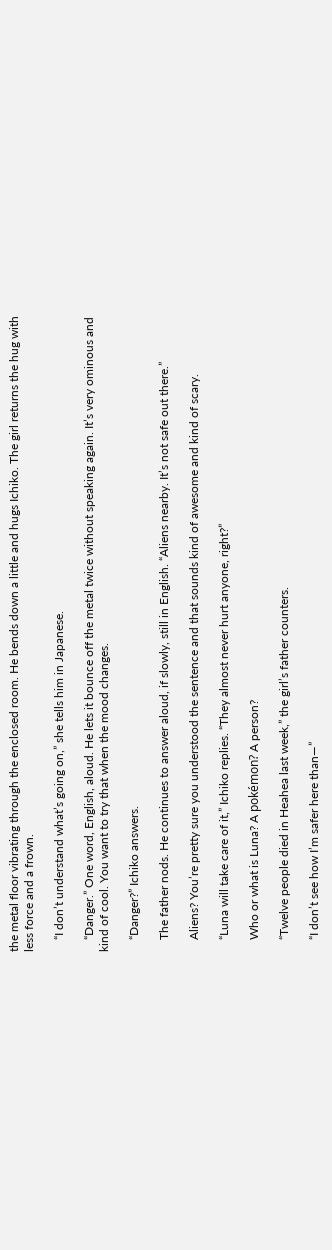the metal floor vibrating through the enclosed room. He bends down a little and hugs Ichiko. The girl returns the hug with less force and a frown.

    “I don’t understand what’s going on,” she tells him in Japanese.

    “Danger.” One word, English, aloud. He lets it bounce off the metal twice without speaking again. It’s very ominous and kind of cool. You want to try that when the mood changes.

    “Danger?” Ichiko answers.

    The father nods. He continues to answer aloud, if slowly, still in English. “Aliens nearby. It’s not safe out there.”

    Aliens? You’re pretty sure you understood the sentence and that sounds kind of awesome and kind of scary.

    “Luna will take care of it,” Ichiko replies. “They almost never hurt anyone, right?”

    Who or what is Luna? A pokémon? A person?

    “Twelve people died in Heahea last week,” the girl’s father counters.

    “I don’t see how I’m safer here than—”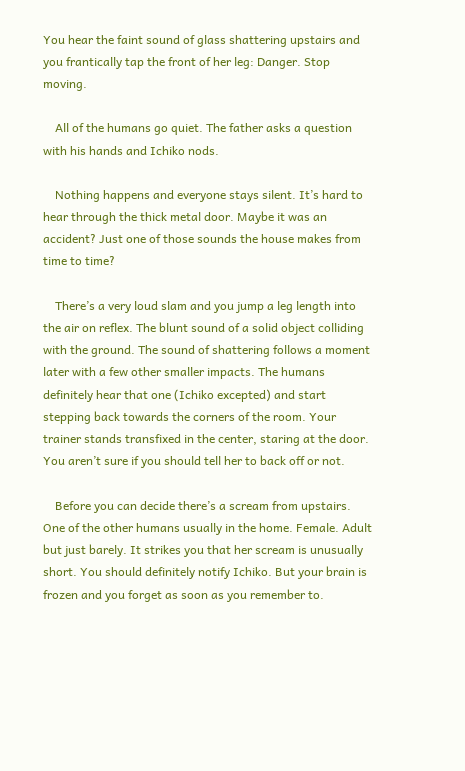You hear the faint sound of glass shattering upstairs and you frantically tap the front of her leg: Danger. Stop moving.

    All of the humans go quiet. The father asks a question with his hands and Ichiko nods.

    Nothing happens and everyone stays silent. It’s hard to hear through the thick metal door. Maybe it was an accident? Just one of those sounds the house makes from time to time?

    There’s a very loud slam and you jump a leg length into the air on reflex. The blunt sound of a solid object colliding with the ground. The sound of shattering follows a moment later with a few other smaller impacts. The humans definitely hear that one (Ichiko excepted) and start stepping back towards the corners of the room. Your trainer stands transfixed in the center, staring at the door. You aren’t sure if you should tell her to back off or not.

    Before you can decide there’s a scream from upstairs. One of the other humans usually in the home. Female. Adult but just barely. It strikes you that her scream is unusually short. You should definitely notify Ichiko. But your brain is frozen and you forget as soon as you remember to.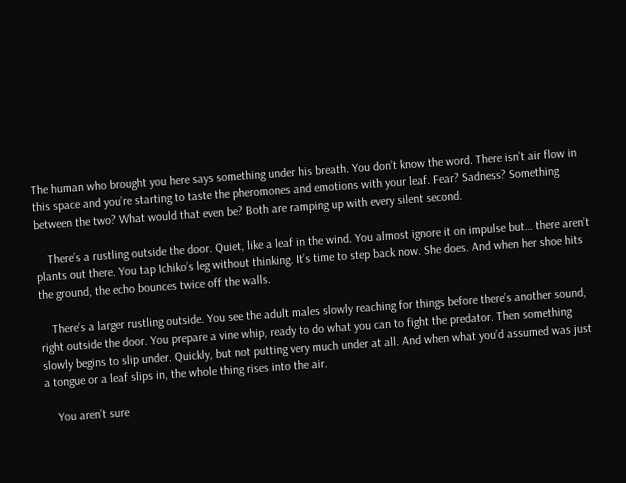The human who brought you here says something under his breath. You don’t know the word. There isn’t air flow in this space and you’re starting to taste the pheromones and emotions with your leaf. Fear? Sadness? Something between the two? What would that even be? Both are ramping up with every silent second.

    There’s a rustling outside the door. Quiet, like a leaf in the wind. You almost ignore it on impulse but… there aren’t plants out there. You tap Ichiko’s leg without thinking. It’s time to step back now. She does. And when her shoe hits the ground, the echo bounces twice off the walls.

    There’s a larger rustling outside. You see the adult males slowly reaching for things before there’s another sound, right outside the door. You prepare a vine whip, ready to do what you can to fight the predator. Then something slowly begins to slip under. Quickly, but not putting very much under at all. And when what you’d assumed was just a tongue or a leaf slips in, the whole thing rises into the air.

    You aren’t sure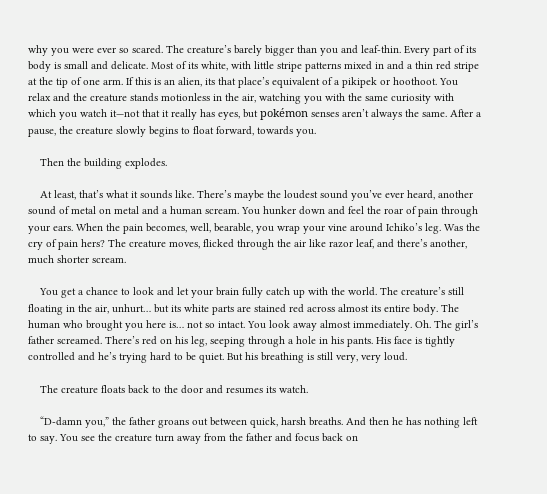why you were ever so scared. The creature’s barely bigger than you and leaf-thin. Every part of its body is small and delicate. Most of its white, with little stripe patterns mixed in and a thin red stripe at the tip of one arm. If this is an alien, its that place’s equivalent of a pikipek or hoothoot. You relax and the creature stands motionless in the air, watching you with the same curiosity with which you watch it—not that it really has eyes, but pokémon senses aren’t always the same. After a pause, the creature slowly begins to float forward, towards you.

    Then the building explodes.

    At least, that’s what it sounds like. There’s maybe the loudest sound you’ve ever heard, another sound of metal on metal and a human scream. You hunker down and feel the roar of pain through your ears. When the pain becomes, well, bearable, you wrap your vine around Ichiko’s leg. Was the cry of pain hers? The creature moves, flicked through the air like razor leaf, and there’s another, much shorter scream.

    You get a chance to look and let your brain fully catch up with the world. The creature’s still floating in the air, unhurt… but its white parts are stained red across almost its entire body. The human who brought you here is… not so intact. You look away almost immediately. Oh. The girl’s father screamed. There’s red on his leg, seeping through a hole in his pants. His face is tightly controlled and he’s trying hard to be quiet. But his breathing is still very, very loud.

    The creature floats back to the door and resumes its watch.

    “D-damn you,” the father groans out between quick, harsh breaths. And then he has nothing left to say. You see the creature turn away from the father and focus back on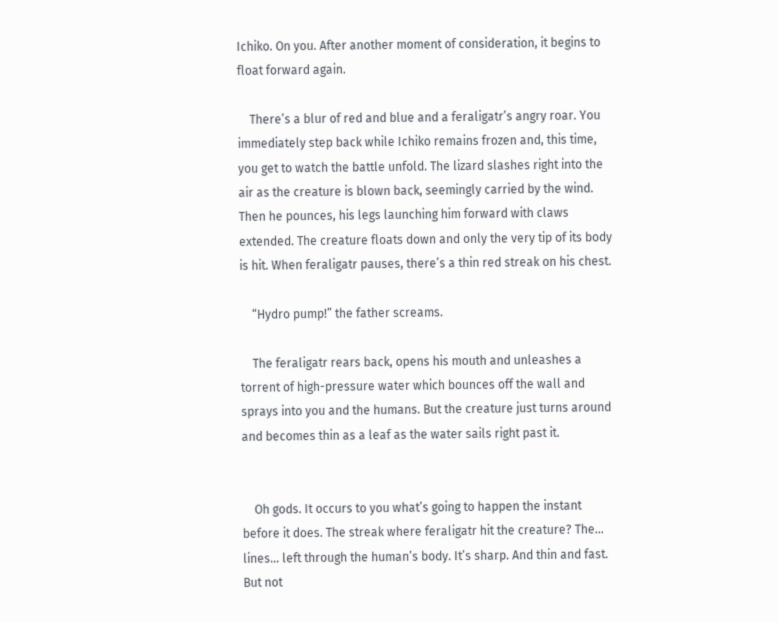Ichiko. On you. After another moment of consideration, it begins to float forward again.

    There’s a blur of red and blue and a feraligatr’s angry roar. You immediately step back while Ichiko remains frozen and, this time, you get to watch the battle unfold. The lizard slashes right into the air as the creature is blown back, seemingly carried by the wind. Then he pounces, his legs launching him forward with claws extended. The creature floats down and only the very tip of its body is hit. When feraligatr pauses, there’s a thin red streak on his chest.

    “Hydro pump!” the father screams.

    The feraligatr rears back, opens his mouth and unleashes a torrent of high-pressure water which bounces off the wall and sprays into you and the humans. But the creature just turns around and becomes thin as a leaf as the water sails right past it.


    Oh gods. It occurs to you what’s going to happen the instant before it does. The streak where feraligatr hit the creature? The… lines… left through the human’s body. It’s sharp. And thin and fast. But not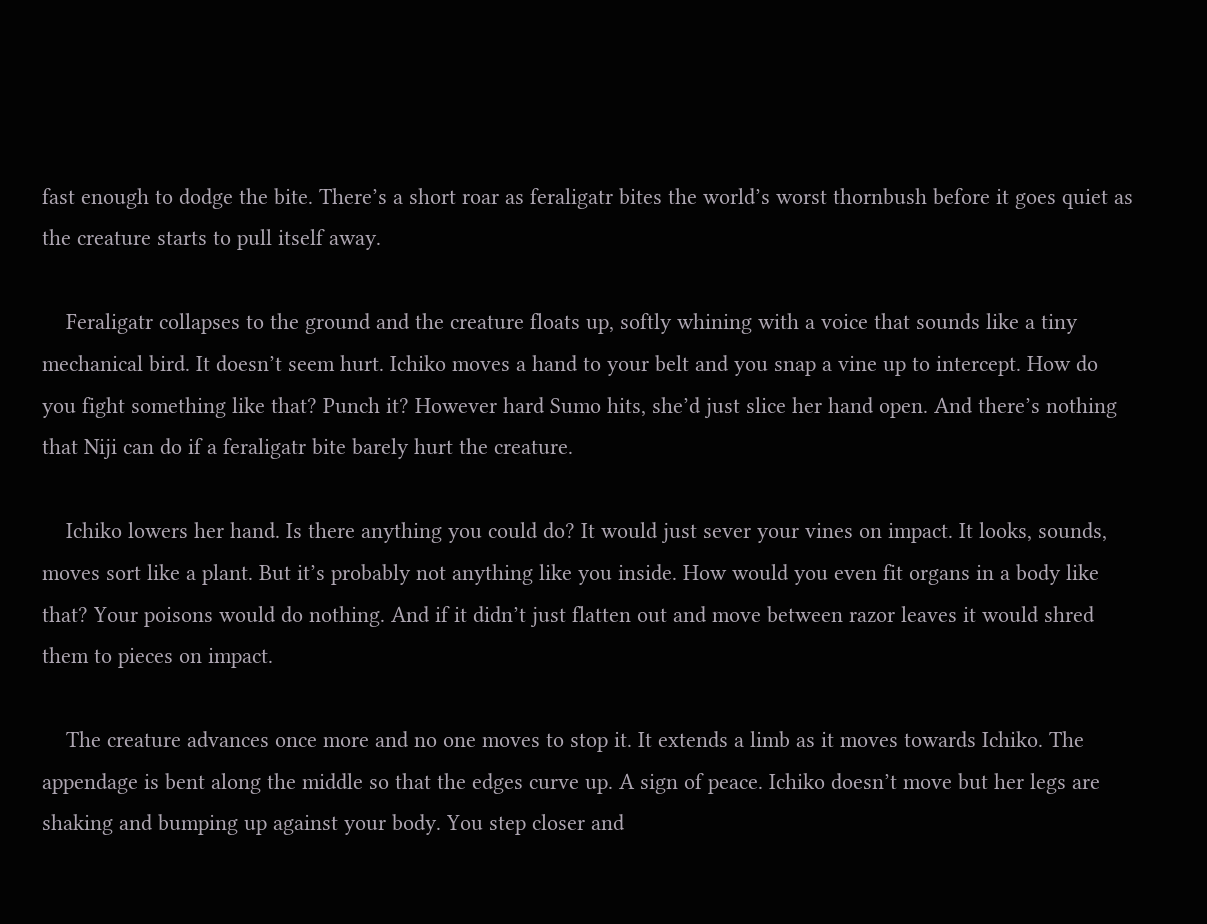fast enough to dodge the bite. There’s a short roar as feraligatr bites the world’s worst thornbush before it goes quiet as the creature starts to pull itself away.

    Feraligatr collapses to the ground and the creature floats up, softly whining with a voice that sounds like a tiny mechanical bird. It doesn’t seem hurt. Ichiko moves a hand to your belt and you snap a vine up to intercept. How do you fight something like that? Punch it? However hard Sumo hits, she’d just slice her hand open. And there’s nothing that Niji can do if a feraligatr bite barely hurt the creature.

    Ichiko lowers her hand. Is there anything you could do? It would just sever your vines on impact. It looks, sounds, moves sort like a plant. But it’s probably not anything like you inside. How would you even fit organs in a body like that? Your poisons would do nothing. And if it didn’t just flatten out and move between razor leaves it would shred them to pieces on impact.

    The creature advances once more and no one moves to stop it. It extends a limb as it moves towards Ichiko. The appendage is bent along the middle so that the edges curve up. A sign of peace. Ichiko doesn’t move but her legs are shaking and bumping up against your body. You step closer and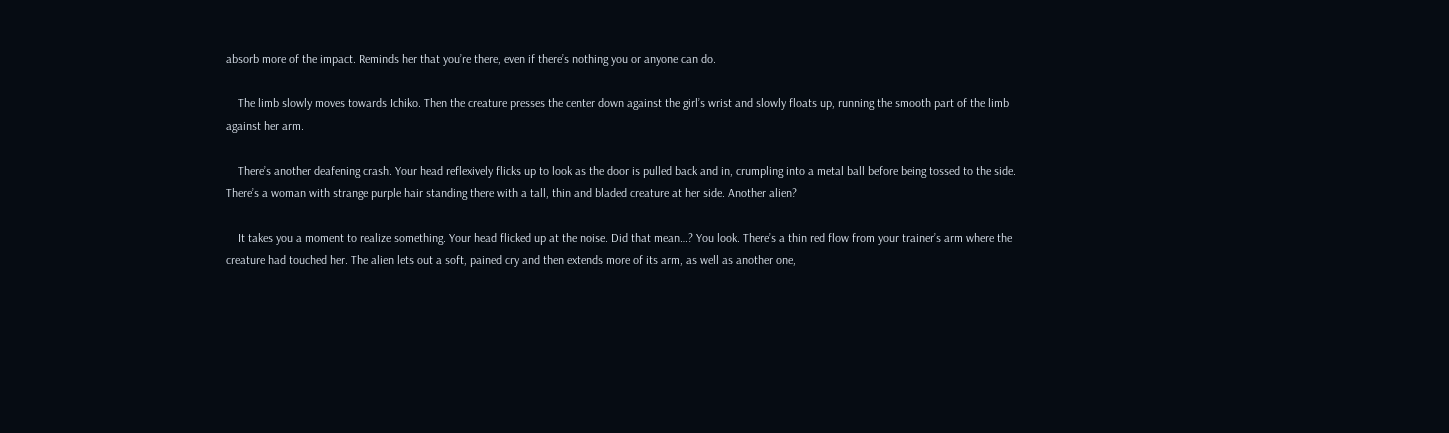absorb more of the impact. Reminds her that you’re there, even if there’s nothing you or anyone can do.

    The limb slowly moves towards Ichiko. Then the creature presses the center down against the girl’s wrist and slowly floats up, running the smooth part of the limb against her arm.

    There’s another deafening crash. Your head reflexively flicks up to look as the door is pulled back and in, crumpling into a metal ball before being tossed to the side. There’s a woman with strange purple hair standing there with a tall, thin and bladed creature at her side. Another alien?

    It takes you a moment to realize something. Your head flicked up at the noise. Did that mean…? You look. There’s a thin red flow from your trainer’s arm where the creature had touched her. The alien lets out a soft, pained cry and then extends more of its arm, as well as another one,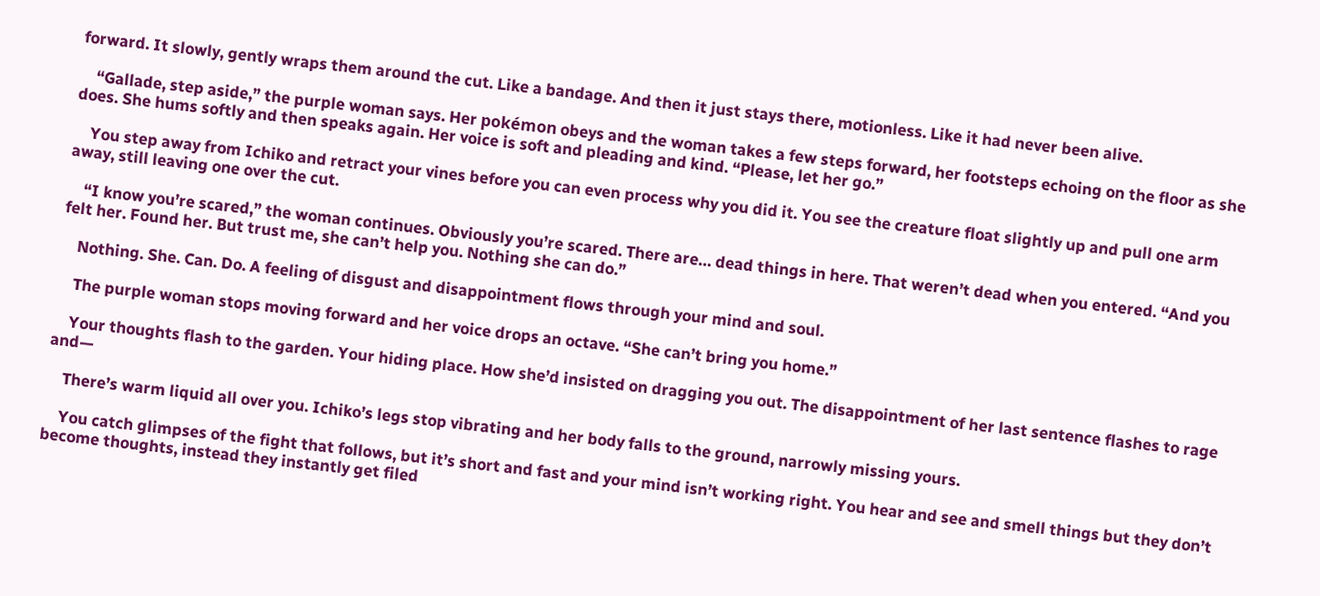forward. It slowly, gently wraps them around the cut. Like a bandage. And then it just stays there, motionless. Like it had never been alive.

    “Gallade, step aside,” the purple woman says. Her pokémon obeys and the woman takes a few steps forward, her footsteps echoing on the floor as she does. She hums softly and then speaks again. Her voice is soft and pleading and kind. “Please, let her go.”

    You step away from Ichiko and retract your vines before you can even process why you did it. You see the creature float slightly up and pull one arm away, still leaving one over the cut.

    “I know you’re scared,” the woman continues. Obviously you’re scared. There are… dead things in here. That weren’t dead when you entered. “And you felt her. Found her. But trust me, she can’t help you. Nothing she can do.”

    Nothing. She. Can. Do. A feeling of disgust and disappointment flows through your mind and soul.

    The purple woman stops moving forward and her voice drops an octave. “She can’t bring you home.”

    Your thoughts flash to the garden. Your hiding place. How she’d insisted on dragging you out. The disappointment of her last sentence flashes to rage and—

    There’s warm liquid all over you. Ichiko’s legs stop vibrating and her body falls to the ground, narrowly missing yours.

    You catch glimpses of the fight that follows, but it’s short and fast and your mind isn’t working right. You hear and see and smell things but they don’t become thoughts, instead they instantly get filed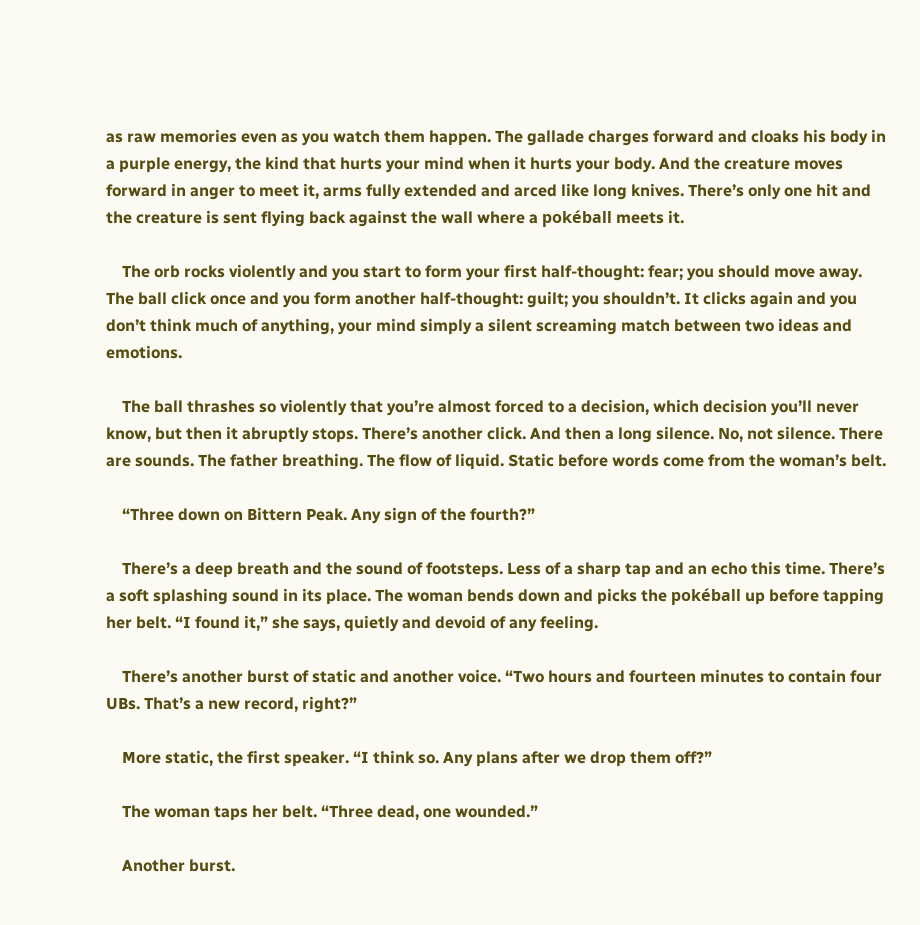as raw memories even as you watch them happen. The gallade charges forward and cloaks his body in a purple energy, the kind that hurts your mind when it hurts your body. And the creature moves forward in anger to meet it, arms fully extended and arced like long knives. There’s only one hit and the creature is sent flying back against the wall where a pokéball meets it.

    The orb rocks violently and you start to form your first half-thought: fear; you should move away. The ball click once and you form another half-thought: guilt; you shouldn’t. It clicks again and you don’t think much of anything, your mind simply a silent screaming match between two ideas and emotions.

    The ball thrashes so violently that you’re almost forced to a decision, which decision you’ll never know, but then it abruptly stops. There’s another click. And then a long silence. No, not silence. There are sounds. The father breathing. The flow of liquid. Static before words come from the woman’s belt.

    “Three down on Bittern Peak. Any sign of the fourth?”

    There’s a deep breath and the sound of footsteps. Less of a sharp tap and an echo this time. There’s a soft splashing sound in its place. The woman bends down and picks the pokéball up before tapping her belt. “I found it,” she says, quietly and devoid of any feeling.

    There’s another burst of static and another voice. “Two hours and fourteen minutes to contain four UBs. That’s a new record, right?”

    More static, the first speaker. “I think so. Any plans after we drop them off?”

    The woman taps her belt. “Three dead, one wounded.”

    Another burst.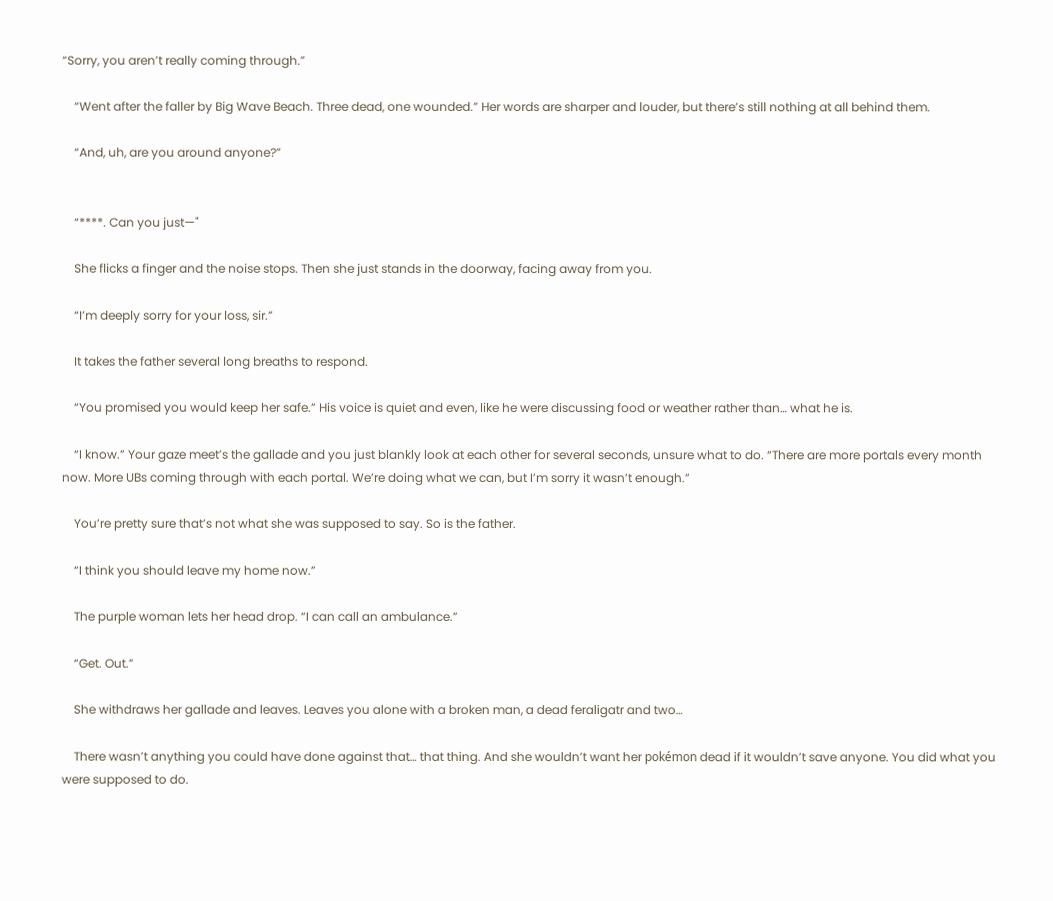“Sorry, you aren’t really coming through.”

    “Went after the faller by Big Wave Beach. Three dead, one wounded.” Her words are sharper and louder, but there’s still nothing at all behind them.

    “And, uh, are you around anyone?”


    “****. Can you just—"

    She flicks a finger and the noise stops. Then she just stands in the doorway, facing away from you.

    “I’m deeply sorry for your loss, sir.”

    It takes the father several long breaths to respond.

    “You promised you would keep her safe.” His voice is quiet and even, like he were discussing food or weather rather than… what he is.

    “I know.” Your gaze meet’s the gallade and you just blankly look at each other for several seconds, unsure what to do. “There are more portals every month now. More UBs coming through with each portal. We’re doing what we can, but I’m sorry it wasn’t enough.”

    You’re pretty sure that’s not what she was supposed to say. So is the father.

    “I think you should leave my home now.”

    The purple woman lets her head drop. “I can call an ambulance.”

    “Get. Out.”

    She withdraws her gallade and leaves. Leaves you alone with a broken man, a dead feraligatr and two…

    There wasn’t anything you could have done against that… that thing. And she wouldn’t want her pokémon dead if it wouldn’t save anyone. You did what you were supposed to do.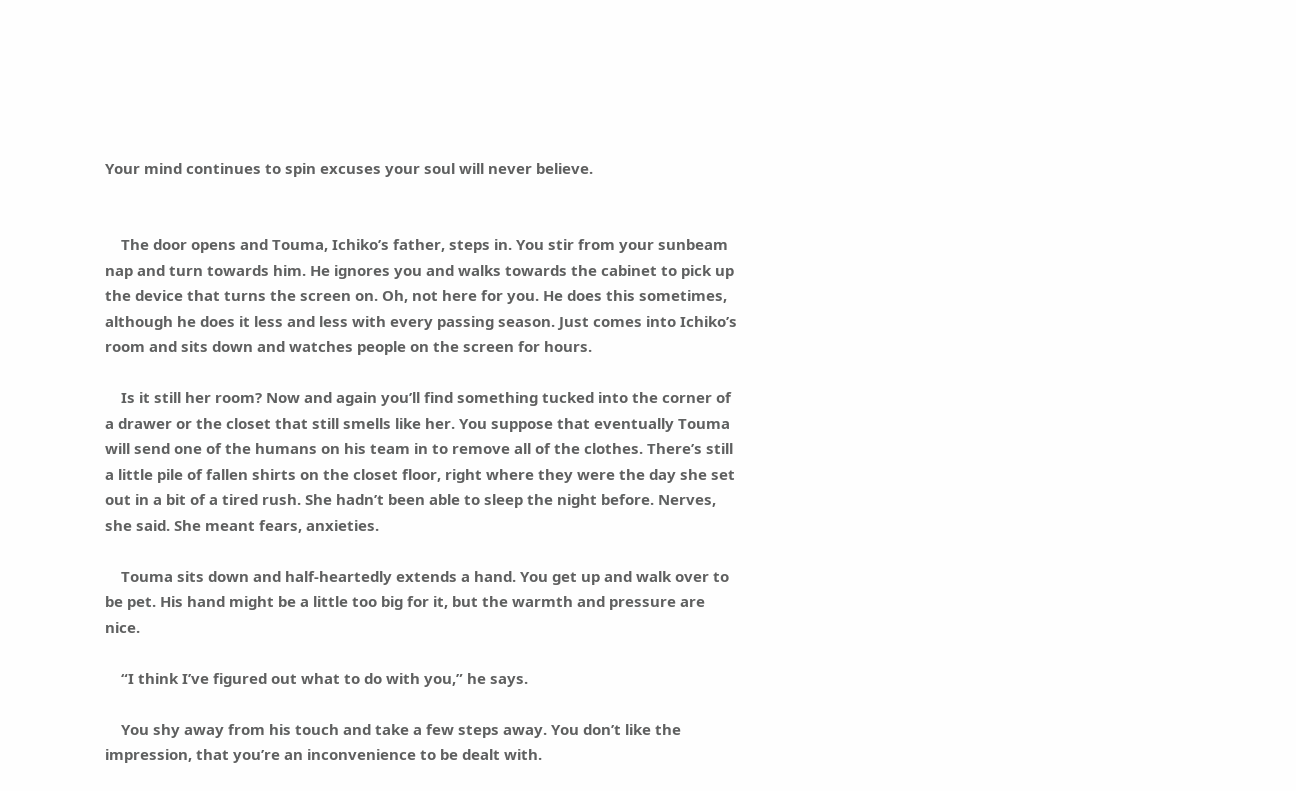Your mind continues to spin excuses your soul will never believe.


    The door opens and Touma, Ichiko’s father, steps in. You stir from your sunbeam nap and turn towards him. He ignores you and walks towards the cabinet to pick up the device that turns the screen on. Oh, not here for you. He does this sometimes, although he does it less and less with every passing season. Just comes into Ichiko’s room and sits down and watches people on the screen for hours.

    Is it still her room? Now and again you’ll find something tucked into the corner of a drawer or the closet that still smells like her. You suppose that eventually Touma will send one of the humans on his team in to remove all of the clothes. There’s still a little pile of fallen shirts on the closet floor, right where they were the day she set out in a bit of a tired rush. She hadn’t been able to sleep the night before. Nerves, she said. She meant fears, anxieties.

    Touma sits down and half-heartedly extends a hand. You get up and walk over to be pet. His hand might be a little too big for it, but the warmth and pressure are nice.

    “I think I’ve figured out what to do with you,” he says.

    You shy away from his touch and take a few steps away. You don’t like the impression, that you’re an inconvenience to be dealt with.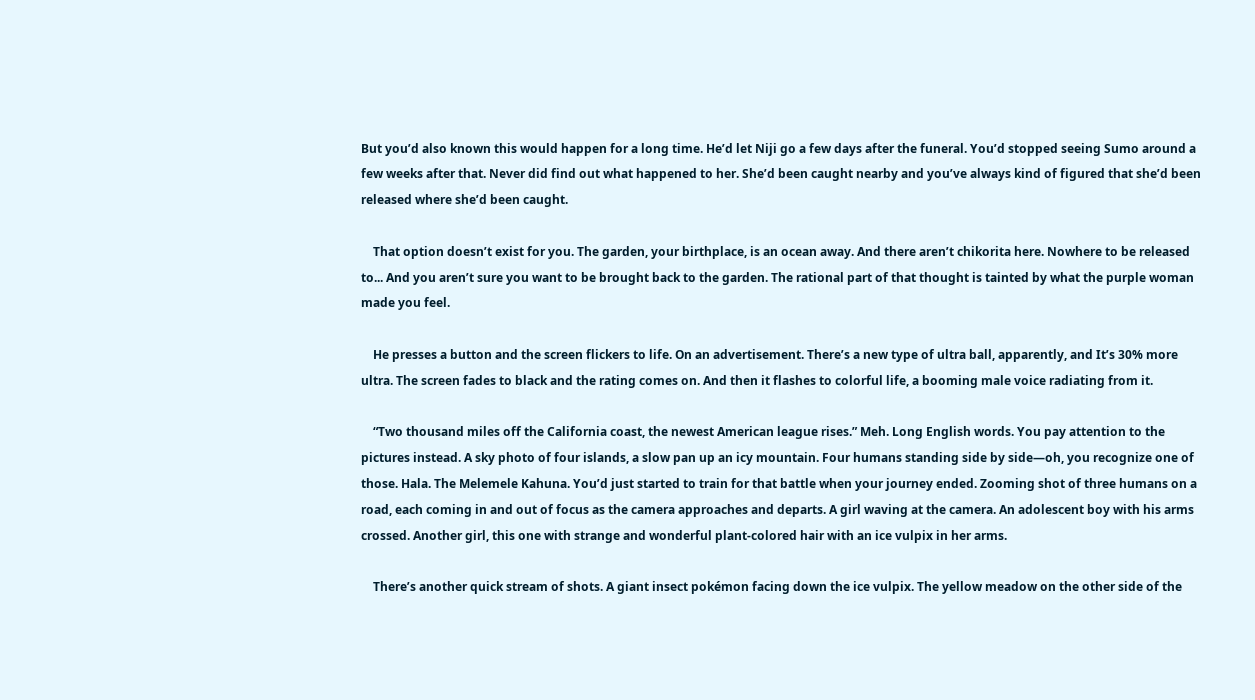But you’d also known this would happen for a long time. He’d let Niji go a few days after the funeral. You’d stopped seeing Sumo around a few weeks after that. Never did find out what happened to her. She’d been caught nearby and you’ve always kind of figured that she’d been released where she’d been caught.

    That option doesn’t exist for you. The garden, your birthplace, is an ocean away. And there aren’t chikorita here. Nowhere to be released to... And you aren’t sure you want to be brought back to the garden. The rational part of that thought is tainted by what the purple woman made you feel.

    He presses a button and the screen flickers to life. On an advertisement. There’s a new type of ultra ball, apparently, and It’s 30% more ultra. The screen fades to black and the rating comes on. And then it flashes to colorful life, a booming male voice radiating from it.

    “Two thousand miles off the California coast, the newest American league rises.” Meh. Long English words. You pay attention to the pictures instead. A sky photo of four islands, a slow pan up an icy mountain. Four humans standing side by side—oh, you recognize one of those. Hala. The Melemele Kahuna. You’d just started to train for that battle when your journey ended. Zooming shot of three humans on a road, each coming in and out of focus as the camera approaches and departs. A girl waving at the camera. An adolescent boy with his arms crossed. Another girl, this one with strange and wonderful plant-colored hair with an ice vulpix in her arms.

    There’s another quick stream of shots. A giant insect pokémon facing down the ice vulpix. The yellow meadow on the other side of the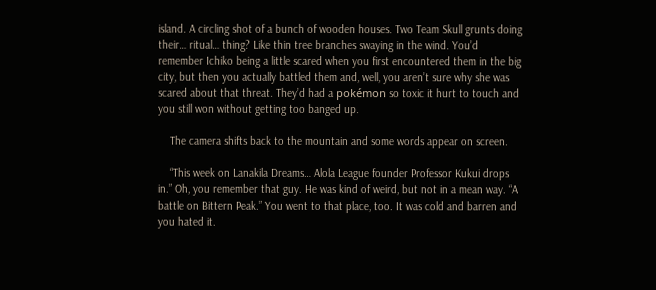island. A circling shot of a bunch of wooden houses. Two Team Skull grunts doing their… ritual… thing? Like thin tree branches swaying in the wind. You’d remember Ichiko being a little scared when you first encountered them in the big city, but then you actually battled them and, well, you aren’t sure why she was scared about that threat. They’d had a pokémon so toxic it hurt to touch and you still won without getting too banged up.

    The camera shifts back to the mountain and some words appear on screen.

    “This week on Lanakila Dreams… Alola League founder Professor Kukui drops in.” Oh, you remember that guy. He was kind of weird, but not in a mean way. “A battle on Bittern Peak.” You went to that place, too. It was cold and barren and you hated it.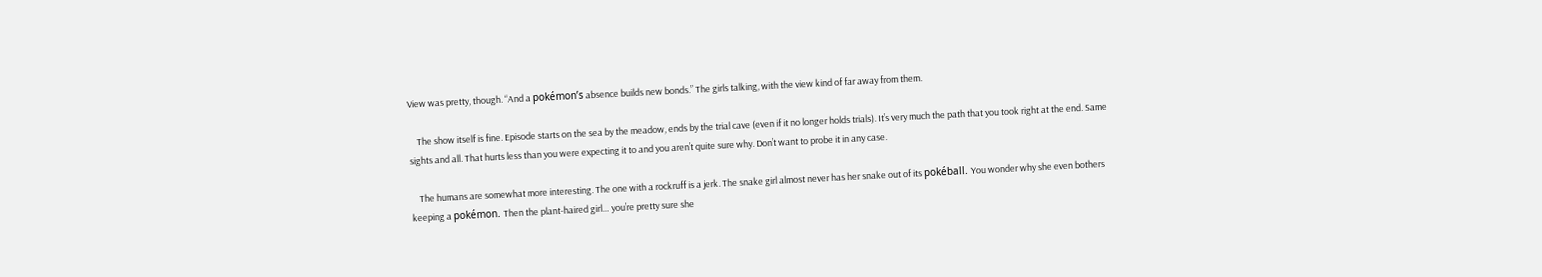View was pretty, though. “And a pokémon’s absence builds new bonds.” The girls talking, with the view kind of far away from them.

    The show itself is fine. Episode starts on the sea by the meadow, ends by the trial cave (even if it no longer holds trials). It’s very much the path that you took right at the end. Same sights and all. That hurts less than you were expecting it to and you aren’t quite sure why. Don’t want to probe it in any case.

    The humans are somewhat more interesting. The one with a rockruff is a jerk. The snake girl almost never has her snake out of its pokéball. You wonder why she even bothers keeping a pokémon. Then the plant-haired girl… you’re pretty sure she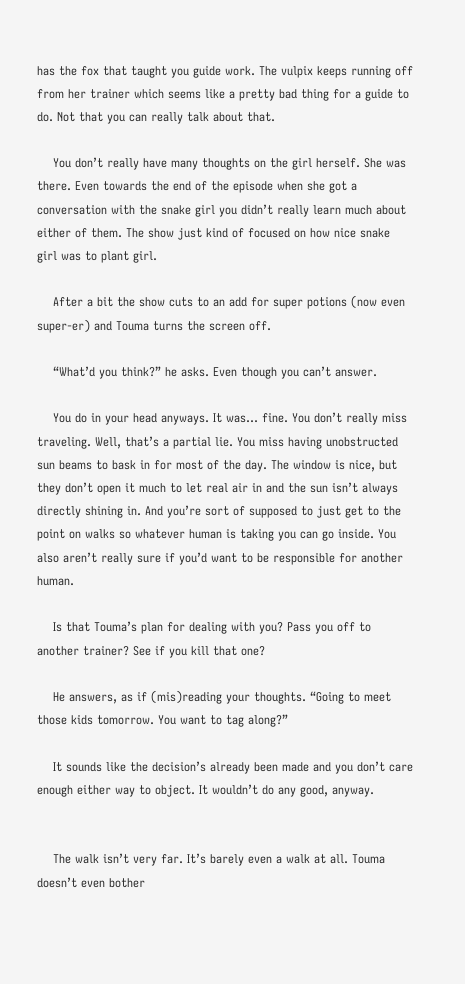has the fox that taught you guide work. The vulpix keeps running off from her trainer which seems like a pretty bad thing for a guide to do. Not that you can really talk about that.

    You don’t really have many thoughts on the girl herself. She was there. Even towards the end of the episode when she got a conversation with the snake girl you didn’t really learn much about either of them. The show just kind of focused on how nice snake girl was to plant girl.

    After a bit the show cuts to an add for super potions (now even super-er) and Touma turns the screen off.

    “What’d you think?” he asks. Even though you can’t answer.

    You do in your head anyways. It was… fine. You don’t really miss traveling. Well, that’s a partial lie. You miss having unobstructed sun beams to bask in for most of the day. The window is nice, but they don’t open it much to let real air in and the sun isn’t always directly shining in. And you’re sort of supposed to just get to the point on walks so whatever human is taking you can go inside. You also aren’t really sure if you’d want to be responsible for another human.

    Is that Touma’s plan for dealing with you? Pass you off to another trainer? See if you kill that one?

    He answers, as if (mis)reading your thoughts. “Going to meet those kids tomorrow. You want to tag along?”

    It sounds like the decision’s already been made and you don’t care enough either way to object. It wouldn’t do any good, anyway.


    The walk isn’t very far. It’s barely even a walk at all. Touma doesn’t even bother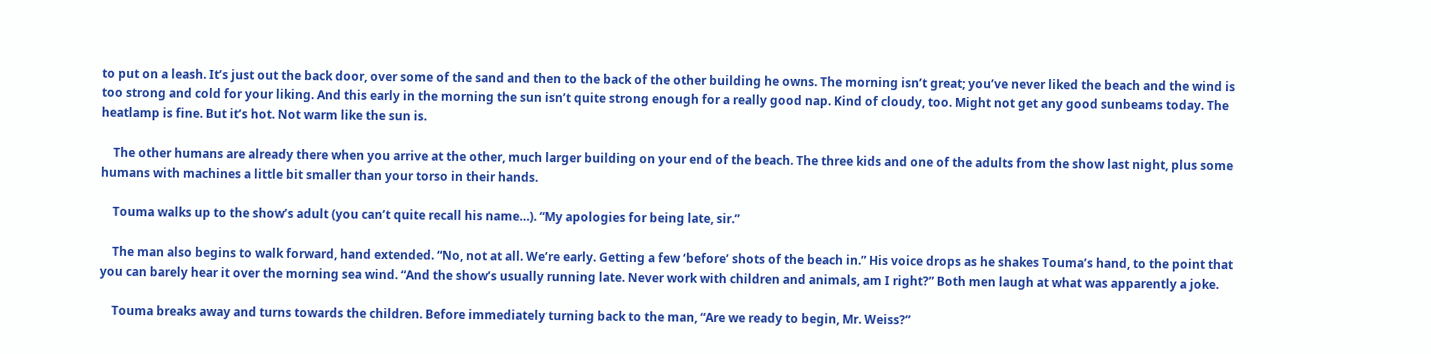to put on a leash. It’s just out the back door, over some of the sand and then to the back of the other building he owns. The morning isn’t great; you’ve never liked the beach and the wind is too strong and cold for your liking. And this early in the morning the sun isn’t quite strong enough for a really good nap. Kind of cloudy, too. Might not get any good sunbeams today. The heatlamp is fine. But it’s hot. Not warm like the sun is.

    The other humans are already there when you arrive at the other, much larger building on your end of the beach. The three kids and one of the adults from the show last night, plus some humans with machines a little bit smaller than your torso in their hands.

    Touma walks up to the show’s adult (you can’t quite recall his name…). “My apologies for being late, sir.”

    The man also begins to walk forward, hand extended. “No, not at all. We’re early. Getting a few ‘before’ shots of the beach in.” His voice drops as he shakes Touma’s hand, to the point that you can barely hear it over the morning sea wind. “And the show’s usually running late. Never work with children and animals, am I right?” Both men laugh at what was apparently a joke.

    Touma breaks away and turns towards the children. Before immediately turning back to the man, “Are we ready to begin, Mr. Weiss?”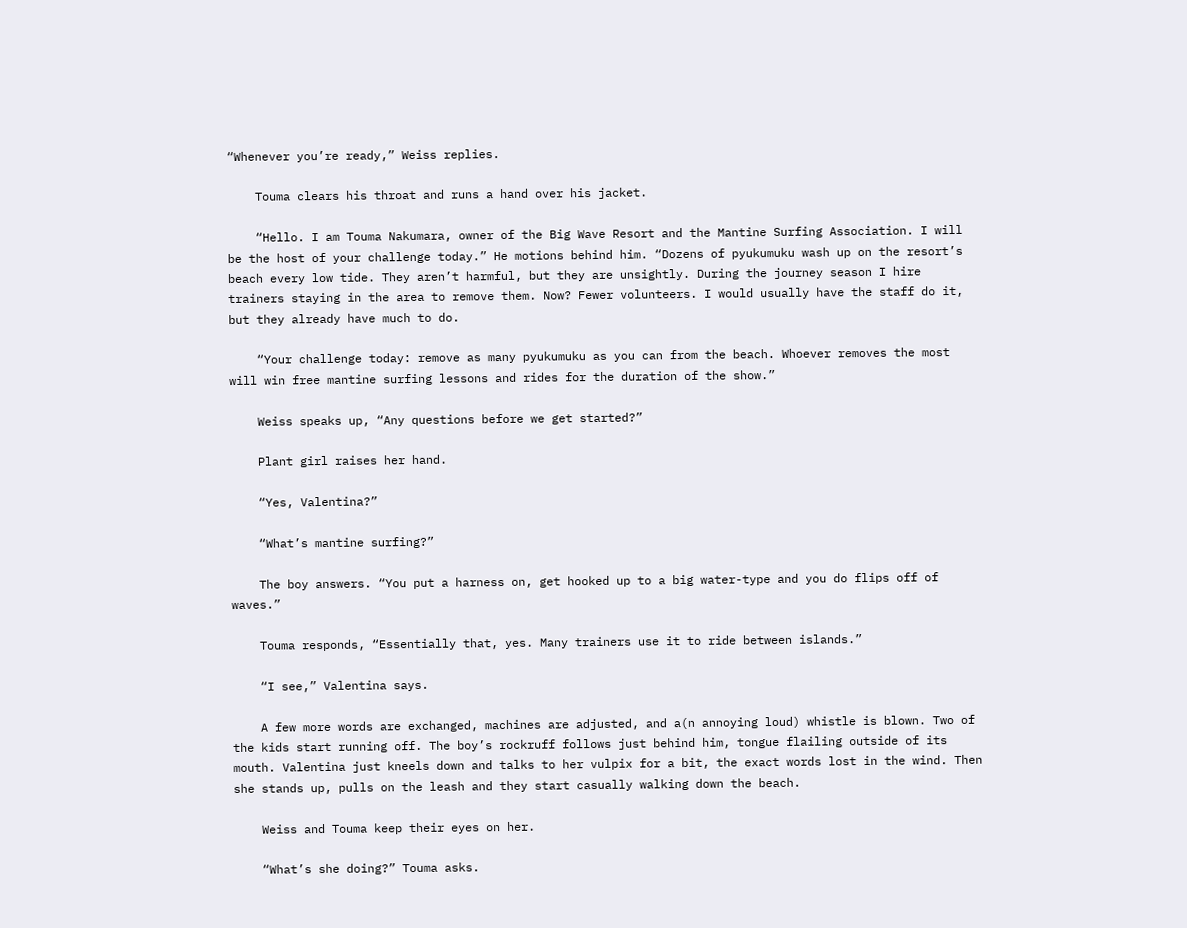“Whenever you’re ready,” Weiss replies.

    Touma clears his throat and runs a hand over his jacket.

    “Hello. I am Touma Nakumara, owner of the Big Wave Resort and the Mantine Surfing Association. I will be the host of your challenge today.” He motions behind him. “Dozens of pyukumuku wash up on the resort’s beach every low tide. They aren’t harmful, but they are unsightly. During the journey season I hire trainers staying in the area to remove them. Now? Fewer volunteers. I would usually have the staff do it, but they already have much to do.

    “Your challenge today: remove as many pyukumuku as you can from the beach. Whoever removes the most will win free mantine surfing lessons and rides for the duration of the show.”

    Weiss speaks up, “Any questions before we get started?”

    Plant girl raises her hand.

    “Yes, Valentina?”

    “What’s mantine surfing?”

    The boy answers. “You put a harness on, get hooked up to a big water-type and you do flips off of waves.”

    Touma responds, “Essentially that, yes. Many trainers use it to ride between islands.”

    “I see,” Valentina says.

    A few more words are exchanged, machines are adjusted, and a(n annoying loud) whistle is blown. Two of the kids start running off. The boy’s rockruff follows just behind him, tongue flailing outside of its mouth. Valentina just kneels down and talks to her vulpix for a bit, the exact words lost in the wind. Then she stands up, pulls on the leash and they start casually walking down the beach.

    Weiss and Touma keep their eyes on her.

    “What’s she doing?” Touma asks.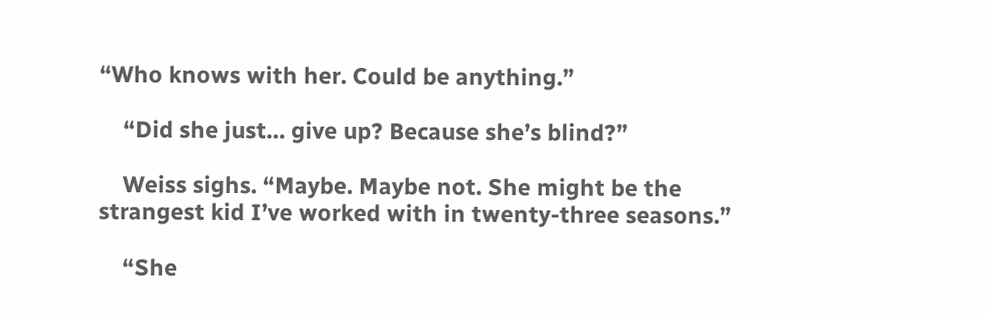“Who knows with her. Could be anything.”

    “Did she just… give up? Because she’s blind?”

    Weiss sighs. “Maybe. Maybe not. She might be the strangest kid I’ve worked with in twenty-three seasons.”

    “She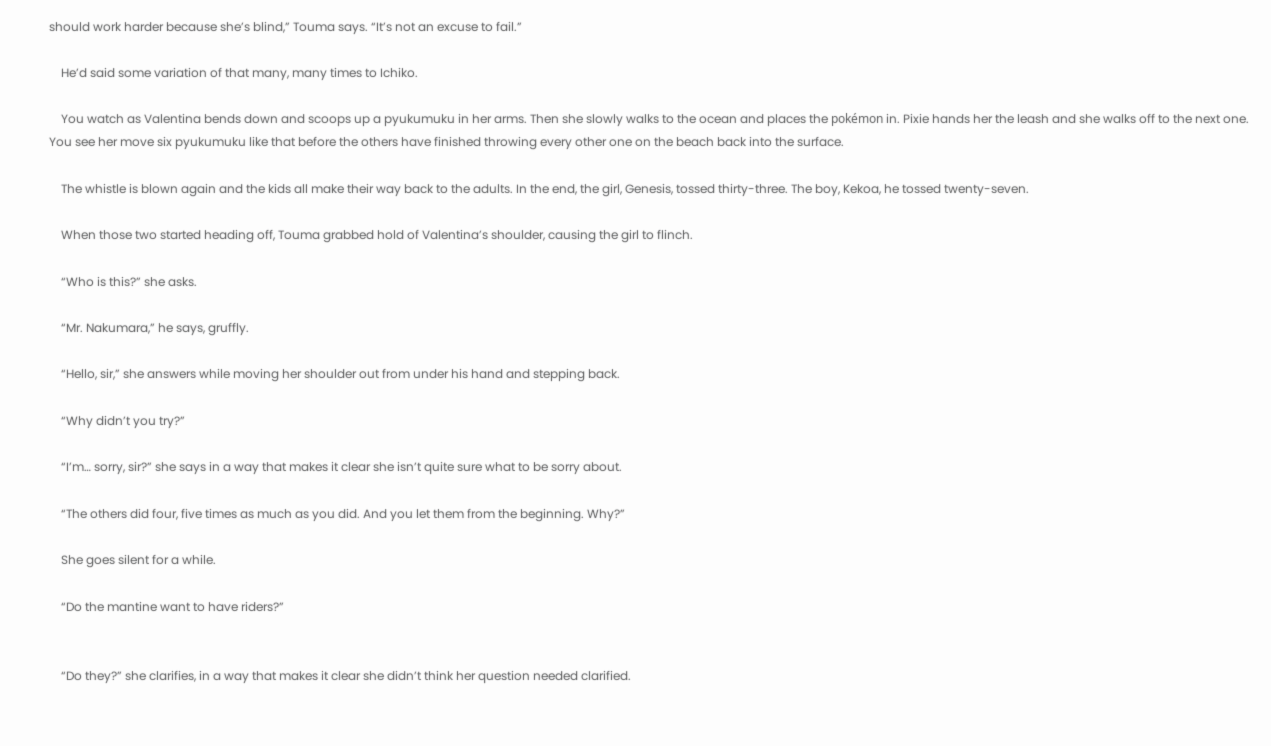should work harder because she’s blind,” Touma says. “It’s not an excuse to fail.”

    He’d said some variation of that many, many times to Ichiko.

    You watch as Valentina bends down and scoops up a pyukumuku in her arms. Then she slowly walks to the ocean and places the pokémon in. Pixie hands her the leash and she walks off to the next one. You see her move six pyukumuku like that before the others have finished throwing every other one on the beach back into the surface.

    The whistle is blown again and the kids all make their way back to the adults. In the end, the girl, Genesis, tossed thirty-three. The boy, Kekoa, he tossed twenty-seven.

    When those two started heading off, Touma grabbed hold of Valentina’s shoulder, causing the girl to flinch.

    “Who is this?” she asks.

    “Mr. Nakumara,” he says, gruffly.

    “Hello, sir,” she answers while moving her shoulder out from under his hand and stepping back.

    “Why didn’t you try?”

    “I’m… sorry, sir?” she says in a way that makes it clear she isn’t quite sure what to be sorry about.

    “The others did four, five times as much as you did. And you let them from the beginning. Why?”

    She goes silent for a while.

    “Do the mantine want to have riders?”


    “Do they?” she clarifies, in a way that makes it clear she didn’t think her question needed clarified.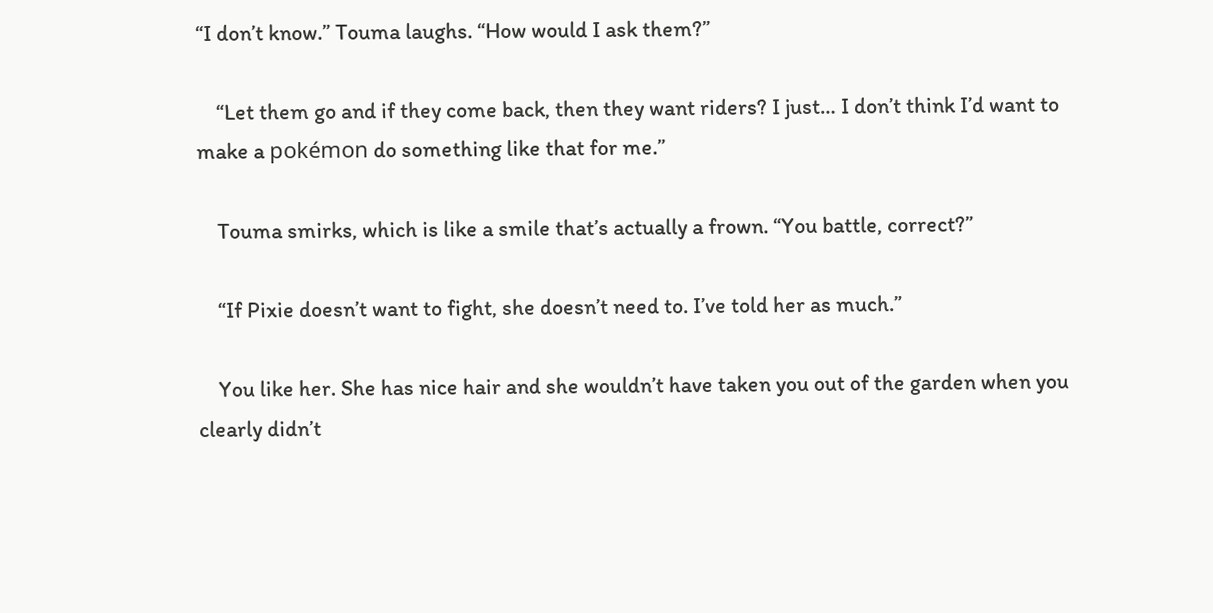“I don’t know.” Touma laughs. “How would I ask them?”

    “Let them go and if they come back, then they want riders? I just… I don’t think I’d want to make a pokémon do something like that for me.”

    Touma smirks, which is like a smile that’s actually a frown. “You battle, correct?”

    “If Pixie doesn’t want to fight, she doesn’t need to. I’ve told her as much.”

    You like her. She has nice hair and she wouldn’t have taken you out of the garden when you clearly didn’t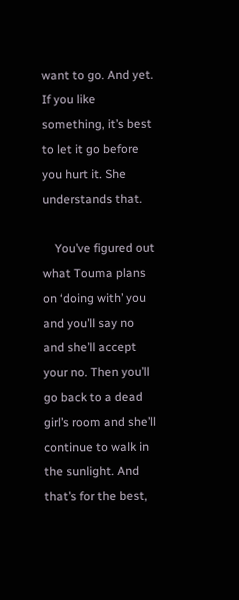want to go. And yet. If you like something, it’s best to let it go before you hurt it. She understands that.

    You’ve figured out what Touma plans on ‘doing with’ you and you’ll say no and she’ll accept your no. Then you’ll go back to a dead girl’s room and she’ll continue to walk in the sunlight. And that’s for the best,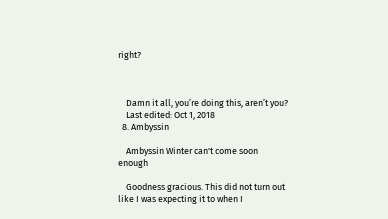right?



    Damn it all, you’re doing this, aren’t you?
    Last edited: Oct 1, 2018
  8. Ambyssin

    Ambyssin Winter can't come soon enough

    Goodness gracious. This did not turn out like I was expecting it to when I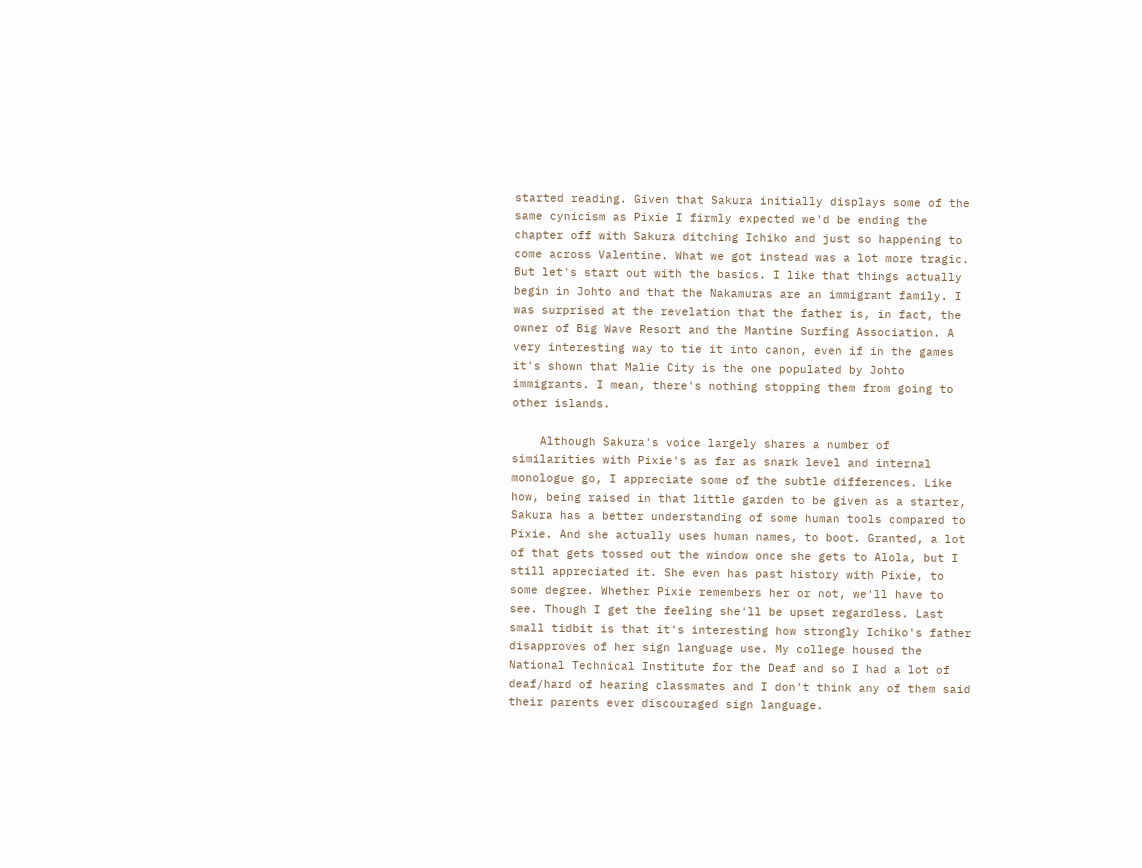started reading. Given that Sakura initially displays some of the same cynicism as Pixie I firmly expected we'd be ending the chapter off with Sakura ditching Ichiko and just so happening to come across Valentine. What we got instead was a lot more tragic. But let's start out with the basics. I like that things actually begin in Johto and that the Nakamuras are an immigrant family. I was surprised at the revelation that the father is, in fact, the owner of Big Wave Resort and the Mantine Surfing Association. A very interesting way to tie it into canon, even if in the games it's shown that Malie City is the one populated by Johto immigrants. I mean, there's nothing stopping them from going to other islands.

    Although Sakura's voice largely shares a number of similarities with Pixie's as far as snark level and internal monologue go, I appreciate some of the subtle differences. Like how, being raised in that little garden to be given as a starter, Sakura has a better understanding of some human tools compared to Pixie. And she actually uses human names, to boot. Granted, a lot of that gets tossed out the window once she gets to Alola, but I still appreciated it. She even has past history with Pixie, to some degree. Whether Pixie remembers her or not, we'll have to see. Though I get the feeling she'll be upset regardless. Last small tidbit is that it's interesting how strongly Ichiko's father disapproves of her sign language use. My college housed the National Technical Institute for the Deaf and so I had a lot of deaf/hard of hearing classmates and I don't think any of them said their parents ever discouraged sign language.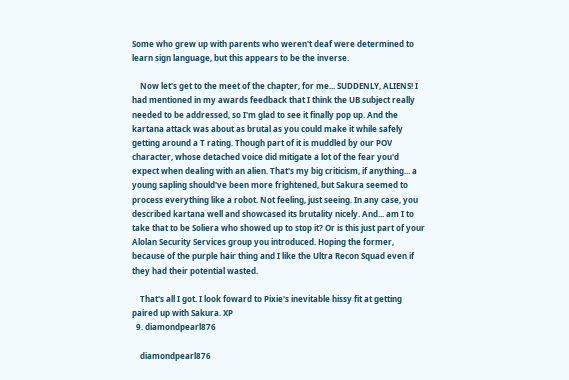Some who grew up with parents who weren't deaf were determined to learn sign language, but this appears to be the inverse.

    Now let's get to the meet of the chapter, for me... SUDDENLY, ALIENS! I had mentioned in my awards feedback that I think the UB subject really needed to be addressed, so I'm glad to see it finally pop up. And the kartana attack was about as brutal as you could make it while safely getting around a T rating. Though part of it is muddled by our POV character, whose detached voice did mitigate a lot of the fear you'd expect when dealing with an alien. That's my big criticism, if anything... a young sapling should've been more frightened, but Sakura seemed to process everything like a robot. Not feeling, just seeing. In any case, you described kartana well and showcased its brutality nicely. And... am I to take that to be Soliera who showed up to stop it? Or is this just part of your Alolan Security Services group you introduced. Hoping the former, because of the purple hair thing and I like the Ultra Recon Squad even if they had their potential wasted.

    That's all I got. I look foward to Pixie's inevitable hissy fit at getting paired up with Sakura. XP
  9. diamondpearl876

    diamondpearl876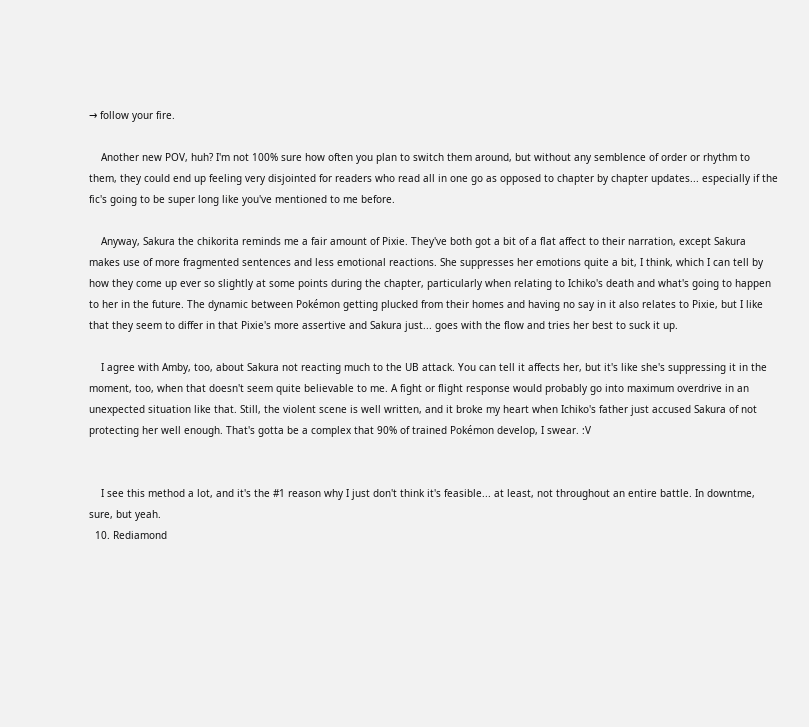→ follow your fire.

    Another new POV, huh? I'm not 100% sure how often you plan to switch them around, but without any semblence of order or rhythm to them, they could end up feeling very disjointed for readers who read all in one go as opposed to chapter by chapter updates... especially if the fic's going to be super long like you've mentioned to me before.

    Anyway, Sakura the chikorita reminds me a fair amount of Pixie. They've both got a bit of a flat affect to their narration, except Sakura makes use of more fragmented sentences and less emotional reactions. She suppresses her emotions quite a bit, I think, which I can tell by how they come up ever so slightly at some points during the chapter, particularly when relating to Ichiko's death and what's going to happen to her in the future. The dynamic between Pokémon getting plucked from their homes and having no say in it also relates to Pixie, but I like that they seem to differ in that Pixie's more assertive and Sakura just... goes with the flow and tries her best to suck it up.

    I agree with Amby, too, about Sakura not reacting much to the UB attack. You can tell it affects her, but it's like she's suppressing it in the moment, too, when that doesn't seem quite believable to me. A fight or flight response would probably go into maximum overdrive in an unexpected situation like that. Still, the violent scene is well written, and it broke my heart when Ichiko's father just accused Sakura of not protecting her well enough. That's gotta be a complex that 90% of trained Pokémon develop, I swear. :V


    I see this method a lot, and it's the #1 reason why I just don't think it's feasible... at least, not throughout an entire battle. In downtme, sure, but yeah.
  10. Rediamond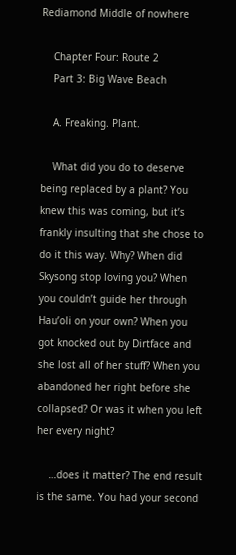Rediamond Middle of nowhere

    Chapter Four: Route 2
    Part 3: Big Wave Beach

    A. Freaking. Plant.

    What did you do to deserve being replaced by a plant? You knew this was coming, but it’s frankly insulting that she chose to do it this way. Why? When did Skysong stop loving you? When you couldn’t guide her through Hau’oli on your own? When you got knocked out by Dirtface and she lost all of her stuff? When you abandoned her right before she collapsed? Or was it when you left her every night?

    …does it matter? The end result is the same. You had your second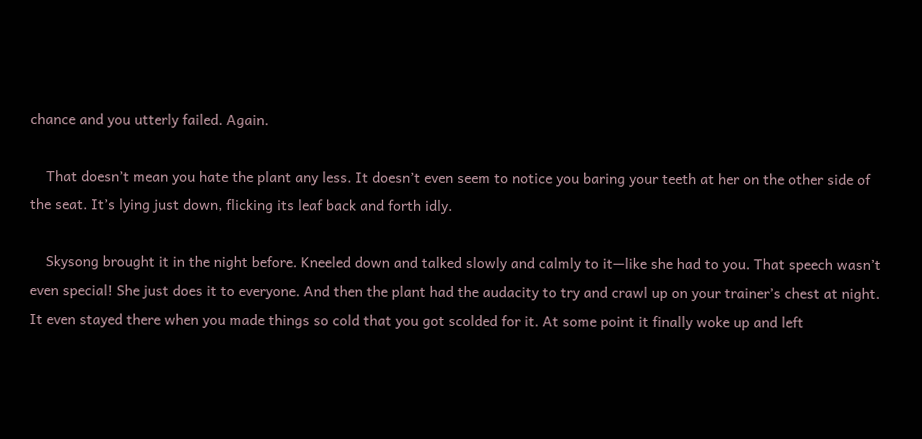chance and you utterly failed. Again.

    That doesn’t mean you hate the plant any less. It doesn’t even seem to notice you baring your teeth at her on the other side of the seat. It’s lying just down, flicking its leaf back and forth idly.

    Skysong brought it in the night before. Kneeled down and talked slowly and calmly to it—like she had to you. That speech wasn’t even special! She just does it to everyone. And then the plant had the audacity to try and crawl up on your trainer’s chest at night. It even stayed there when you made things so cold that you got scolded for it. At some point it finally woke up and left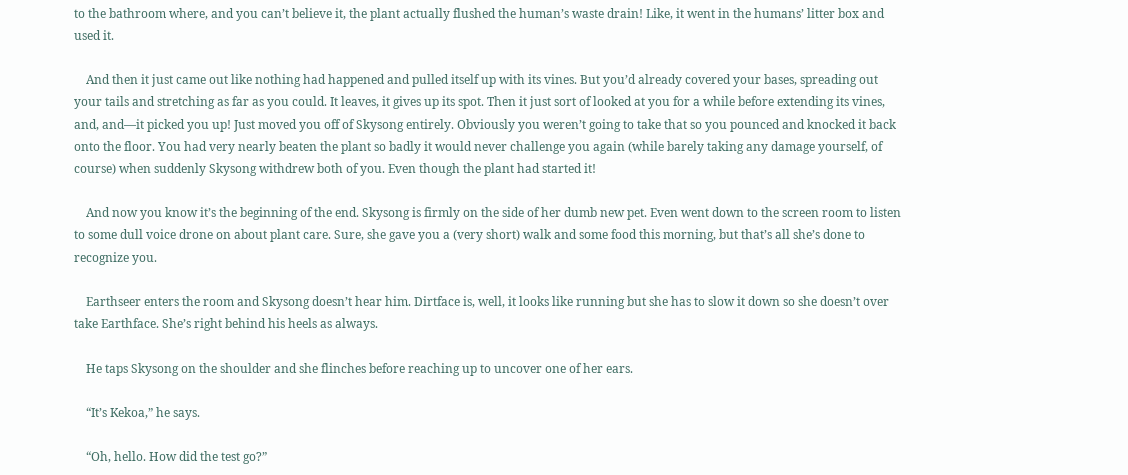to the bathroom where, and you can’t believe it, the plant actually flushed the human’s waste drain! Like, it went in the humans’ litter box and used it.

    And then it just came out like nothing had happened and pulled itself up with its vines. But you’d already covered your bases, spreading out your tails and stretching as far as you could. It leaves, it gives up its spot. Then it just sort of looked at you for a while before extending its vines, and, and—it picked you up! Just moved you off of Skysong entirely. Obviously you weren’t going to take that so you pounced and knocked it back onto the floor. You had very nearly beaten the plant so badly it would never challenge you again (while barely taking any damage yourself, of course) when suddenly Skysong withdrew both of you. Even though the plant had started it!

    And now you know it’s the beginning of the end. Skysong is firmly on the side of her dumb new pet. Even went down to the screen room to listen to some dull voice drone on about plant care. Sure, she gave you a (very short) walk and some food this morning, but that’s all she’s done to recognize you.

    Earthseer enters the room and Skysong doesn’t hear him. Dirtface is, well, it looks like running but she has to slow it down so she doesn’t over take Earthface. She’s right behind his heels as always.

    He taps Skysong on the shoulder and she flinches before reaching up to uncover one of her ears.

    “It’s Kekoa,” he says.

    “Oh, hello. How did the test go?”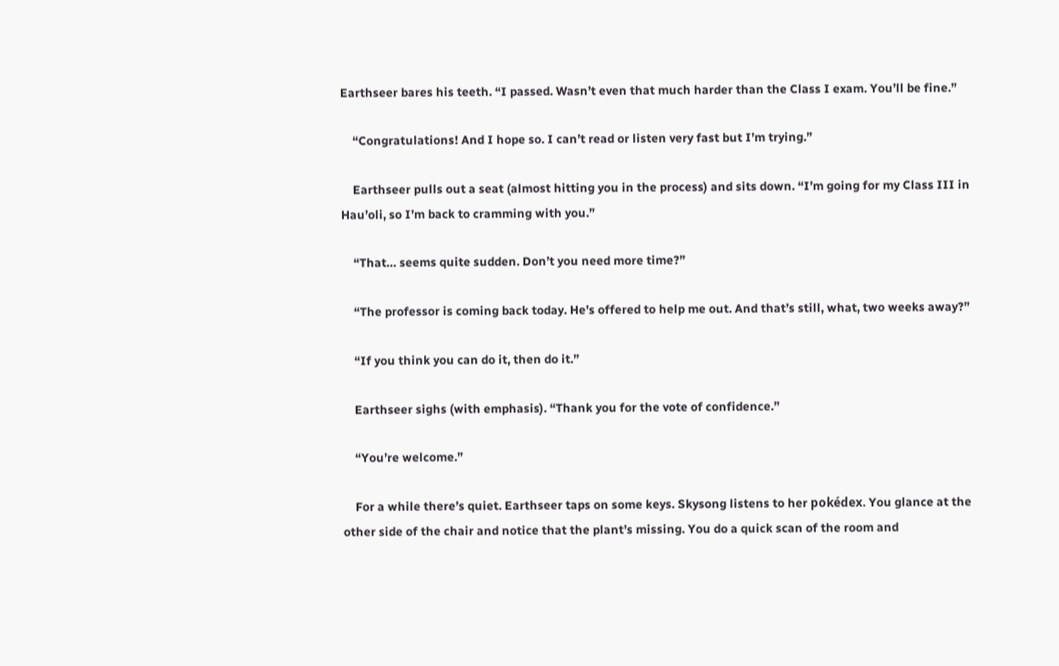Earthseer bares his teeth. “I passed. Wasn’t even that much harder than the Class I exam. You’ll be fine.”

    “Congratulations! And I hope so. I can’t read or listen very fast but I’m trying.”

    Earthseer pulls out a seat (almost hitting you in the process) and sits down. “I’m going for my Class III in Hau’oli, so I’m back to cramming with you.”

    “That… seems quite sudden. Don’t you need more time?”

    “The professor is coming back today. He’s offered to help me out. And that’s still, what, two weeks away?”

    “If you think you can do it, then do it.”

    Earthseer sighs (with emphasis). “Thank you for the vote of confidence.”

    “You’re welcome.”

    For a while there’s quiet. Earthseer taps on some keys. Skysong listens to her pokédex. You glance at the other side of the chair and notice that the plant’s missing. You do a quick scan of the room and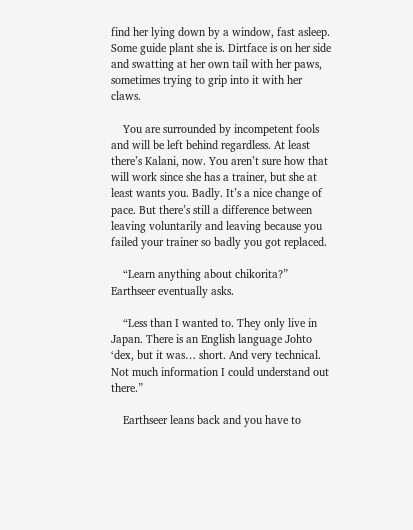find her lying down by a window, fast asleep. Some guide plant she is. Dirtface is on her side and swatting at her own tail with her paws, sometimes trying to grip into it with her claws.

    You are surrounded by incompetent fools and will be left behind regardless. At least there’s Kalani, now. You aren’t sure how that will work since she has a trainer, but she at least wants you. Badly. It’s a nice change of pace. But there’s still a difference between leaving voluntarily and leaving because you failed your trainer so badly you got replaced.

    “Learn anything about chikorita?” Earthseer eventually asks.

    “Less than I wanted to. They only live in Japan. There is an English language Johto ‘dex, but it was… short. And very technical. Not much information I could understand out there.”

    Earthseer leans back and you have to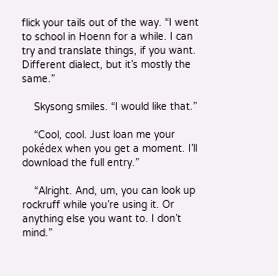flick your tails out of the way. “I went to school in Hoenn for a while. I can try and translate things, if you want. Different dialect, but it’s mostly the same.”

    Skysong smiles. “I would like that.”

    “Cool, cool. Just loan me your pokédex when you get a moment. I’ll download the full entry.”

    “Alright. And, um, you can look up rockruff while you’re using it. Or anything else you want to. I don’t mind.”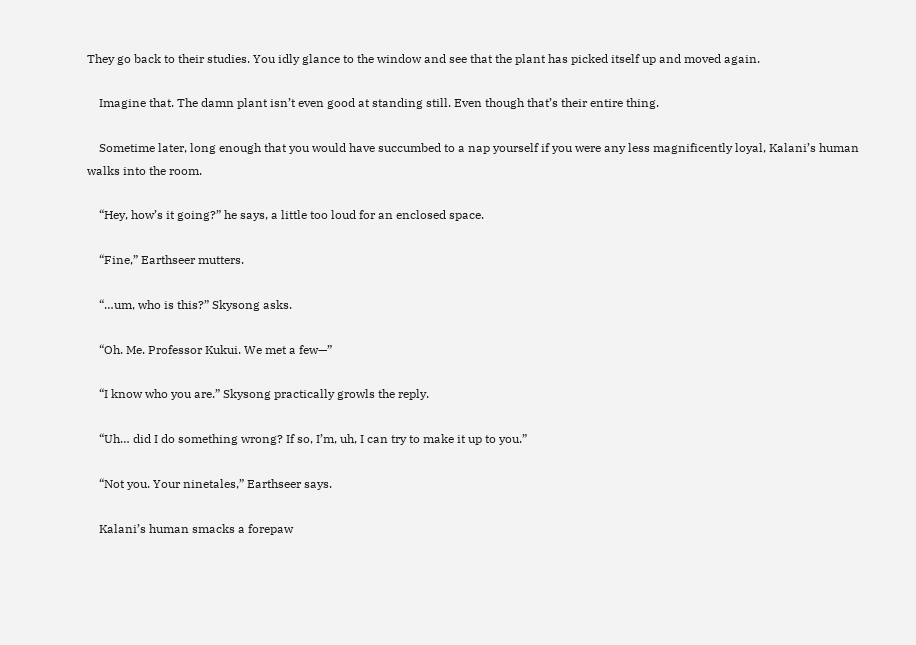They go back to their studies. You idly glance to the window and see that the plant has picked itself up and moved again.

    Imagine that. The damn plant isn’t even good at standing still. Even though that’s their entire thing.

    Sometime later, long enough that you would have succumbed to a nap yourself if you were any less magnificently loyal, Kalani’s human walks into the room.

    “Hey, how’s it going?” he says, a little too loud for an enclosed space.

    “Fine,” Earthseer mutters.

    “…um, who is this?” Skysong asks.

    “Oh. Me. Professor Kukui. We met a few—”

    “I know who you are.” Skysong practically growls the reply.

    “Uh… did I do something wrong? If so, I’m, uh, I can try to make it up to you.”

    “Not you. Your ninetales,” Earthseer says.

    Kalani’s human smacks a forepaw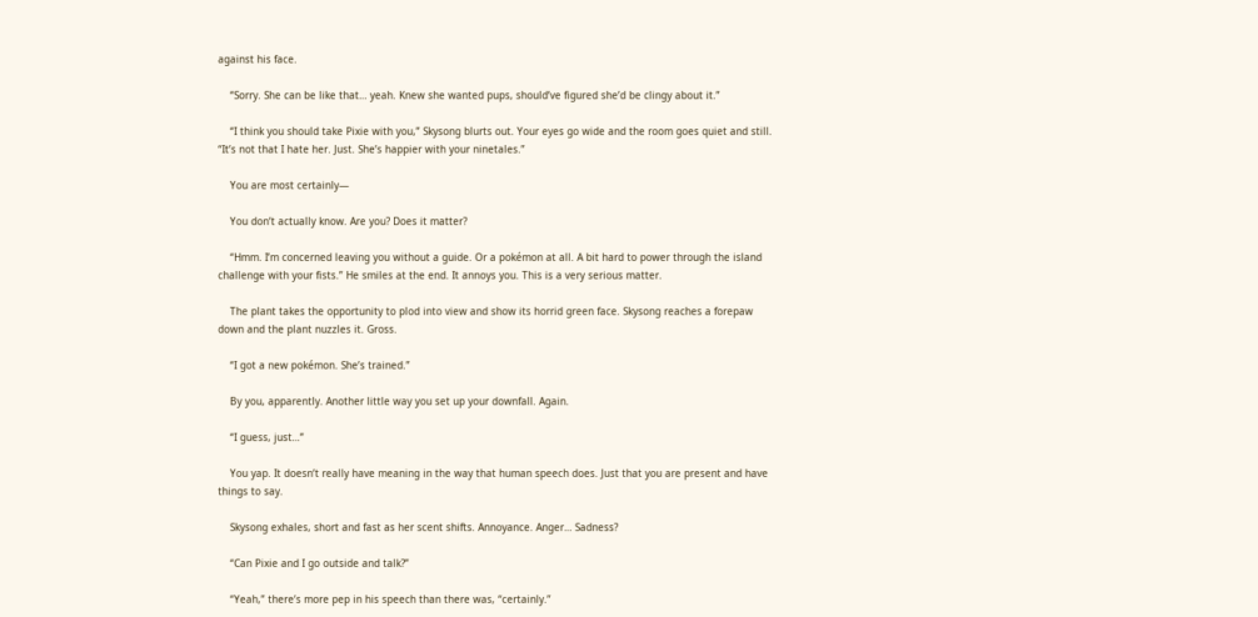against his face.

    “Sorry. She can be like that… yeah. Knew she wanted pups, should’ve figured she’d be clingy about it.”

    “I think you should take Pixie with you,” Skysong blurts out. Your eyes go wide and the room goes quiet and still. “It’s not that I hate her. Just. She’s happier with your ninetales.”

    You are most certainly—

    You don’t actually know. Are you? Does it matter?

    “Hmm. I’m concerned leaving you without a guide. Or a pokémon at all. A bit hard to power through the island challenge with your fists.” He smiles at the end. It annoys you. This is a very serious matter.

    The plant takes the opportunity to plod into view and show its horrid green face. Skysong reaches a forepaw down and the plant nuzzles it. Gross.

    “I got a new pokémon. She’s trained.”

    By you, apparently. Another little way you set up your downfall. Again.

    “I guess, just…”

    You yap. It doesn’t really have meaning in the way that human speech does. Just that you are present and have things to say.

    Skysong exhales, short and fast as her scent shifts. Annoyance. Anger… Sadness?

    “Can Pixie and I go outside and talk?”

    “Yeah,” there’s more pep in his speech than there was, “certainly.”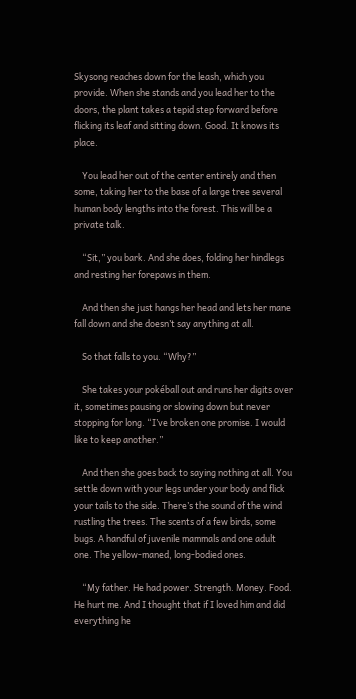Skysong reaches down for the leash, which you provide. When she stands and you lead her to the doors, the plant takes a tepid step forward before flicking its leaf and sitting down. Good. It knows its place.

    You lead her out of the center entirely and then some, taking her to the base of a large tree several human body lengths into the forest. This will be a private talk.

    “Sit,” you bark. And she does, folding her hindlegs and resting her forepaws in them.

    And then she just hangs her head and lets her mane fall down and she doesn’t say anything at all.

    So that falls to you. “Why?”

    She takes your pokéball out and runs her digits over it, sometimes pausing or slowing down but never stopping for long. “I’ve broken one promise. I would like to keep another.”

    And then she goes back to saying nothing at all. You settle down with your legs under your body and flick your tails to the side. There’s the sound of the wind rustling the trees. The scents of a few birds, some bugs. A handful of juvenile mammals and one adult one. The yellow-maned, long-bodied ones.

    “My father. He had power. Strength. Money. Food. He hurt me. And I thought that if I loved him and did everything he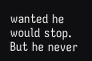wanted he would stop. But he never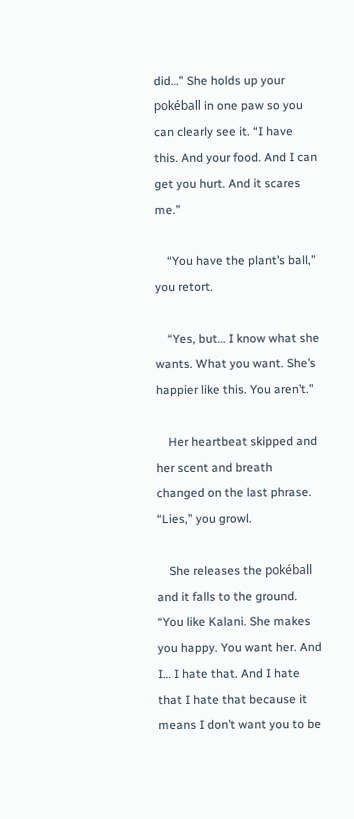did…” She holds up your pokéball in one paw so you can clearly see it. “I have this. And your food. And I can get you hurt. And it scares me.”

    “You have the plant’s ball,” you retort.

    “Yes, but… I know what she wants. What you want. She’s happier like this. You aren’t.”

    Her heartbeat skipped and her scent and breath changed on the last phrase. “Lies,” you growl.

    She releases the pokéball and it falls to the ground. “You like Kalani. She makes you happy. You want her. And I… I hate that. And I hate that I hate that because it means I don’t want you to be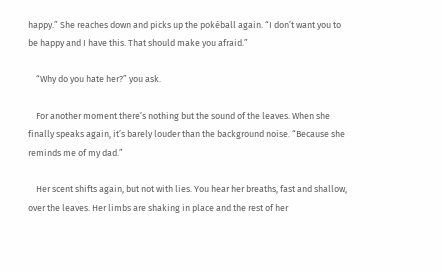happy.” She reaches down and picks up the pokéball again. “I don’t want you to be happy and I have this. That should make you afraid.”

    “Why do you hate her?” you ask.

    For another moment there’s nothing but the sound of the leaves. When she finally speaks again, it’s barely louder than the background noise. “Because she reminds me of my dad.”

    Her scent shifts again, but not with lies. You hear her breaths, fast and shallow, over the leaves. Her limbs are shaking in place and the rest of her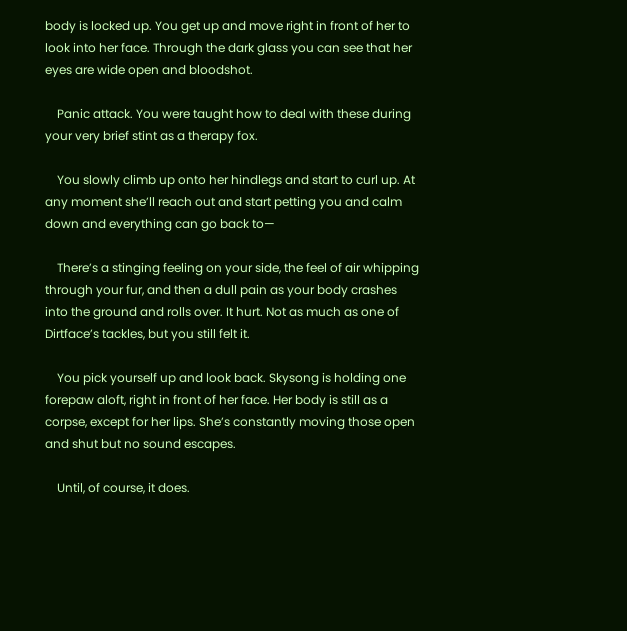body is locked up. You get up and move right in front of her to look into her face. Through the dark glass you can see that her eyes are wide open and bloodshot.

    Panic attack. You were taught how to deal with these during your very brief stint as a therapy fox.

    You slowly climb up onto her hindlegs and start to curl up. At any moment she’ll reach out and start petting you and calm down and everything can go back to—

    There’s a stinging feeling on your side, the feel of air whipping through your fur, and then a dull pain as your body crashes into the ground and rolls over. It hurt. Not as much as one of Dirtface’s tackles, but you still felt it.

    You pick yourself up and look back. Skysong is holding one forepaw aloft, right in front of her face. Her body is still as a corpse, except for her lips. She’s constantly moving those open and shut but no sound escapes.

    Until, of course, it does.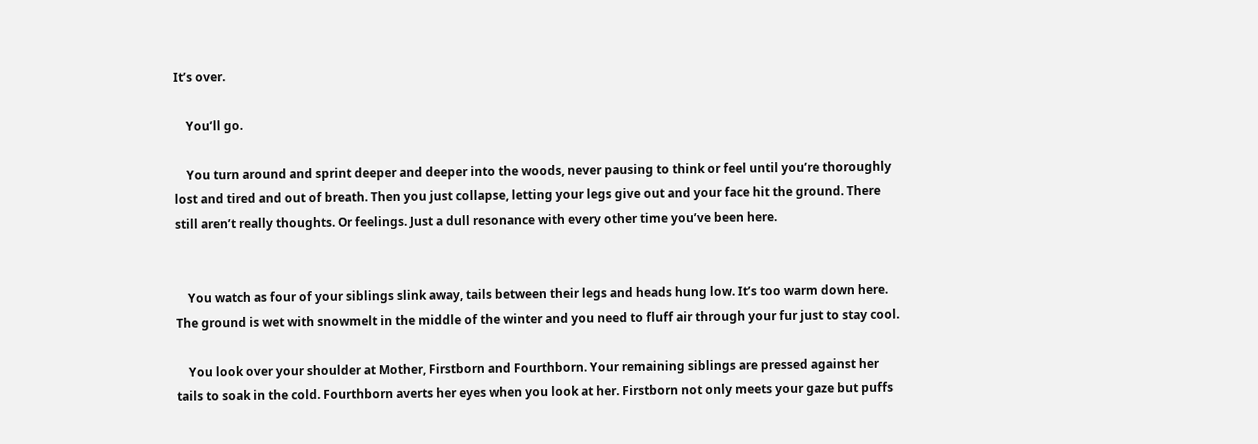It’s over.

    You’ll go.

    You turn around and sprint deeper and deeper into the woods, never pausing to think or feel until you’re thoroughly lost and tired and out of breath. Then you just collapse, letting your legs give out and your face hit the ground. There still aren’t really thoughts. Or feelings. Just a dull resonance with every other time you’ve been here.


    You watch as four of your siblings slink away, tails between their legs and heads hung low. It’s too warm down here. The ground is wet with snowmelt in the middle of the winter and you need to fluff air through your fur just to stay cool.

    You look over your shoulder at Mother, Firstborn and Fourthborn. Your remaining siblings are pressed against her tails to soak in the cold. Fourthborn averts her eyes when you look at her. Firstborn not only meets your gaze but puffs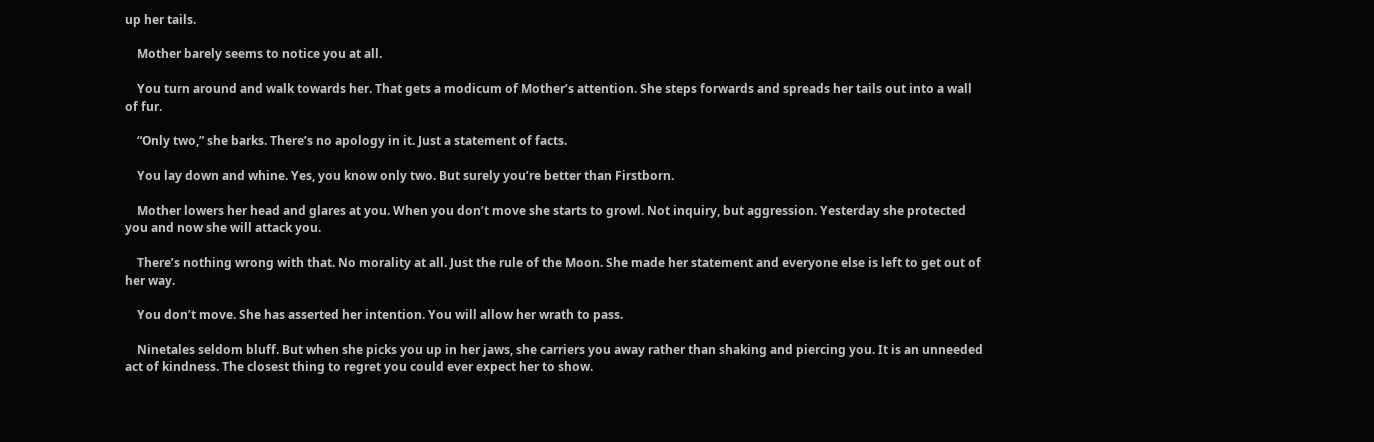up her tails.

    Mother barely seems to notice you at all.

    You turn around and walk towards her. That gets a modicum of Mother’s attention. She steps forwards and spreads her tails out into a wall of fur.

    “Only two,” she barks. There’s no apology in it. Just a statement of facts.

    You lay down and whine. Yes, you know only two. But surely you’re better than Firstborn.

    Mother lowers her head and glares at you. When you don’t move she starts to growl. Not inquiry, but aggression. Yesterday she protected you and now she will attack you.

    There’s nothing wrong with that. No morality at all. Just the rule of the Moon. She made her statement and everyone else is left to get out of her way.

    You don’t move. She has asserted her intention. You will allow her wrath to pass.

    Ninetales seldom bluff. But when she picks you up in her jaws, she carriers you away rather than shaking and piercing you. It is an unneeded act of kindness. The closest thing to regret you could ever expect her to show.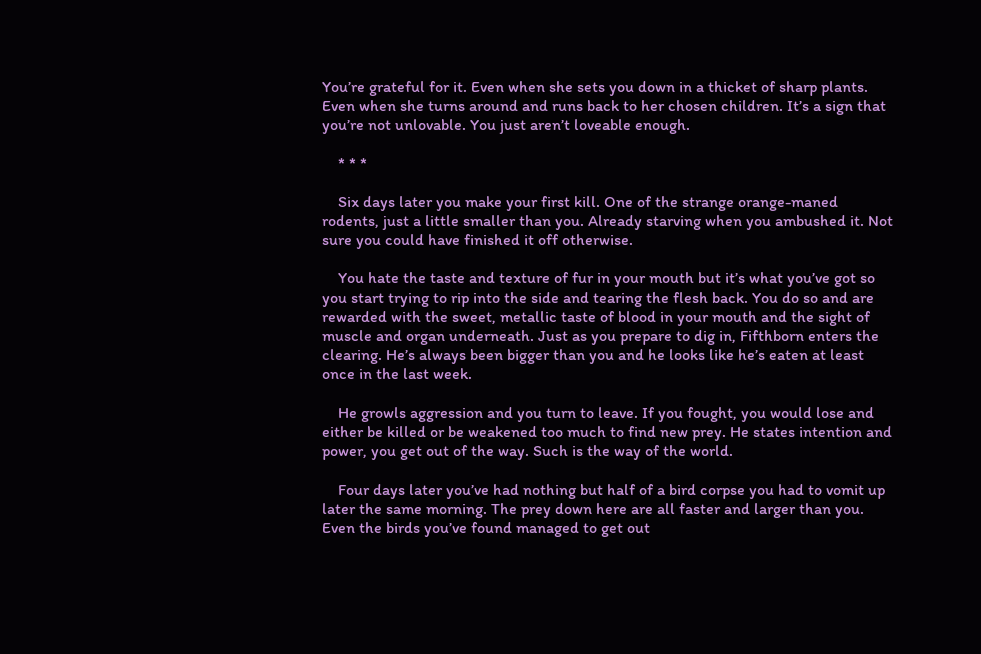You’re grateful for it. Even when she sets you down in a thicket of sharp plants. Even when she turns around and runs back to her chosen children. It’s a sign that you’re not unlovable. You just aren’t loveable enough.

    * * *

    Six days later you make your first kill. One of the strange orange-maned rodents, just a little smaller than you. Already starving when you ambushed it. Not sure you could have finished it off otherwise.

    You hate the taste and texture of fur in your mouth but it’s what you’ve got so you start trying to rip into the side and tearing the flesh back. You do so and are rewarded with the sweet, metallic taste of blood in your mouth and the sight of muscle and organ underneath. Just as you prepare to dig in, Fifthborn enters the clearing. He’s always been bigger than you and he looks like he’s eaten at least once in the last week.

    He growls aggression and you turn to leave. If you fought, you would lose and either be killed or be weakened too much to find new prey. He states intention and power, you get out of the way. Such is the way of the world.

    Four days later you’ve had nothing but half of a bird corpse you had to vomit up later the same morning. The prey down here are all faster and larger than you. Even the birds you’ve found managed to get out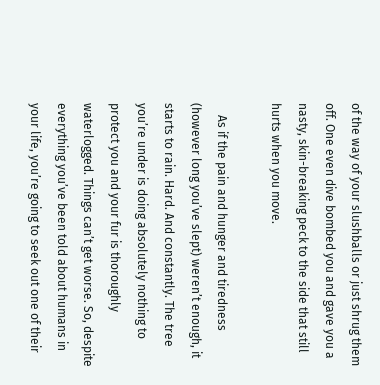of the way of your slushballs or just shrug them off. One even dive bombed you and gave you a nasty, skin-breaking peck to the side that still hurts when you move.

    As if the pain and hunger and tiredness (however long you’ve slept) weren’t enough, it starts to rain. Hard. And constantly. The tree you’re under is doing absolutely nothing to protect you and your fur is thoroughly waterlogged. Things can’t get worse. So, despite everything you’ve been told about humans in your life, you’re going to seek out one of their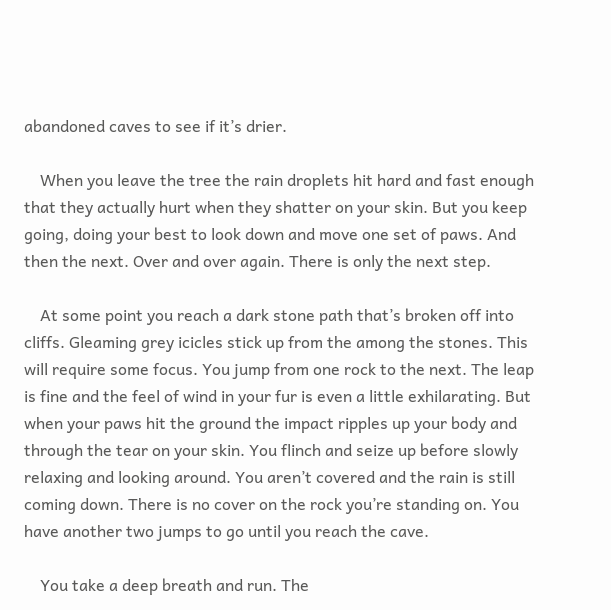abandoned caves to see if it’s drier.

    When you leave the tree the rain droplets hit hard and fast enough that they actually hurt when they shatter on your skin. But you keep going, doing your best to look down and move one set of paws. And then the next. Over and over again. There is only the next step.

    At some point you reach a dark stone path that’s broken off into cliffs. Gleaming grey icicles stick up from the among the stones. This will require some focus. You jump from one rock to the next. The leap is fine and the feel of wind in your fur is even a little exhilarating. But when your paws hit the ground the impact ripples up your body and through the tear on your skin. You flinch and seize up before slowly relaxing and looking around. You aren’t covered and the rain is still coming down. There is no cover on the rock you’re standing on. You have another two jumps to go until you reach the cave.

    You take a deep breath and run. The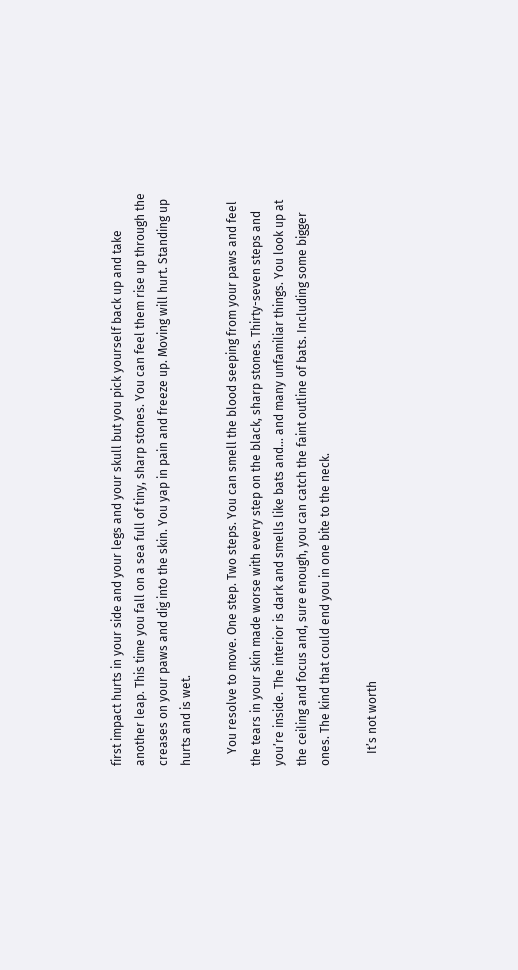first impact hurts in your side and your legs and your skull but you pick yourself back up and take another leap. This time you fall on a sea full of tiny, sharp stones. You can feel them rise up through the creases on your paws and dig into the skin. You yap in pain and freeze up. Moving will hurt. Standing up hurts and is wet.

    You resolve to move. One step. Two steps. You can smell the blood seeping from your paws and feel the tears in your skin made worse with every step on the black, sharp stones. Thirty-seven steps and you’re inside. The interior is dark and smells like bats and… and many unfamiliar things. You look up at the ceiling and focus and, sure enough, you can catch the faint outline of bats. Including some bigger ones. The kind that could end you in one bite to the neck.

    It’s not worth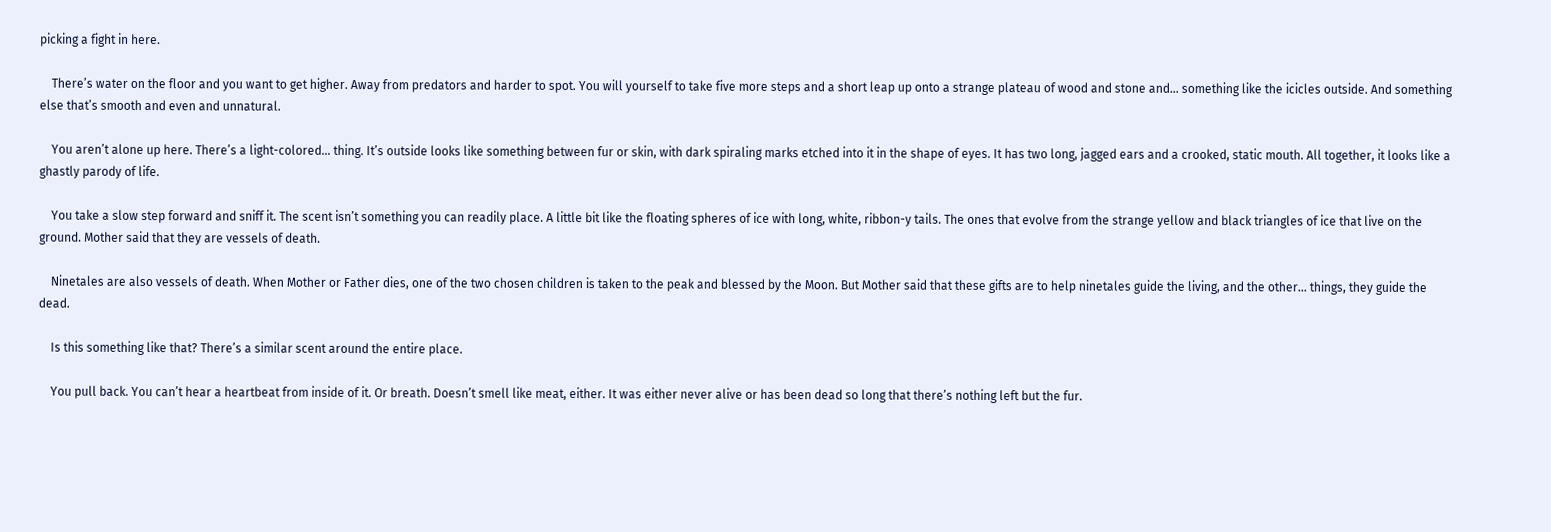picking a fight in here.

    There’s water on the floor and you want to get higher. Away from predators and harder to spot. You will yourself to take five more steps and a short leap up onto a strange plateau of wood and stone and… something like the icicles outside. And something else that’s smooth and even and unnatural.

    You aren’t alone up here. There’s a light-colored… thing. It’s outside looks like something between fur or skin, with dark spiraling marks etched into it in the shape of eyes. It has two long, jagged ears and a crooked, static mouth. All together, it looks like a ghastly parody of life.

    You take a slow step forward and sniff it. The scent isn’t something you can readily place. A little bit like the floating spheres of ice with long, white, ribbon-y tails. The ones that evolve from the strange yellow and black triangles of ice that live on the ground. Mother said that they are vessels of death.

    Ninetales are also vessels of death. When Mother or Father dies, one of the two chosen children is taken to the peak and blessed by the Moon. But Mother said that these gifts are to help ninetales guide the living, and the other… things, they guide the dead.

    Is this something like that? There’s a similar scent around the entire place.

    You pull back. You can’t hear a heartbeat from inside of it. Or breath. Doesn’t smell like meat, either. It was either never alive or has been dead so long that there’s nothing left but the fur.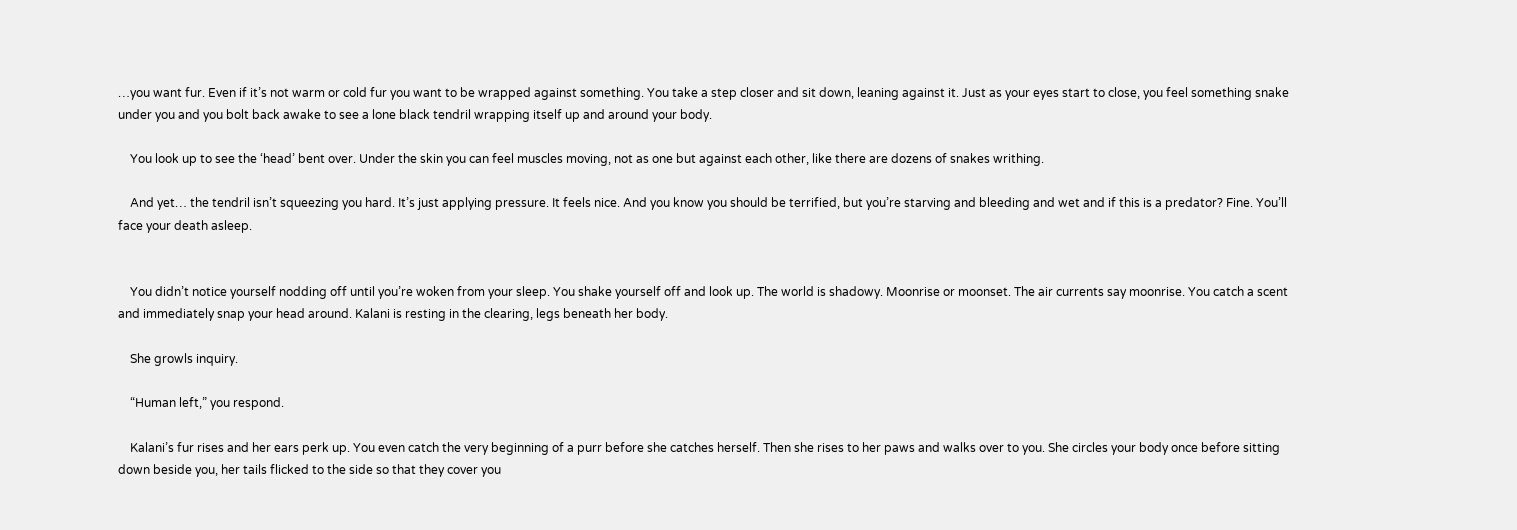…you want fur. Even if it’s not warm or cold fur you want to be wrapped against something. You take a step closer and sit down, leaning against it. Just as your eyes start to close, you feel something snake under you and you bolt back awake to see a lone black tendril wrapping itself up and around your body.

    You look up to see the ‘head’ bent over. Under the skin you can feel muscles moving, not as one but against each other, like there are dozens of snakes writhing.

    And yet… the tendril isn’t squeezing you hard. It’s just applying pressure. It feels nice. And you know you should be terrified, but you’re starving and bleeding and wet and if this is a predator? Fine. You’ll face your death asleep.


    You didn’t notice yourself nodding off until you’re woken from your sleep. You shake yourself off and look up. The world is shadowy. Moonrise or moonset. The air currents say moonrise. You catch a scent and immediately snap your head around. Kalani is resting in the clearing, legs beneath her body.

    She growls inquiry.

    “Human left,” you respond.

    Kalani’s fur rises and her ears perk up. You even catch the very beginning of a purr before she catches herself. Then she rises to her paws and walks over to you. She circles your body once before sitting down beside you, her tails flicked to the side so that they cover you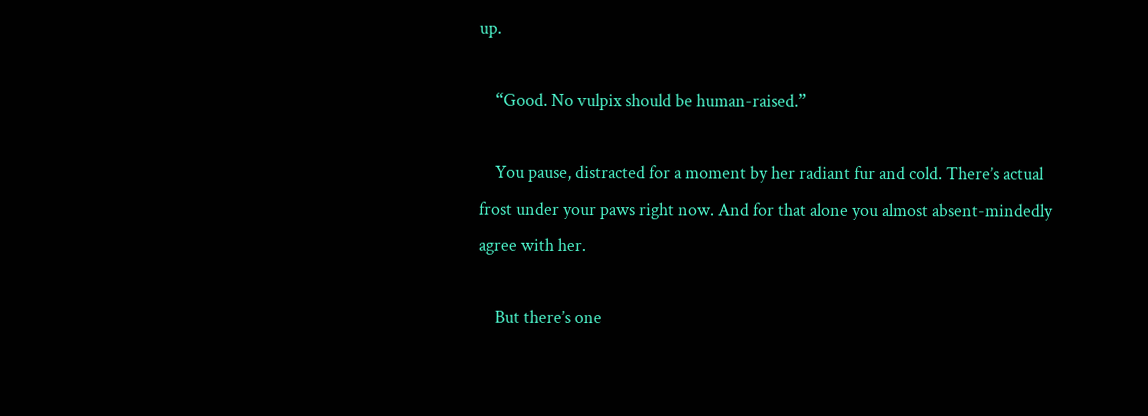up.

    “Good. No vulpix should be human-raised.”

    You pause, distracted for a moment by her radiant fur and cold. There’s actual frost under your paws right now. And for that alone you almost absent-mindedly agree with her.

    But there’s one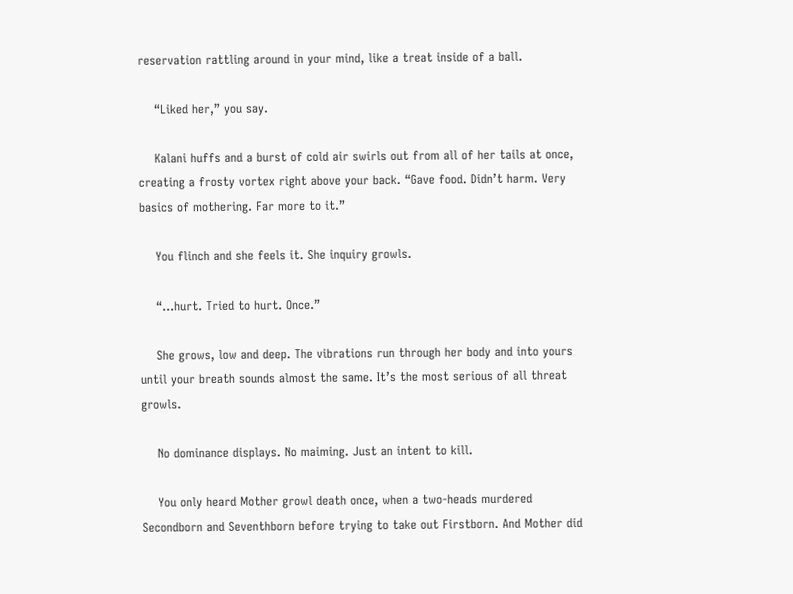reservation rattling around in your mind, like a treat inside of a ball.

    “Liked her,” you say.

    Kalani huffs and a burst of cold air swirls out from all of her tails at once, creating a frosty vortex right above your back. “Gave food. Didn’t harm. Very basics of mothering. Far more to it.”

    You flinch and she feels it. She inquiry growls.

    “…hurt. Tried to hurt. Once.”

    She grows, low and deep. The vibrations run through her body and into yours until your breath sounds almost the same. It’s the most serious of all threat growls.

    No dominance displays. No maiming. Just an intent to kill.

    You only heard Mother growl death once, when a two-heads murdered Secondborn and Seventhborn before trying to take out Firstborn. And Mother did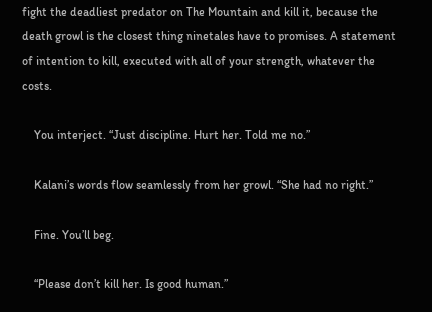fight the deadliest predator on The Mountain and kill it, because the death growl is the closest thing ninetales have to promises. A statement of intention to kill, executed with all of your strength, whatever the costs.

    You interject. “Just discipline. Hurt her. Told me no.”

    Kalani’s words flow seamlessly from her growl. “She had no right.”

    Fine. You’ll beg.

    “Please don’t kill her. Is good human.”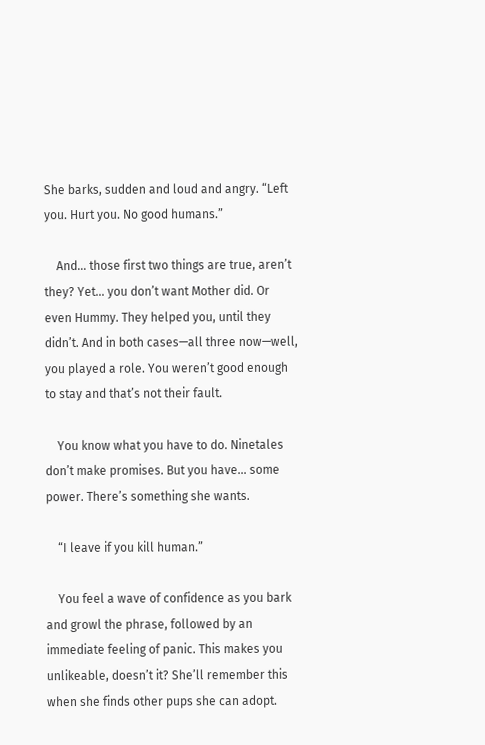She barks, sudden and loud and angry. “Left you. Hurt you. No good humans.”

    And… those first two things are true, aren’t they? Yet… you don’t want Mother did. Or even Hummy. They helped you, until they didn’t. And in both cases—all three now—well, you played a role. You weren’t good enough to stay and that’s not their fault.

    You know what you have to do. Ninetales don’t make promises. But you have… some power. There’s something she wants.

    “I leave if you kill human.”

    You feel a wave of confidence as you bark and growl the phrase, followed by an immediate feeling of panic. This makes you unlikeable, doesn’t it? She’ll remember this when she finds other pups she can adopt.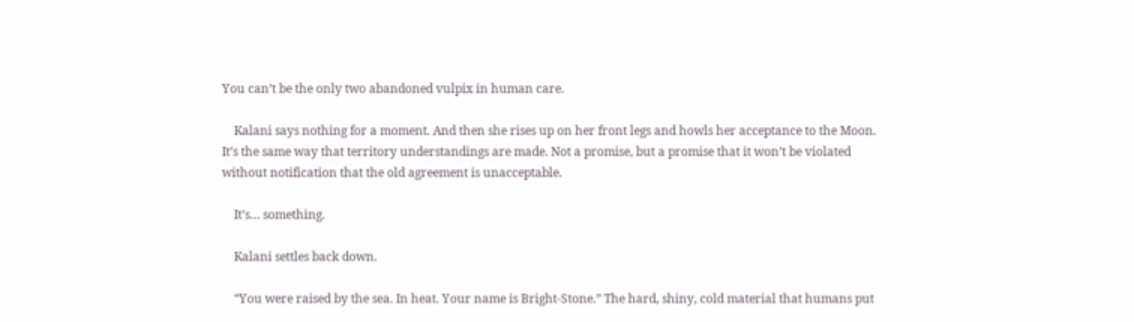You can’t be the only two abandoned vulpix in human care.

    Kalani says nothing for a moment. And then she rises up on her front legs and howls her acceptance to the Moon. It’s the same way that territory understandings are made. Not a promise, but a promise that it won’t be violated without notification that the old agreement is unacceptable.

    It’s… something.

    Kalani settles back down.

    “You were raised by the sea. In heat. Your name is Bright-Stone.” The hard, shiny, cold material that humans put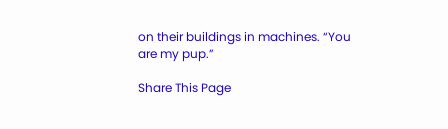on their buildings in machines. “You are my pup.”

Share This Page